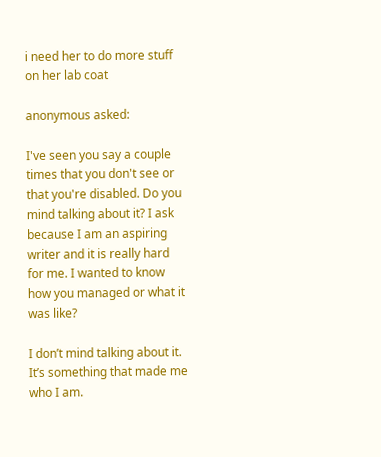i need her to do more stuff on her lab coat

anonymous asked:

I've seen you say a couple times that you don't see or that you're disabled. Do you mind talking about it? I ask because I am an aspiring writer and it is really hard for me. I wanted to know how you managed or what it was like?

I don’t mind talking about it. It’s something that made me who I am.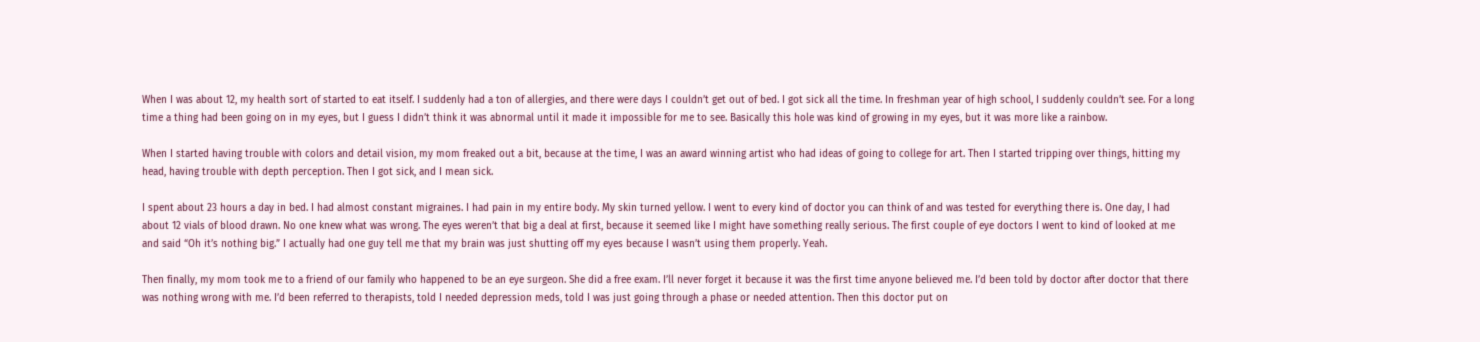When I was about 12, my health sort of started to eat itself. I suddenly had a ton of allergies, and there were days I couldn’t get out of bed. I got sick all the time. In freshman year of high school, I suddenly couldn’t see. For a long time a thing had been going on in my eyes, but I guess I didn’t think it was abnormal until it made it impossible for me to see. Basically this hole was kind of growing in my eyes, but it was more like a rainbow.

When I started having trouble with colors and detail vision, my mom freaked out a bit, because at the time, I was an award winning artist who had ideas of going to college for art. Then I started tripping over things, hitting my head, having trouble with depth perception. Then I got sick, and I mean sick.

I spent about 23 hours a day in bed. I had almost constant migraines. I had pain in my entire body. My skin turned yellow. I went to every kind of doctor you can think of and was tested for everything there is. One day, I had about 12 vials of blood drawn. No one knew what was wrong. The eyes weren’t that big a deal at first, because it seemed like I might have something really serious. The first couple of eye doctors I went to kind of looked at me and said “Oh it’s nothing big.” I actually had one guy tell me that my brain was just shutting off my eyes because I wasn’t using them properly. Yeah.

Then finally, my mom took me to a friend of our family who happened to be an eye surgeon. She did a free exam. I’ll never forget it because it was the first time anyone believed me. I’d been told by doctor after doctor that there was nothing wrong with me. I’d been referred to therapists, told I needed depression meds, told I was just going through a phase or needed attention. Then this doctor put on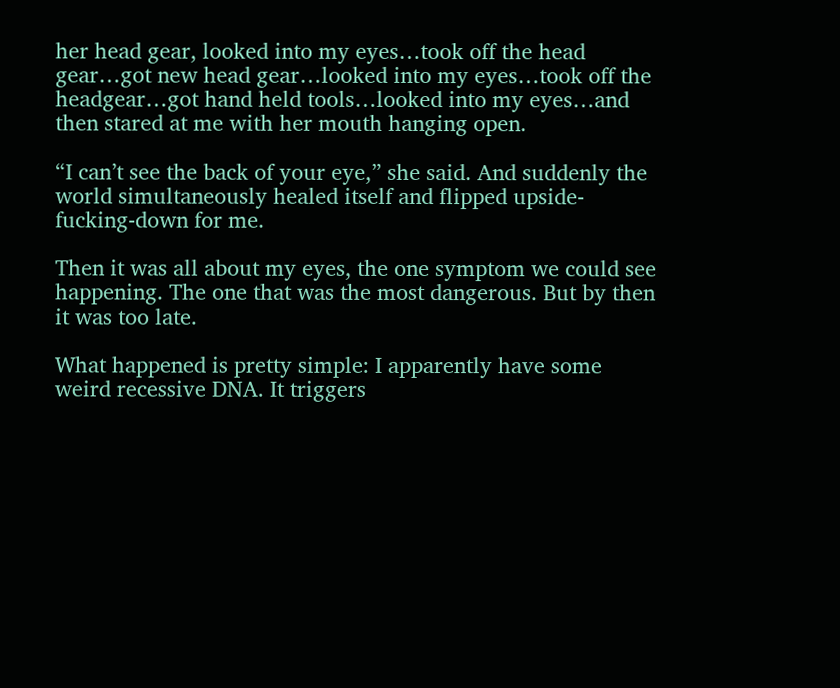her head gear, looked into my eyes…took off the head gear…got new head gear…looked into my eyes…took off the headgear…got hand held tools…looked into my eyes…and then stared at me with her mouth hanging open.

“I can’t see the back of your eye,” she said. And suddenly the world simultaneously healed itself and flipped upside-fucking-down for me.

Then it was all about my eyes, the one symptom we could see happening. The one that was the most dangerous. But by then it was too late.

What happened is pretty simple: I apparently have some weird recessive DNA. It triggers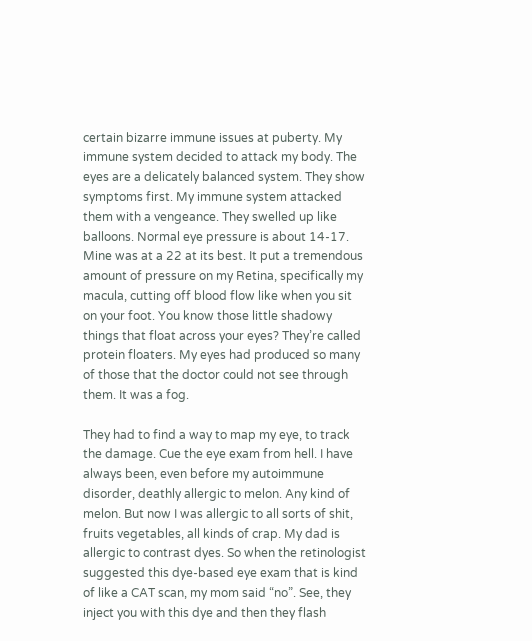certain bizarre immune issues at puberty. My immune system decided to attack my body. The eyes are a delicately balanced system. They show symptoms first. My immune system attacked them with a vengeance. They swelled up like balloons. Normal eye pressure is about 14-17. Mine was at a 22 at its best. It put a tremendous amount of pressure on my Retina, specifically my macula, cutting off blood flow like when you sit on your foot. You know those little shadowy things that float across your eyes? They’re called protein floaters. My eyes had produced so many of those that the doctor could not see through them. It was a fog.

They had to find a way to map my eye, to track the damage. Cue the eye exam from hell. I have always been, even before my autoimmune disorder, deathly allergic to melon. Any kind of melon. But now I was allergic to all sorts of shit, fruits vegetables, all kinds of crap. My dad is allergic to contrast dyes. So when the retinologist suggested this dye-based eye exam that is kind of like a CAT scan, my mom said “no”. See, they inject you with this dye and then they flash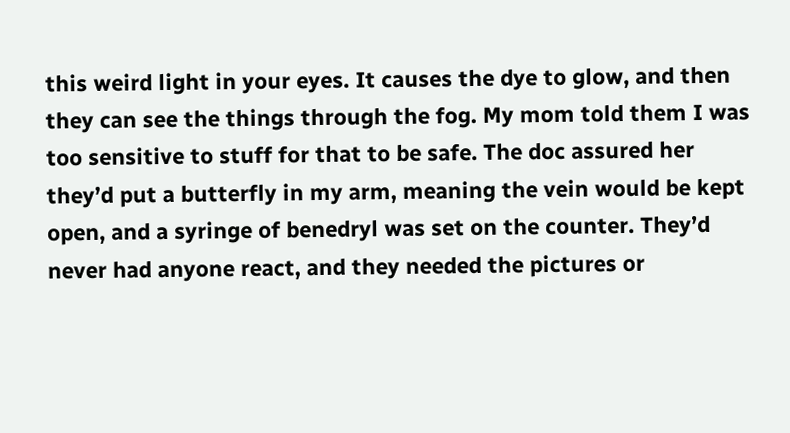this weird light in your eyes. It causes the dye to glow, and then they can see the things through the fog. My mom told them I was too sensitive to stuff for that to be safe. The doc assured her they’d put a butterfly in my arm, meaning the vein would be kept open, and a syringe of benedryl was set on the counter. They’d never had anyone react, and they needed the pictures or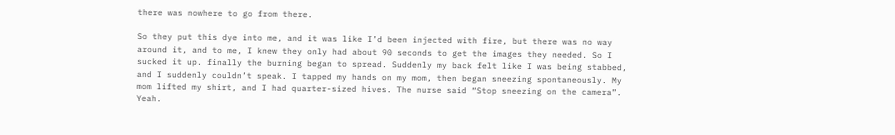there was nowhere to go from there.

So they put this dye into me, and it was like I’d been injected with fire, but there was no way around it, and to me, I knew they only had about 90 seconds to get the images they needed. So I sucked it up. finally the burning began to spread. Suddenly my back felt like I was being stabbed, and I suddenly couldn’t speak. I tapped my hands on my mom, then began sneezing spontaneously. My mom lifted my shirt, and I had quarter-sized hives. The nurse said “Stop sneezing on the camera”. Yeah.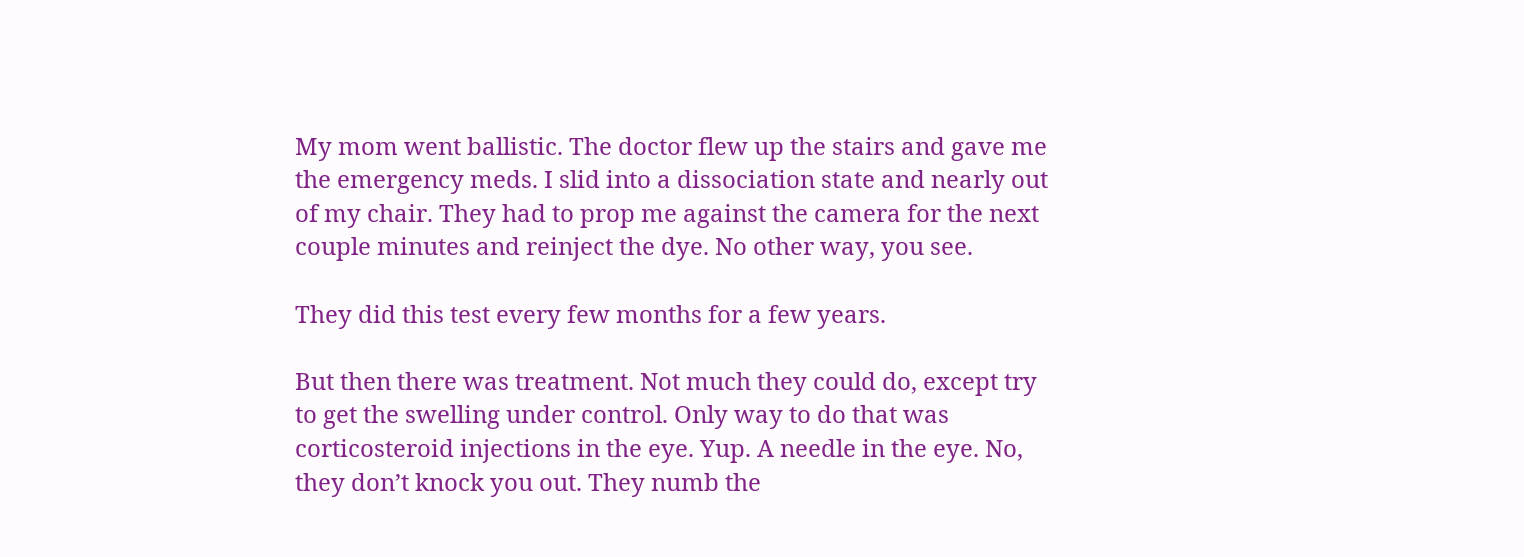My mom went ballistic. The doctor flew up the stairs and gave me the emergency meds. I slid into a dissociation state and nearly out of my chair. They had to prop me against the camera for the next couple minutes and reinject the dye. No other way, you see.

They did this test every few months for a few years.

But then there was treatment. Not much they could do, except try to get the swelling under control. Only way to do that was corticosteroid injections in the eye. Yup. A needle in the eye. No, they don’t knock you out. They numb the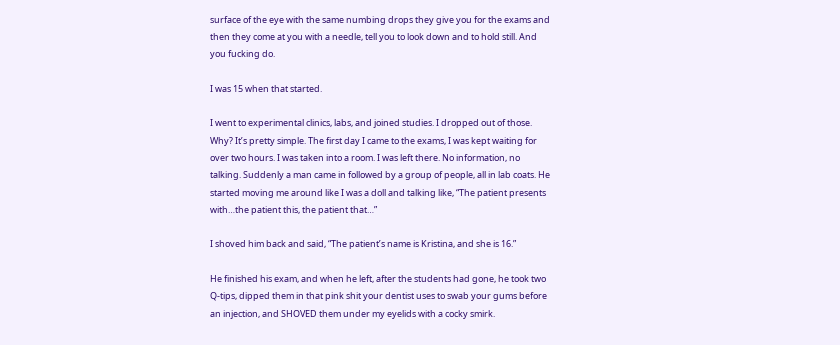surface of the eye with the same numbing drops they give you for the exams and then they come at you with a needle, tell you to look down and to hold still. And you fucking do.

I was 15 when that started.

I went to experimental clinics, labs, and joined studies. I dropped out of those. Why? It’s pretty simple. The first day I came to the exams, I was kept waiting for over two hours. I was taken into a room. I was left there. No information, no talking. Suddenly a man came in followed by a group of people, all in lab coats. He started moving me around like I was a doll and talking like, “The patient presents with…the patient this, the patient that…”

I shoved him back and said, “The patient’s name is Kristina, and she is 16.”

He finished his exam, and when he left, after the students had gone, he took two Q-tips, dipped them in that pink shit your dentist uses to swab your gums before an injection, and SHOVED them under my eyelids with a cocky smirk.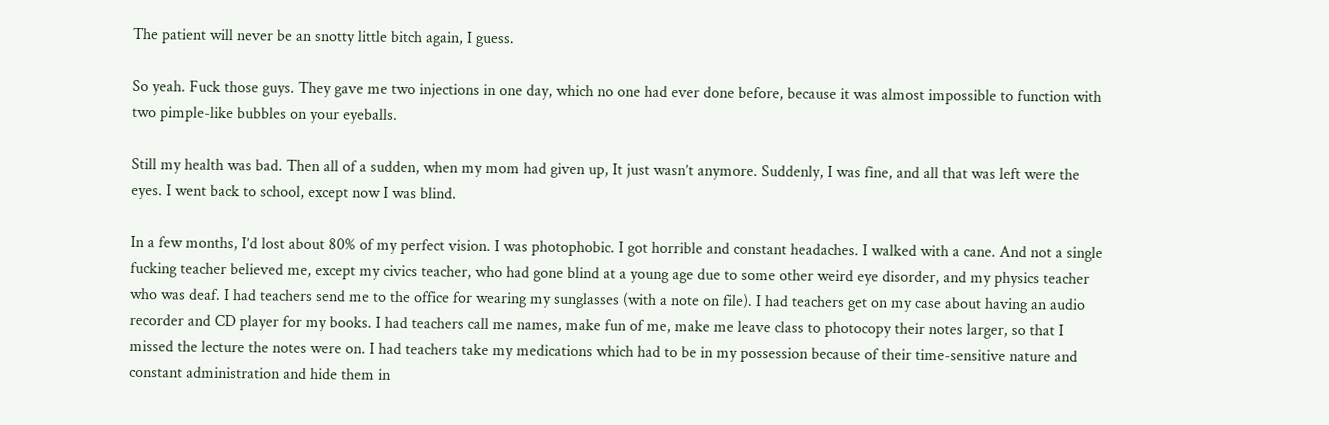The patient will never be an snotty little bitch again, I guess.

So yeah. Fuck those guys. They gave me two injections in one day, which no one had ever done before, because it was almost impossible to function with two pimple-like bubbles on your eyeballs.

Still my health was bad. Then all of a sudden, when my mom had given up, It just wasn’t anymore. Suddenly, I was fine, and all that was left were the eyes. I went back to school, except now I was blind.

In a few months, I’d lost about 80% of my perfect vision. I was photophobic. I got horrible and constant headaches. I walked with a cane. And not a single fucking teacher believed me, except my civics teacher, who had gone blind at a young age due to some other weird eye disorder, and my physics teacher who was deaf. I had teachers send me to the office for wearing my sunglasses (with a note on file). I had teachers get on my case about having an audio recorder and CD player for my books. I had teachers call me names, make fun of me, make me leave class to photocopy their notes larger, so that I missed the lecture the notes were on. I had teachers take my medications which had to be in my possession because of their time-sensitive nature and constant administration and hide them in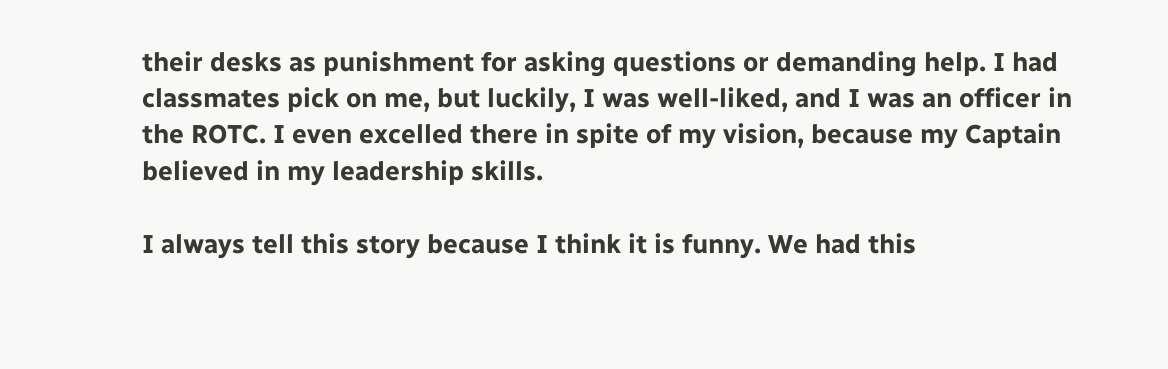their desks as punishment for asking questions or demanding help. I had classmates pick on me, but luckily, I was well-liked, and I was an officer in the ROTC. I even excelled there in spite of my vision, because my Captain believed in my leadership skills.

I always tell this story because I think it is funny. We had this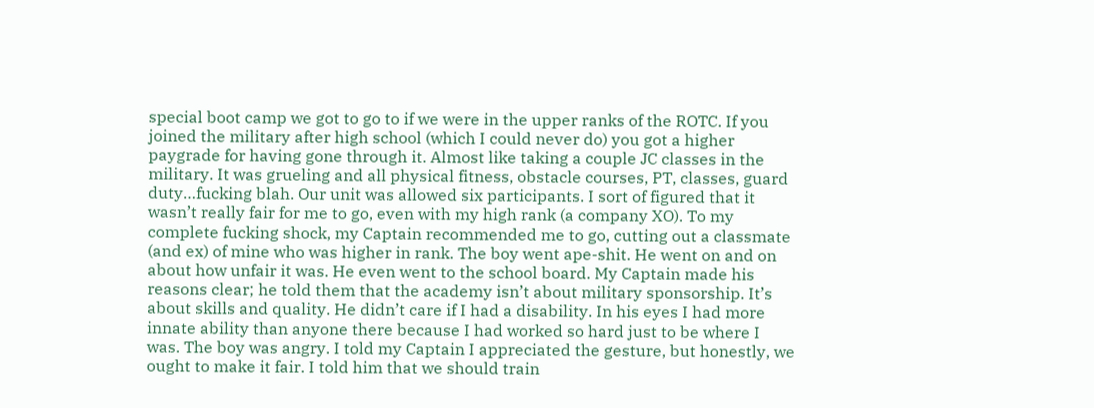special boot camp we got to go to if we were in the upper ranks of the ROTC. If you joined the military after high school (which I could never do) you got a higher paygrade for having gone through it. Almost like taking a couple JC classes in the military. It was grueling and all physical fitness, obstacle courses, PT, classes, guard duty…fucking blah. Our unit was allowed six participants. I sort of figured that it wasn’t really fair for me to go, even with my high rank (a company XO). To my complete fucking shock, my Captain recommended me to go, cutting out a classmate (and ex) of mine who was higher in rank. The boy went ape-shit. He went on and on about how unfair it was. He even went to the school board. My Captain made his reasons clear; he told them that the academy isn’t about military sponsorship. It’s about skills and quality. He didn’t care if I had a disability. In his eyes I had more innate ability than anyone there because I had worked so hard just to be where I was. The boy was angry. I told my Captain I appreciated the gesture, but honestly, we ought to make it fair. I told him that we should train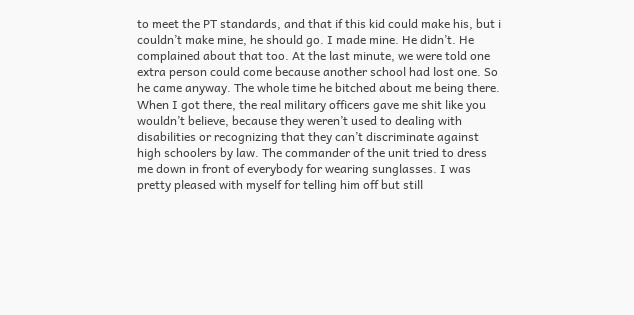to meet the PT standards, and that if this kid could make his, but i couldn’t make mine, he should go. I made mine. He didn’t. He complained about that too. At the last minute, we were told one extra person could come because another school had lost one. So he came anyway. The whole time he bitched about me being there. When I got there, the real military officers gave me shit like you wouldn’t believe, because they weren’t used to dealing with disabilities or recognizing that they can’t discriminate against high schoolers by law. The commander of the unit tried to dress me down in front of everybody for wearing sunglasses. I was pretty pleased with myself for telling him off but still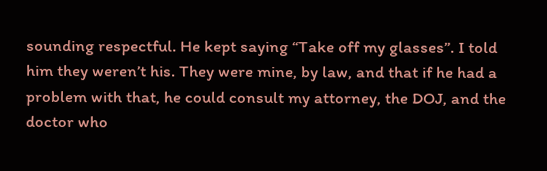sounding respectful. He kept saying “Take off my glasses”. I told him they weren’t his. They were mine, by law, and that if he had a problem with that, he could consult my attorney, the DOJ, and the doctor who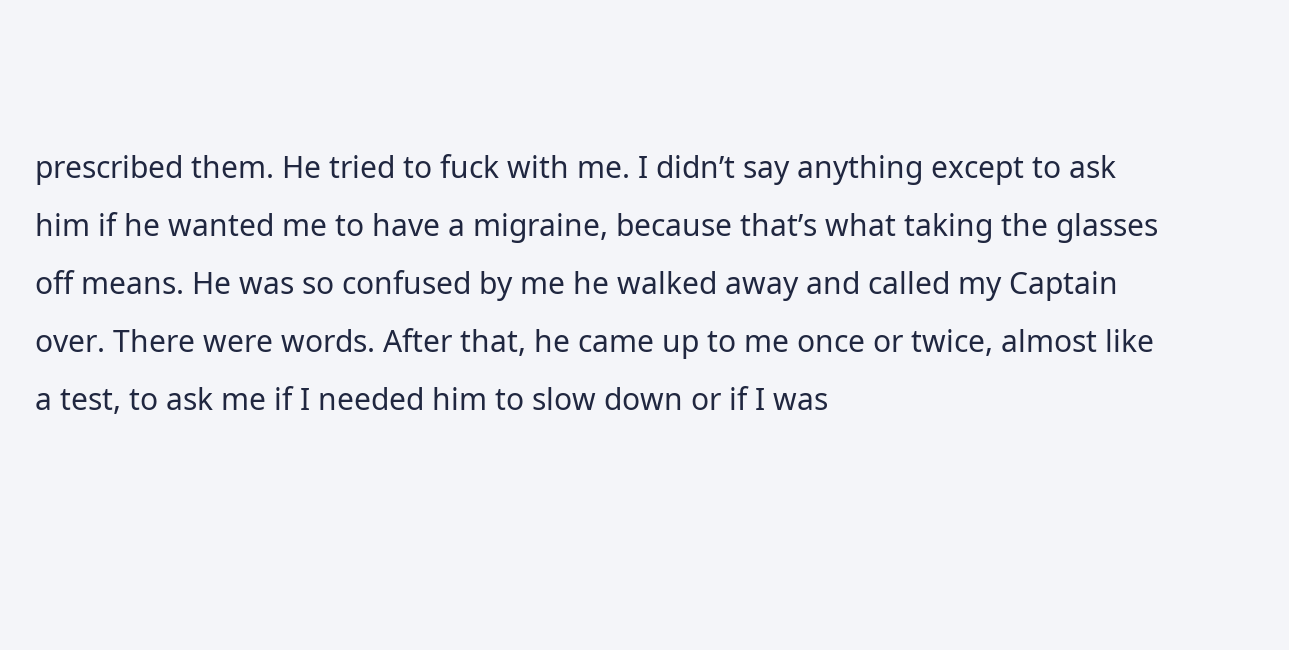prescribed them. He tried to fuck with me. I didn’t say anything except to ask him if he wanted me to have a migraine, because that’s what taking the glasses off means. He was so confused by me he walked away and called my Captain over. There were words. After that, he came up to me once or twice, almost like a test, to ask me if I needed him to slow down or if I was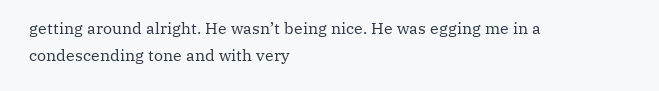getting around alright. He wasn’t being nice. He was egging me in a condescending tone and with very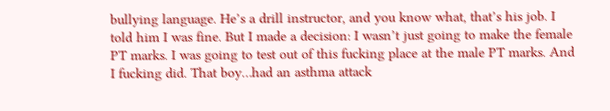bullying language. He’s a drill instructor, and you know what, that’s his job. I told him I was fine. But I made a decision: I wasn’t just going to make the female PT marks. I was going to test out of this fucking place at the male PT marks. And I fucking did. That boy…had an asthma attack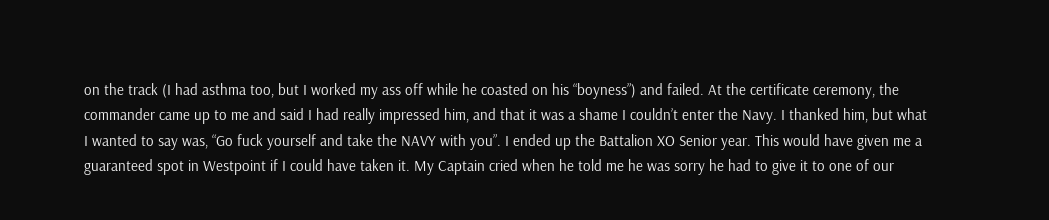on the track (I had asthma too, but I worked my ass off while he coasted on his “boyness”) and failed. At the certificate ceremony, the commander came up to me and said I had really impressed him, and that it was a shame I couldn’t enter the Navy. I thanked him, but what I wanted to say was, “Go fuck yourself and take the NAVY with you”. I ended up the Battalion XO Senior year. This would have given me a guaranteed spot in Westpoint if I could have taken it. My Captain cried when he told me he was sorry he had to give it to one of our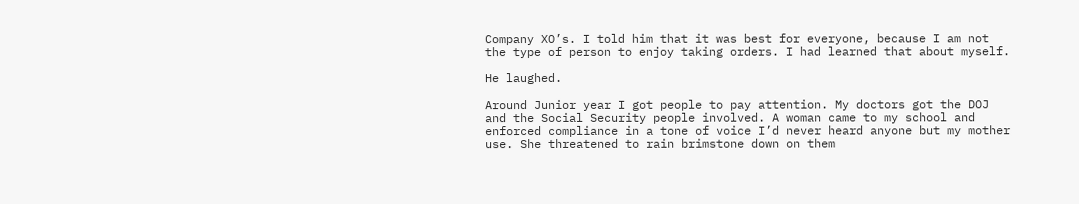Company XO’s. I told him that it was best for everyone, because I am not the type of person to enjoy taking orders. I had learned that about myself.

He laughed.

Around Junior year I got people to pay attention. My doctors got the DOJ and the Social Security people involved. A woman came to my school and enforced compliance in a tone of voice I’d never heard anyone but my mother use. She threatened to rain brimstone down on them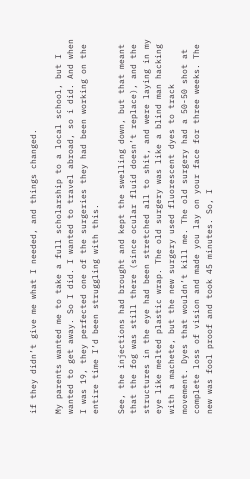if they didn’t give me what I needed, and things changed.

My parents wanted me to take a full scholarship to a local school, but I wanted to get away. So I did. I wanted to travel abroad, so i did. And when I was 19, they perfected one of the surgeries they had been working on the entire time I’d been struggling with this.

See, the injections had brought and kept the swelling down, but that meant that the fog was still there (since ocular fluid doesn’t replace), and the structures in the eye had been stretched all to shit, and were laying in my eye like melted plastic wrap. The old surgery was like a blind man hacking with a machete, but the new surgery used fluorescent dyes to track movement. Dyes that wouldn’t kill me. The old surgery had a 50-50 shot at complete loss of vision and made you lay on your face for three weeks. The new was fool proof and took 45 minutes. So, I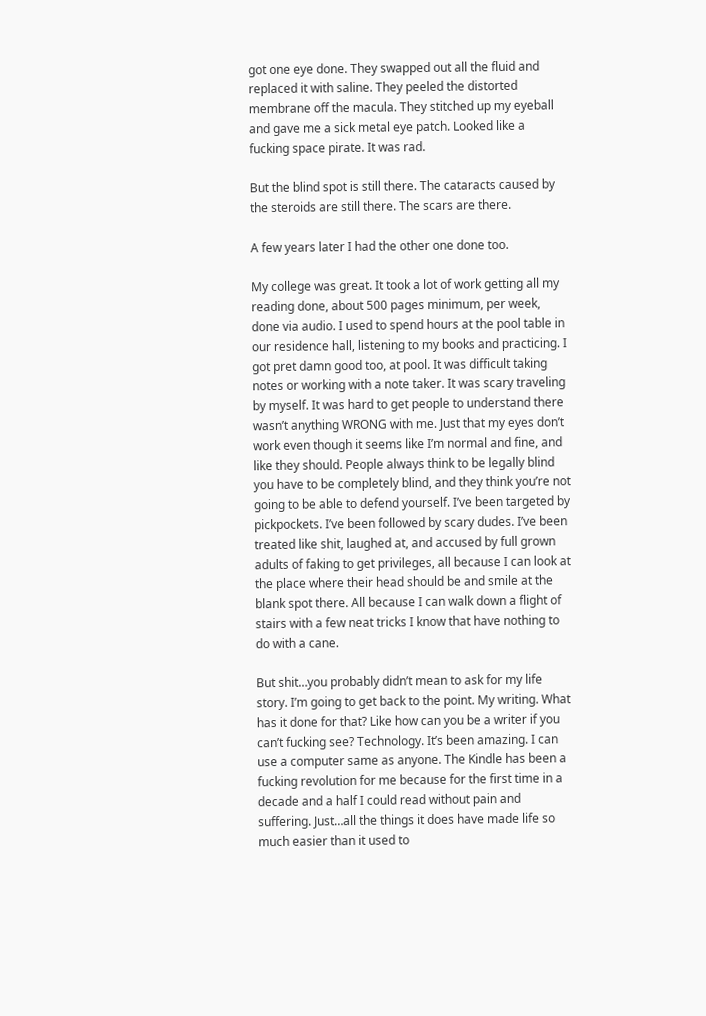got one eye done. They swapped out all the fluid and replaced it with saline. They peeled the distorted membrane off the macula. They stitched up my eyeball and gave me a sick metal eye patch. Looked like a fucking space pirate. It was rad.

But the blind spot is still there. The cataracts caused by the steroids are still there. The scars are there.

A few years later I had the other one done too.

My college was great. It took a lot of work getting all my reading done, about 500 pages minimum, per week, done via audio. I used to spend hours at the pool table in our residence hall, listening to my books and practicing. I got pret damn good too, at pool. It was difficult taking notes or working with a note taker. It was scary traveling by myself. It was hard to get people to understand there wasn’t anything WRONG with me. Just that my eyes don’t work even though it seems like I’m normal and fine, and like they should. People always think to be legally blind you have to be completely blind, and they think you’re not going to be able to defend yourself. I’ve been targeted by pickpockets. I’ve been followed by scary dudes. I’ve been treated like shit, laughed at, and accused by full grown adults of faking to get privileges, all because I can look at the place where their head should be and smile at the blank spot there. All because I can walk down a flight of stairs with a few neat tricks I know that have nothing to do with a cane.

But shit…you probably didn’t mean to ask for my life story. I’m going to get back to the point. My writing. What has it done for that? Like how can you be a writer if you can’t fucking see? Technology. It’s been amazing. I can use a computer same as anyone. The Kindle has been a fucking revolution for me because for the first time in a decade and a half I could read without pain and suffering. Just…all the things it does have made life so much easier than it used to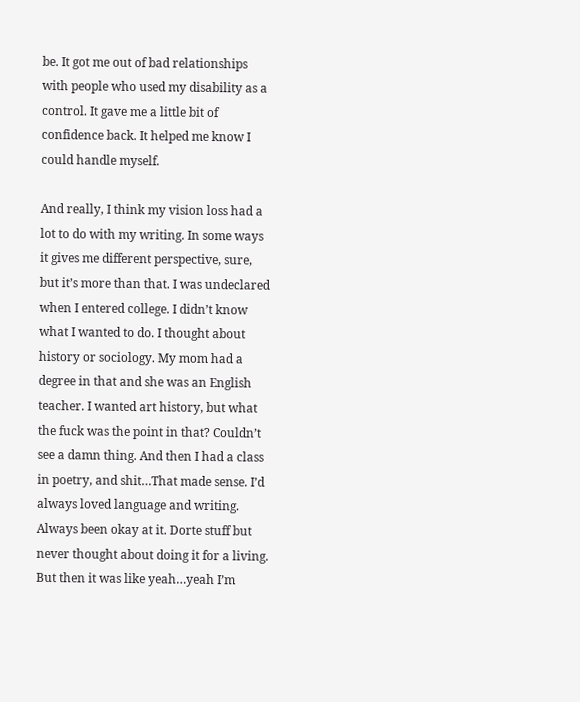be. It got me out of bad relationships with people who used my disability as a control. It gave me a little bit of confidence back. It helped me know I could handle myself.

And really, I think my vision loss had a lot to do with my writing. In some ways it gives me different perspective, sure, but it’s more than that. I was undeclared when I entered college. I didn’t know what I wanted to do. I thought about history or sociology. My mom had a degree in that and she was an English teacher. I wanted art history, but what the fuck was the point in that? Couldn’t see a damn thing. And then I had a class in poetry, and shit…That made sense. I’d always loved language and writing. Always been okay at it. Dorte stuff but never thought about doing it for a living. But then it was like yeah…yeah I’m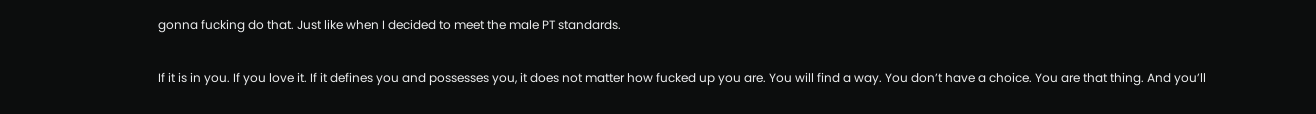gonna fucking do that. Just like when I decided to meet the male PT standards.

If it is in you. If you love it. If it defines you and possesses you, it does not matter how fucked up you are. You will find a way. You don’t have a choice. You are that thing. And you’ll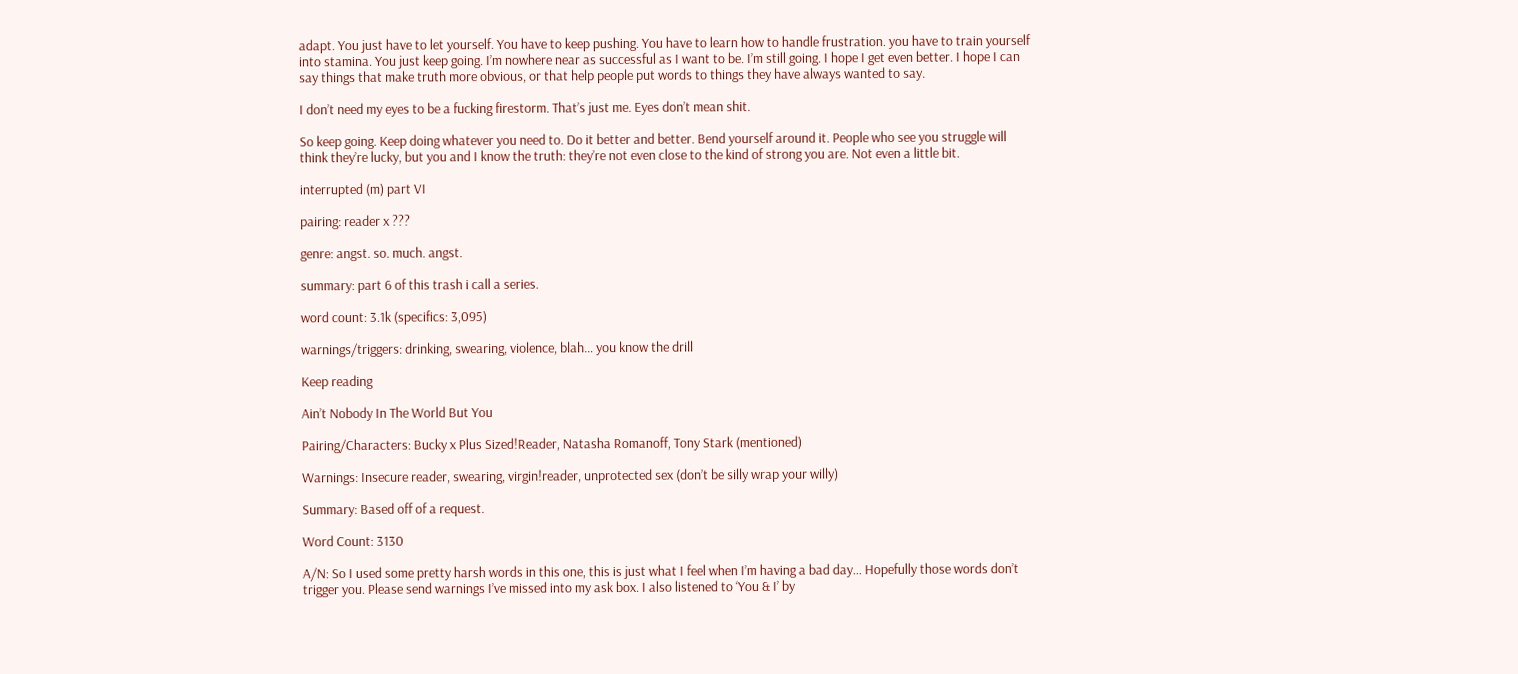adapt. You just have to let yourself. You have to keep pushing. You have to learn how to handle frustration. you have to train yourself into stamina. You just keep going. I’m nowhere near as successful as I want to be. I’m still going. I hope I get even better. I hope I can say things that make truth more obvious, or that help people put words to things they have always wanted to say.

I don’t need my eyes to be a fucking firestorm. That’s just me. Eyes don’t mean shit.

So keep going. Keep doing whatever you need to. Do it better and better. Bend yourself around it. People who see you struggle will think they’re lucky, but you and I know the truth: they’re not even close to the kind of strong you are. Not even a little bit.

interrupted (m) part VI

pairing: reader x ???

genre: angst. so. much. angst.

summary: part 6 of this trash i call a series.

word count: 3.1k (specifics: 3,095)

warnings/triggers: drinking, swearing, violence, blah… you know the drill

Keep reading

Ain’t Nobody In The World But You

Pairing/Characters: Bucky x Plus Sized!Reader, Natasha Romanoff, Tony Stark (mentioned)

Warnings: Insecure reader, swearing, virgin!reader, unprotected sex (don’t be silly wrap your willy)

Summary: Based off of a request.

Word Count: 3130

A/N: So I used some pretty harsh words in this one, this is just what I feel when I’m having a bad day… Hopefully those words don’t trigger you. Please send warnings I’ve missed into my ask box. I also listened to ‘You & I’ by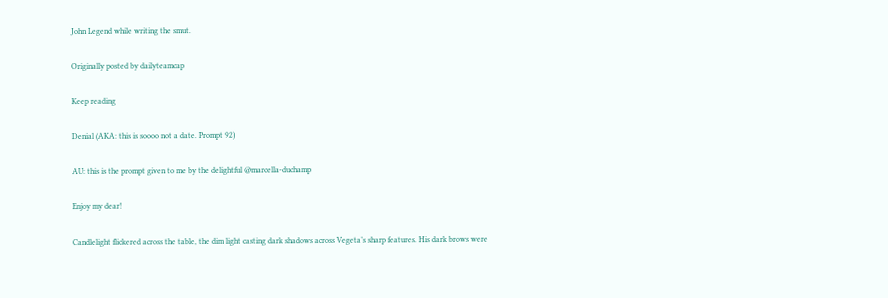John Legend while writing the smut.

Originally posted by dailyteamcap

Keep reading

Denial (AKA: this is soooo not a date. Prompt 92)

AU: this is the prompt given to me by the delightful @marcella-duchamp

Enjoy my dear!

Candlelight flickered across the table, the dim light casting dark shadows across Vegeta’s sharp features. His dark brows were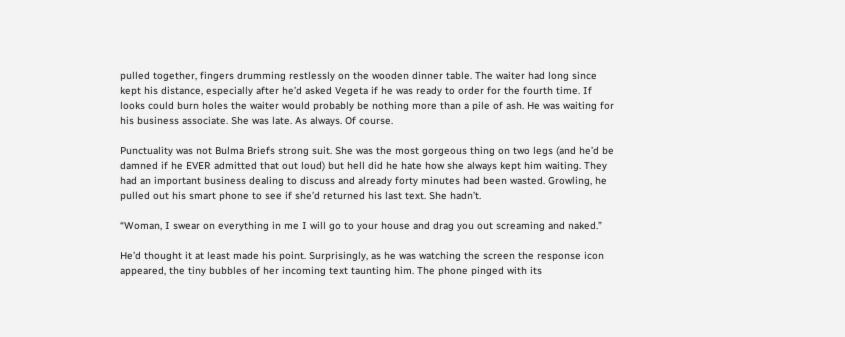pulled together, fingers drumming restlessly on the wooden dinner table. The waiter had long since kept his distance, especially after he’d asked Vegeta if he was ready to order for the fourth time. If looks could burn holes the waiter would probably be nothing more than a pile of ash. He was waiting for his business associate. She was late. As always. Of course.

Punctuality was not Bulma Briefs strong suit. She was the most gorgeous thing on two legs (and he’d be damned if he EVER admitted that out loud) but hell did he hate how she always kept him waiting. They had an important business dealing to discuss and already forty minutes had been wasted. Growling, he pulled out his smart phone to see if she’d returned his last text. She hadn’t.

“Woman, I swear on everything in me I will go to your house and drag you out screaming and naked.”

He’d thought it at least made his point. Surprisingly, as he was watching the screen the response icon appeared, the tiny bubbles of her incoming text taunting him. The phone pinged with its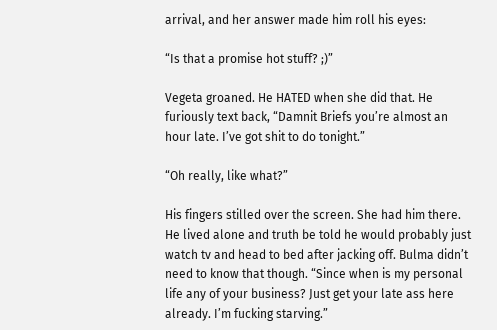arrival, and her answer made him roll his eyes:

“Is that a promise hot stuff? ;)”

Vegeta groaned. He HATED when she did that. He furiously text back, “Damnit Briefs you’re almost an hour late. I’ve got shit to do tonight.”

“Oh really, like what?”

His fingers stilled over the screen. She had him there. He lived alone and truth be told he would probably just watch tv and head to bed after jacking off. Bulma didn’t need to know that though. “Since when is my personal life any of your business? Just get your late ass here already. I’m fucking starving.”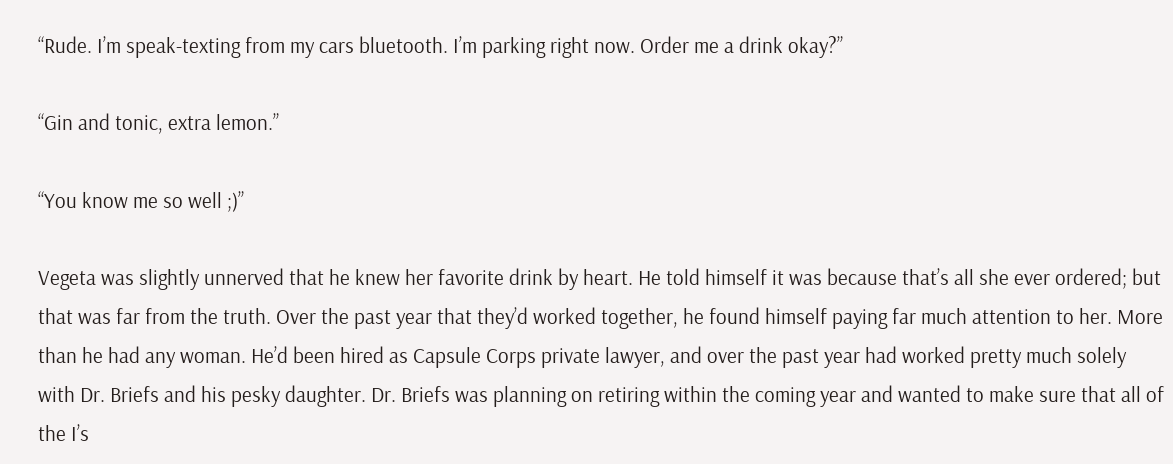“Rude. I’m speak-texting from my cars bluetooth. I’m parking right now. Order me a drink okay?”

“Gin and tonic, extra lemon.”

“You know me so well ;)”

Vegeta was slightly unnerved that he knew her favorite drink by heart. He told himself it was because that’s all she ever ordered; but that was far from the truth. Over the past year that they’d worked together, he found himself paying far much attention to her. More than he had any woman. He’d been hired as Capsule Corps private lawyer, and over the past year had worked pretty much solely with Dr. Briefs and his pesky daughter. Dr. Briefs was planning on retiring within the coming year and wanted to make sure that all of the I’s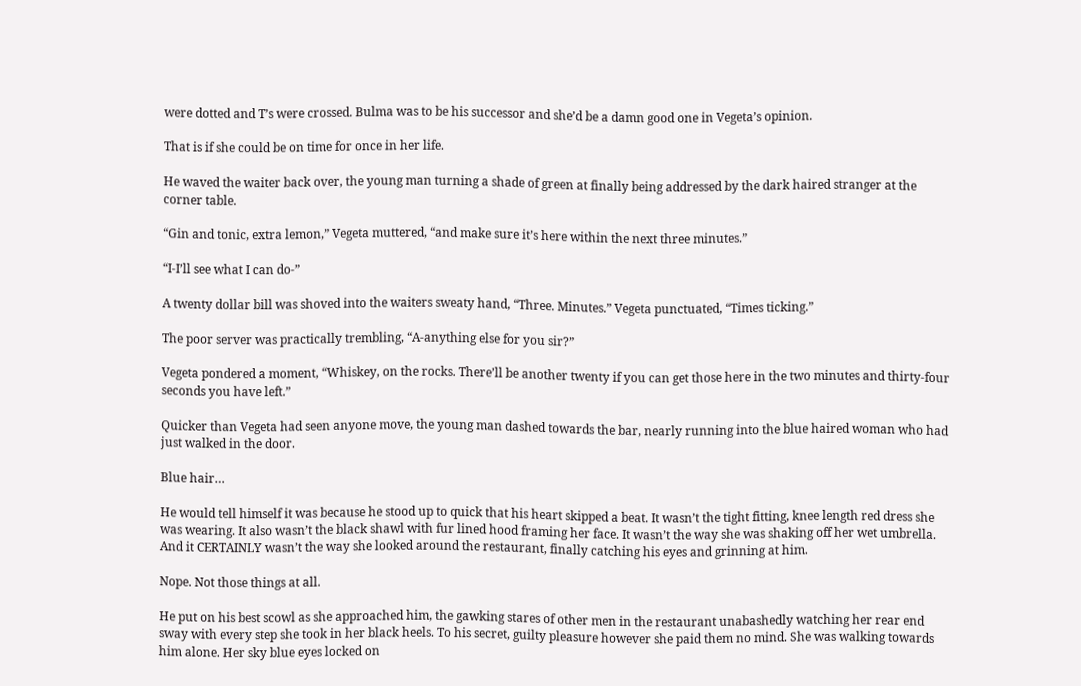were dotted and T’s were crossed. Bulma was to be his successor and she’d be a damn good one in Vegeta’s opinion.

That is if she could be on time for once in her life.

He waved the waiter back over, the young man turning a shade of green at finally being addressed by the dark haired stranger at the corner table.

“Gin and tonic, extra lemon,” Vegeta muttered, “and make sure it’s here within the next three minutes.”

“I-I’ll see what I can do-”

A twenty dollar bill was shoved into the waiters sweaty hand, “Three. Minutes.” Vegeta punctuated, “Times ticking.”

The poor server was practically trembling, “A-anything else for you sir?”

Vegeta pondered a moment, “Whiskey, on the rocks. There’ll be another twenty if you can get those here in the two minutes and thirty-four seconds you have left.”

Quicker than Vegeta had seen anyone move, the young man dashed towards the bar, nearly running into the blue haired woman who had just walked in the door.

Blue hair…

He would tell himself it was because he stood up to quick that his heart skipped a beat. It wasn’t the tight fitting, knee length red dress she was wearing. It also wasn’t the black shawl with fur lined hood framing her face. It wasn’t the way she was shaking off her wet umbrella. And it CERTAINLY wasn’t the way she looked around the restaurant, finally catching his eyes and grinning at him.

Nope. Not those things at all.

He put on his best scowl as she approached him, the gawking stares of other men in the restaurant unabashedly watching her rear end sway with every step she took in her black heels. To his secret, guilty pleasure however she paid them no mind. She was walking towards him alone. Her sky blue eyes locked on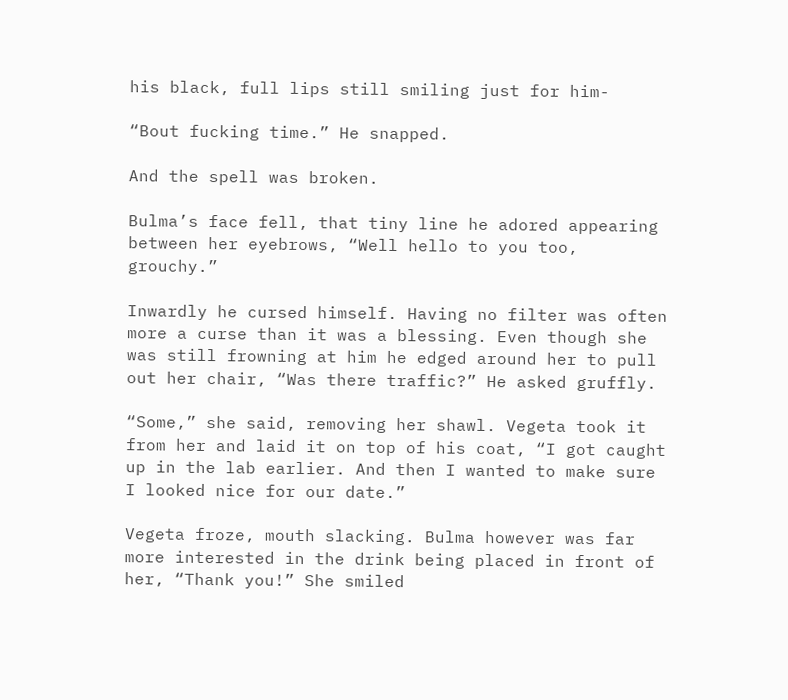his black, full lips still smiling just for him-

“Bout fucking time.” He snapped.

And the spell was broken.

Bulma’s face fell, that tiny line he adored appearing between her eyebrows, “Well hello to you too, grouchy.”

Inwardly he cursed himself. Having no filter was often more a curse than it was a blessing. Even though she was still frowning at him he edged around her to pull out her chair, “Was there traffic?” He asked gruffly.

“Some,” she said, removing her shawl. Vegeta took it from her and laid it on top of his coat, “I got caught up in the lab earlier. And then I wanted to make sure I looked nice for our date.”

Vegeta froze, mouth slacking. Bulma however was far more interested in the drink being placed in front of her, “Thank you!” She smiled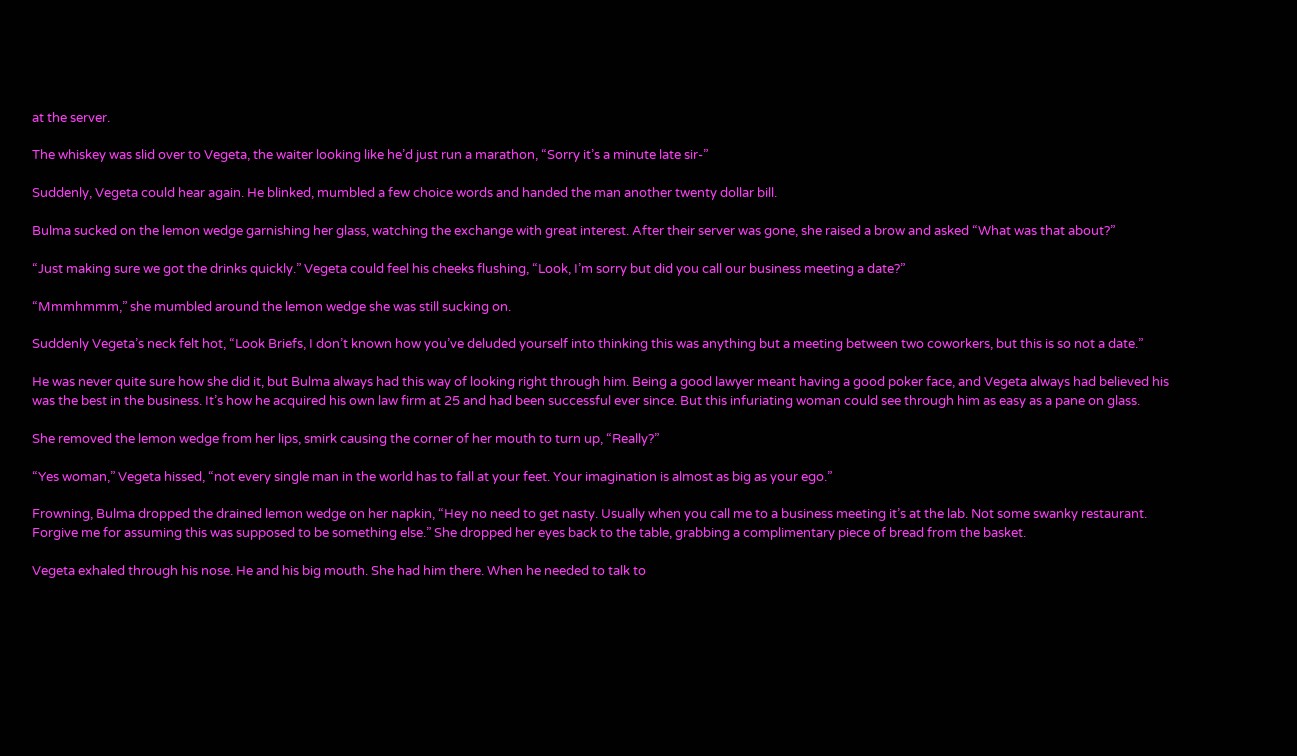at the server.

The whiskey was slid over to Vegeta, the waiter looking like he’d just run a marathon, “Sorry it’s a minute late sir-”

Suddenly, Vegeta could hear again. He blinked, mumbled a few choice words and handed the man another twenty dollar bill.

Bulma sucked on the lemon wedge garnishing her glass, watching the exchange with great interest. After their server was gone, she raised a brow and asked “What was that about?”

“Just making sure we got the drinks quickly.” Vegeta could feel his cheeks flushing, “Look, I’m sorry but did you call our business meeting a date?”

“Mmmhmmm,” she mumbled around the lemon wedge she was still sucking on.

Suddenly Vegeta’s neck felt hot, “Look Briefs, I don’t known how you’ve deluded yourself into thinking this was anything but a meeting between two coworkers, but this is so not a date.”

He was never quite sure how she did it, but Bulma always had this way of looking right through him. Being a good lawyer meant having a good poker face, and Vegeta always had believed his was the best in the business. It’s how he acquired his own law firm at 25 and had been successful ever since. But this infuriating woman could see through him as easy as a pane on glass.

She removed the lemon wedge from her lips, smirk causing the corner of her mouth to turn up, “Really?”

“Yes woman,” Vegeta hissed, “not every single man in the world has to fall at your feet. Your imagination is almost as big as your ego.”

Frowning, Bulma dropped the drained lemon wedge on her napkin, “Hey no need to get nasty. Usually when you call me to a business meeting it’s at the lab. Not some swanky restaurant. Forgive me for assuming this was supposed to be something else.” She dropped her eyes back to the table, grabbing a complimentary piece of bread from the basket.

Vegeta exhaled through his nose. He and his big mouth. She had him there. When he needed to talk to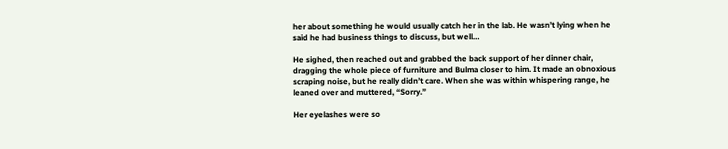her about something he would usually catch her in the lab. He wasn’t lying when he said he had business things to discuss, but well…

He sighed, then reached out and grabbed the back support of her dinner chair, dragging the whole piece of furniture and Bulma closer to him. It made an obnoxious scraping noise, but he really didn’t care. When she was within whispering range, he leaned over and muttered, “Sorry.”

Her eyelashes were so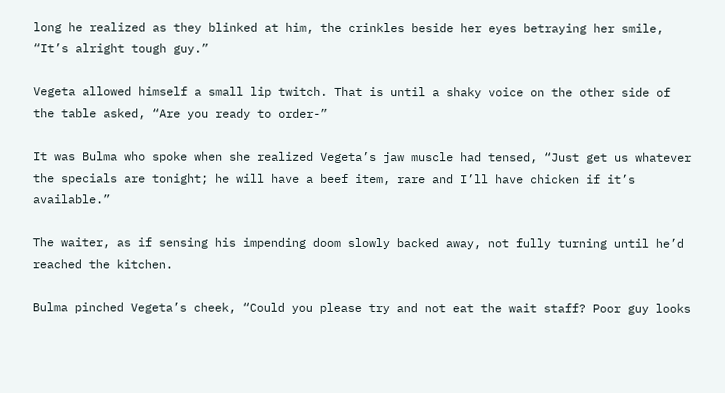long he realized as they blinked at him, the crinkles beside her eyes betraying her smile, “It’s alright tough guy.”

Vegeta allowed himself a small lip twitch. That is until a shaky voice on the other side of the table asked, “Are you ready to order-”

It was Bulma who spoke when she realized Vegeta’s jaw muscle had tensed, “Just get us whatever the specials are tonight; he will have a beef item, rare and I’ll have chicken if it’s available.”

The waiter, as if sensing his impending doom slowly backed away, not fully turning until he’d reached the kitchen.

Bulma pinched Vegeta’s cheek, “Could you please try and not eat the wait staff? Poor guy looks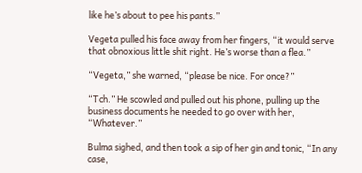like he’s about to pee his pants.”

Vegeta pulled his face away from her fingers, “it would serve that obnoxious little shit right. He’s worse than a flea.”

“Vegeta,” she warned, “please be nice. For once?”

“Tch.” He scowled and pulled out his phone, pulling up the business documents he needed to go over with her, “Whatever.”

Bulma sighed, and then took a sip of her gin and tonic, “In any case,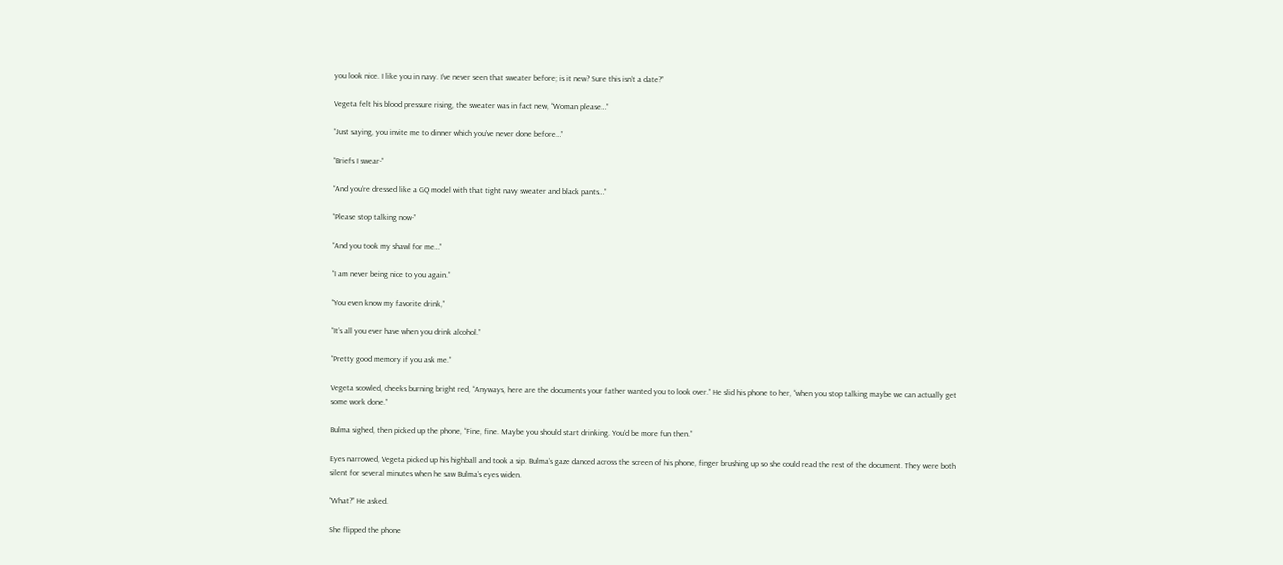you look nice. I like you in navy. I’ve never seen that sweater before; is it new? Sure this isn’t a date?”

Vegeta felt his blood pressure rising, the sweater was in fact new, “Woman please…”

“Just saying, you invite me to dinner which you’ve never done before…”

“Briefs I swear-”

“And you’re dressed like a GQ model with that tight navy sweater and black pants…”

“Please stop talking now-”

“And you took my shawl for me…”

“I am never being nice to you again.”

“You even know my favorite drink,”

“It’s all you ever have when you drink alcohol.”

“Pretty good memory if you ask me.”

Vegeta scowled, cheeks burning bright red, “Anyways, here are the documents your father wanted you to look over.” He slid his phone to her, “when you stop talking maybe we can actually get some work done.”

Bulma sighed, then picked up the phone, “Fine, fine. Maybe you should start drinking. You’d be more fun then.”

Eyes narrowed, Vegeta picked up his highball and took a sip. Bulma’s gaze danced across the screen of his phone, finger brushing up so she could read the rest of the document. They were both silent for several minutes when he saw Bulma’s eyes widen.

“What?” He asked.

She flipped the phone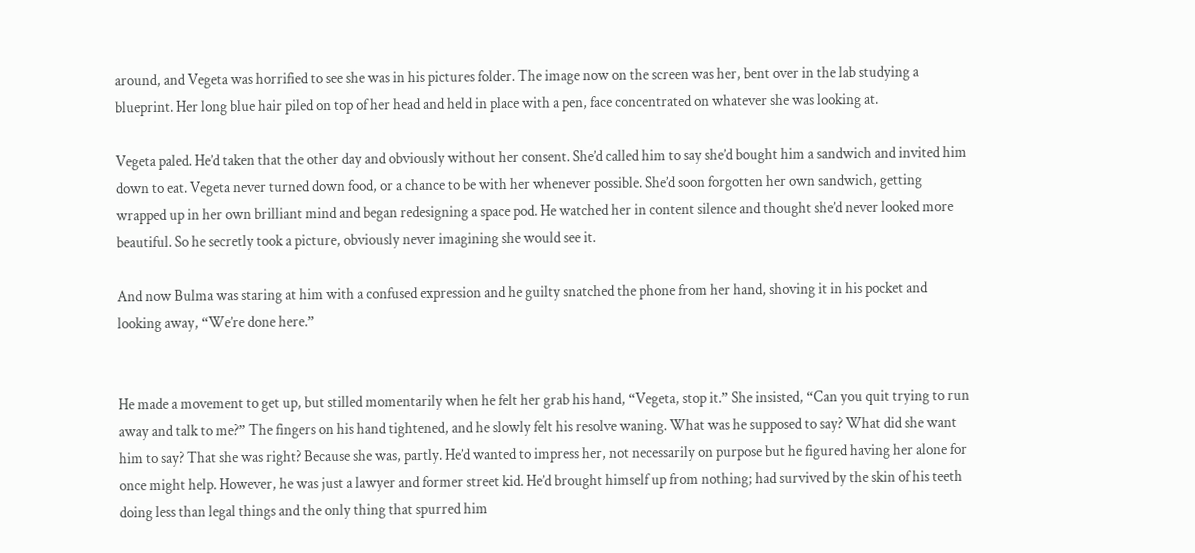around, and Vegeta was horrified to see she was in his pictures folder. The image now on the screen was her, bent over in the lab studying a blueprint. Her long blue hair piled on top of her head and held in place with a pen, face concentrated on whatever she was looking at.

Vegeta paled. He’d taken that the other day and obviously without her consent. She’d called him to say she’d bought him a sandwich and invited him down to eat. Vegeta never turned down food, or a chance to be with her whenever possible. She’d soon forgotten her own sandwich, getting wrapped up in her own brilliant mind and began redesigning a space pod. He watched her in content silence and thought she’d never looked more beautiful. So he secretly took a picture, obviously never imagining she would see it.

And now Bulma was staring at him with a confused expression and he guilty snatched the phone from her hand, shoving it in his pocket and looking away, “We’re done here.”


He made a movement to get up, but stilled momentarily when he felt her grab his hand, “Vegeta, stop it.” She insisted, “Can you quit trying to run away and talk to me?” The fingers on his hand tightened, and he slowly felt his resolve waning. What was he supposed to say? What did she want him to say? That she was right? Because she was, partly. He’d wanted to impress her, not necessarily on purpose but he figured having her alone for once might help. However, he was just a lawyer and former street kid. He’d brought himself up from nothing; had survived by the skin of his teeth doing less than legal things and the only thing that spurred him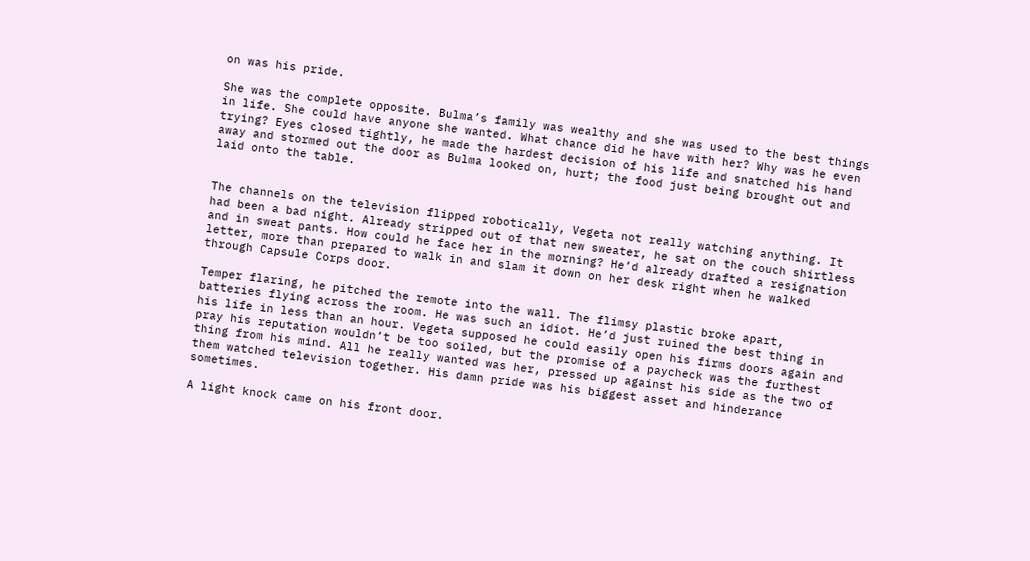on was his pride.

She was the complete opposite. Bulma’s family was wealthy and she was used to the best things in life. She could have anyone she wanted. What chance did he have with her? Why was he even trying? Eyes closed tightly, he made the hardest decision of his life and snatched his hand away and stormed out the door as Bulma looked on, hurt; the food just being brought out and laid onto the table.


The channels on the television flipped robotically, Vegeta not really watching anything. It had been a bad night. Already stripped out of that new sweater, he sat on the couch shirtless and in sweat pants. How could he face her in the morning? He’d already drafted a resignation letter, more than prepared to walk in and slam it down on her desk right when he walked through Capsule Corps door.

Temper flaring, he pitched the remote into the wall. The flimsy plastic broke apart, batteries flying across the room. He was such an idiot. He’d just ruined the best thing in his life in less than an hour. Vegeta supposed he could easily open his firms doors again and pray his reputation wouldn’t be too soiled, but the promise of a paycheck was the furthest thing from his mind. All he really wanted was her, pressed up against his side as the two of them watched television together. His damn pride was his biggest asset and hinderance sometimes.

A light knock came on his front door.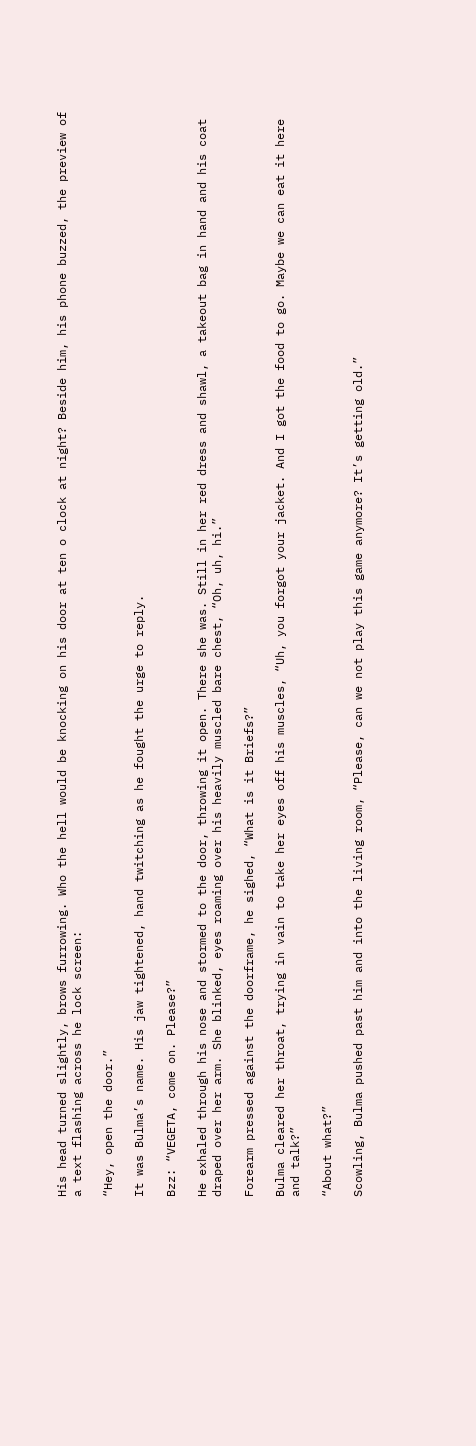His head turned slightly, brows furrowing. Who the hell would be knocking on his door at ten o clock at night? Beside him, his phone buzzed, the preview of a text flashing across he lock screen:

“Hey, open the door.”

It was Bulma’s name. His jaw tightened, hand twitching as he fought the urge to reply.

Bzz: “VEGETA, come on. Please?”

He exhaled through his nose and stormed to the door, throwing it open. There she was. Still in her red dress and shawl, a takeout bag in hand and his coat draped over her arm. She blinked, eyes roaming over his heavily muscled bare chest, “Oh, uh, hi.”

Forearm pressed against the doorframe, he sighed, “What is it Briefs?”

Bulma cleared her throat, trying in vain to take her eyes off his muscles, “Uh, you forgot your jacket. And I got the food to go. Maybe we can eat it here and talk?”

“About what?”

Scowling, Bulma pushed past him and into the living room, “Please, can we not play this game anymore? It’s getting old.”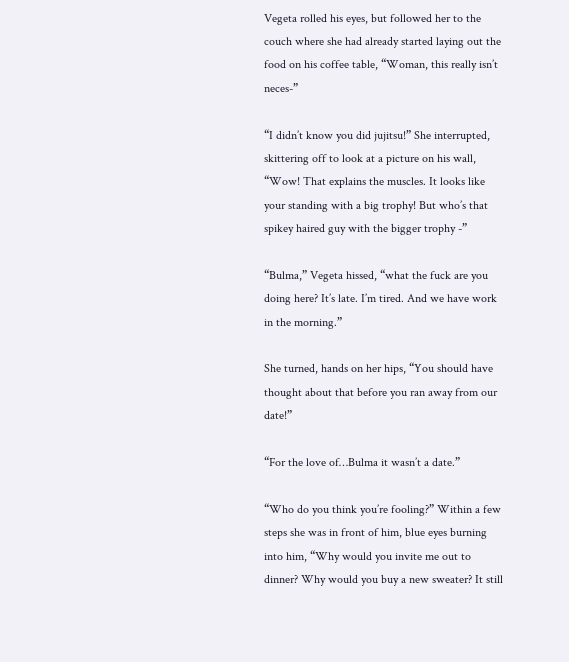Vegeta rolled his eyes, but followed her to the couch where she had already started laying out the food on his coffee table, “Woman, this really isn’t neces-”

“I didn’t know you did jujitsu!” She interrupted, skittering off to look at a picture on his wall, “Wow! That explains the muscles. It looks like your standing with a big trophy! But who’s that spikey haired guy with the bigger trophy -”

“Bulma,” Vegeta hissed, “what the fuck are you doing here? It’s late. I’m tired. And we have work in the morning.”

She turned, hands on her hips, “You should have thought about that before you ran away from our date!”

“For the love of…Bulma it wasn’t a date.”

“Who do you think you’re fooling?” Within a few steps she was in front of him, blue eyes burning into him, “Why would you invite me out to dinner? Why would you buy a new sweater? It still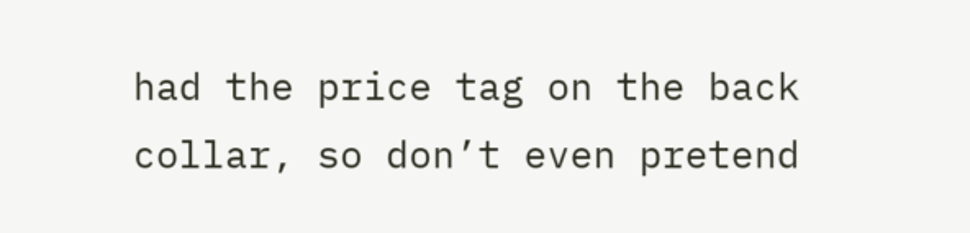had the price tag on the back collar, so don’t even pretend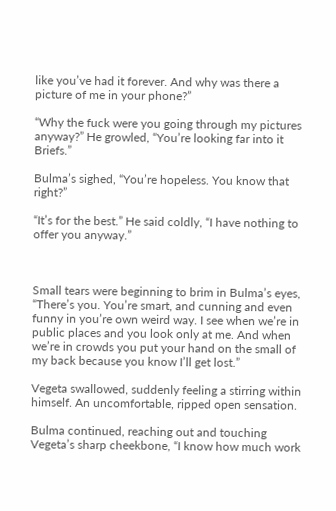like you’ve had it forever. And why was there a picture of me in your phone?”

“Why the fuck were you going through my pictures anyway?” He growled, “You’re looking far into it Briefs.”

Bulma’s sighed, “You’re hopeless. You know that right?”

“It’s for the best.” He said coldly, “I have nothing to offer you anyway.”



Small tears were beginning to brim in Bulma’s eyes, “There’s you. You’re smart, and cunning and even funny in you’re own weird way. I see when we’re in public places and you look only at me. And when we’re in crowds you put your hand on the small of my back because you know I’ll get lost.”

Vegeta swallowed, suddenly feeling a stirring within himself. An uncomfortable, ripped open sensation.

Bulma continued, reaching out and touching Vegeta’s sharp cheekbone, “I know how much work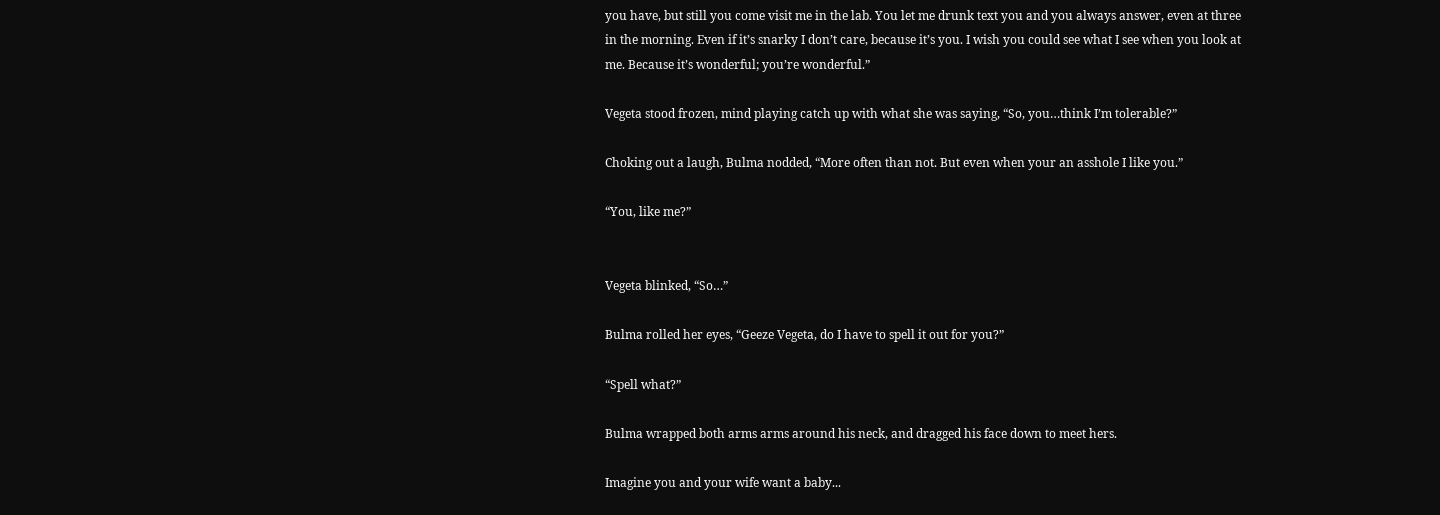you have, but still you come visit me in the lab. You let me drunk text you and you always answer, even at three in the morning. Even if it’s snarky I don’t care, because it’s you. I wish you could see what I see when you look at me. Because it’s wonderful; you’re wonderful.”

Vegeta stood frozen, mind playing catch up with what she was saying, “So, you…think I’m tolerable?”

Choking out a laugh, Bulma nodded, “More often than not. But even when your an asshole I like you.”

“You, like me?”


Vegeta blinked, “So…”

Bulma rolled her eyes, “Geeze Vegeta, do I have to spell it out for you?”

“Spell what?”

Bulma wrapped both arms arms around his neck, and dragged his face down to meet hers.

Imagine you and your wife want a baby...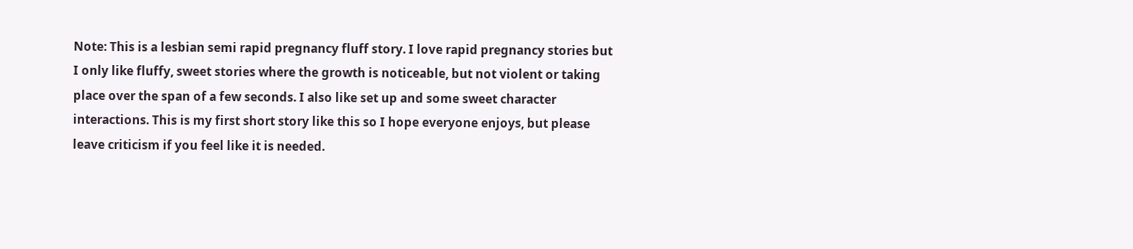Note: This is a lesbian semi rapid pregnancy fluff story. I love rapid pregnancy stories but I only like fluffy, sweet stories where the growth is noticeable, but not violent or taking place over the span of a few seconds. I also like set up and some sweet character interactions. This is my first short story like this so I hope everyone enjoys, but please leave criticism if you feel like it is needed.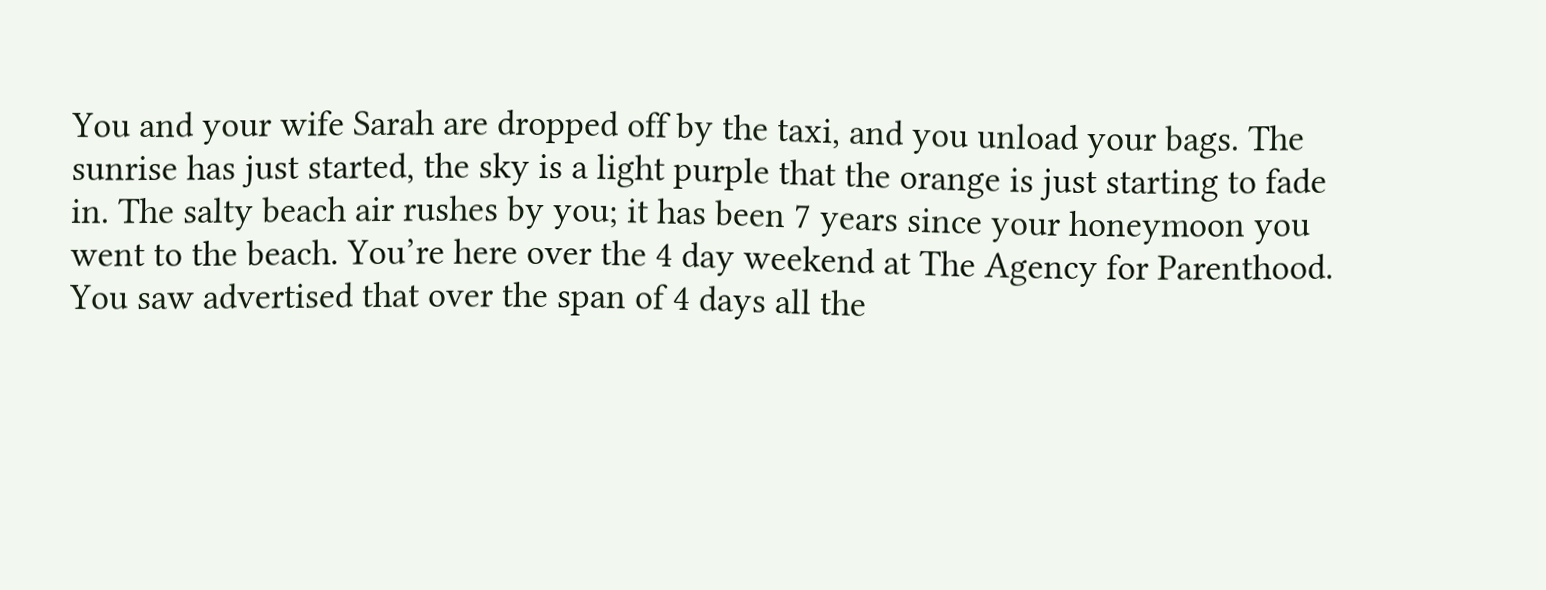You and your wife Sarah are dropped off by the taxi, and you unload your bags. The sunrise has just started, the sky is a light purple that the orange is just starting to fade in. The salty beach air rushes by you; it has been 7 years since your honeymoon you went to the beach. You’re here over the 4 day weekend at The Agency for Parenthood. You saw advertised that over the span of 4 days all the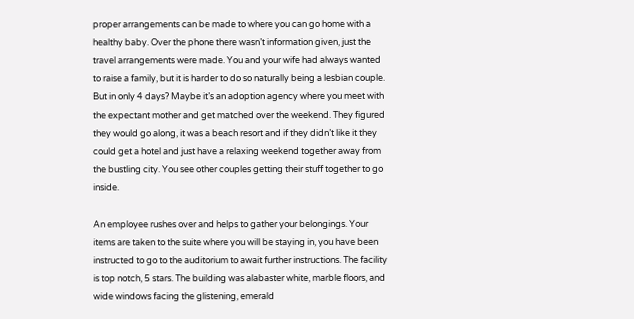proper arrangements can be made to where you can go home with a healthy baby. Over the phone there wasn’t information given, just the travel arrangements were made. You and your wife had always wanted to raise a family, but it is harder to do so naturally being a lesbian couple. But in only 4 days? Maybe it’s an adoption agency where you meet with the expectant mother and get matched over the weekend. They figured they would go along, it was a beach resort and if they didn’t like it they could get a hotel and just have a relaxing weekend together away from the bustling city. You see other couples getting their stuff together to go inside.

An employee rushes over and helps to gather your belongings. Your items are taken to the suite where you will be staying in, you have been instructed to go to the auditorium to await further instructions. The facility is top notch, 5 stars. The building was alabaster white, marble floors, and wide windows facing the glistening, emerald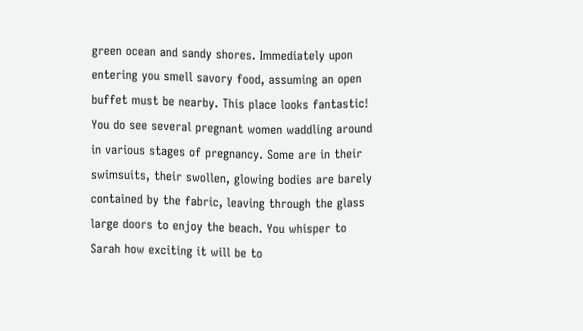green ocean and sandy shores. Immediately upon entering you smell savory food, assuming an open buffet must be nearby. This place looks fantastic! You do see several pregnant women waddling around in various stages of pregnancy. Some are in their swimsuits, their swollen, glowing bodies are barely contained by the fabric, leaving through the glass large doors to enjoy the beach. You whisper to Sarah how exciting it will be to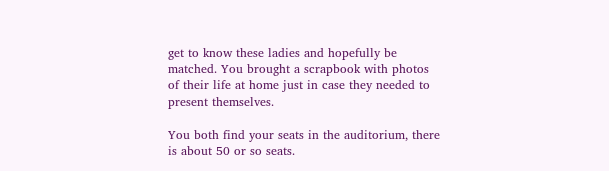get to know these ladies and hopefully be matched. You brought a scrapbook with photos of their life at home just in case they needed to present themselves.

You both find your seats in the auditorium, there is about 50 or so seats.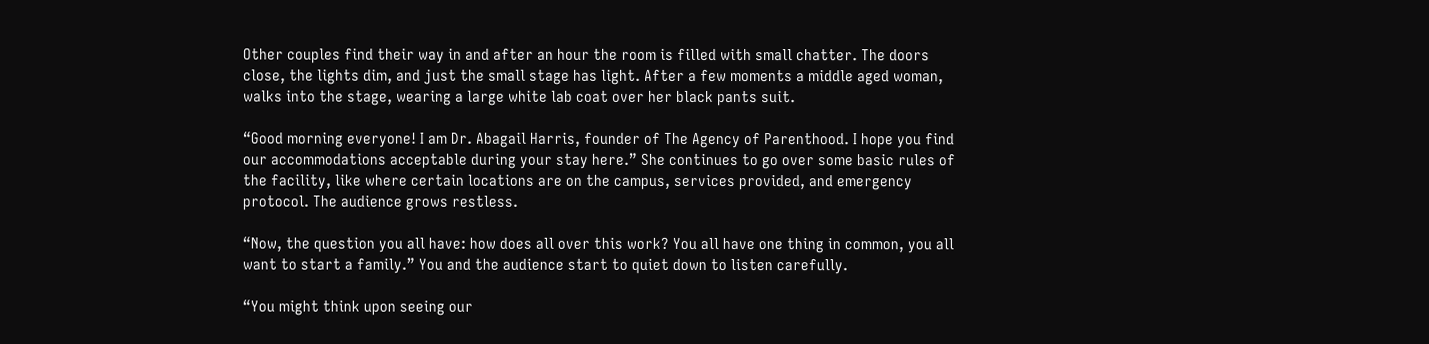Other couples find their way in and after an hour the room is filled with small chatter. The doors close, the lights dim, and just the small stage has light. After a few moments a middle aged woman, walks into the stage, wearing a large white lab coat over her black pants suit.

“Good morning everyone! I am Dr. Abagail Harris, founder of The Agency of Parenthood. I hope you find our accommodations acceptable during your stay here.” She continues to go over some basic rules of the facility, like where certain locations are on the campus, services provided, and emergency protocol. The audience grows restless.

“Now, the question you all have: how does all over this work? You all have one thing in common, you all want to start a family.” You and the audience start to quiet down to listen carefully.

“You might think upon seeing our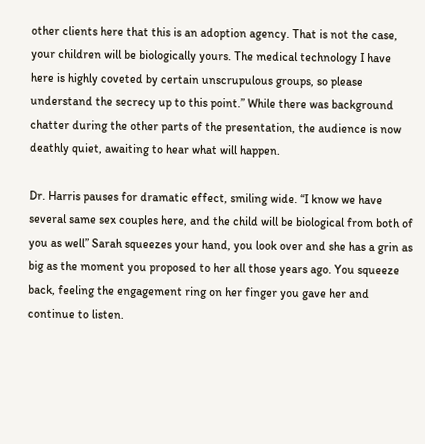other clients here that this is an adoption agency. That is not the case, your children will be biologically yours. The medical technology I have here is highly coveted by certain unscrupulous groups, so please understand the secrecy up to this point.” While there was background chatter during the other parts of the presentation, the audience is now deathly quiet, awaiting to hear what will happen.

Dr. Harris pauses for dramatic effect, smiling wide. “I know we have several same sex couples here, and the child will be biological from both of you as well” Sarah squeezes your hand, you look over and she has a grin as big as the moment you proposed to her all those years ago. You squeeze back, feeling the engagement ring on her finger you gave her and continue to listen.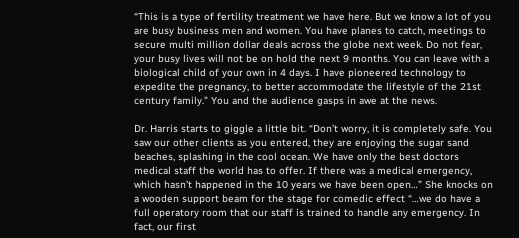“This is a type of fertility treatment we have here. But we know a lot of you are busy business men and women. You have planes to catch, meetings to secure multi million dollar deals across the globe next week. Do not fear, your busy lives will not be on hold the next 9 months. You can leave with a biological child of your own in 4 days. I have pioneered technology to expedite the pregnancy, to better accommodate the lifestyle of the 21st century family.” You and the audience gasps in awe at the news.

Dr. Harris starts to giggle a little bit. “Don’t worry, it is completely safe. You saw our other clients as you entered, they are enjoying the sugar sand beaches, splashing in the cool ocean. We have only the best doctors medical staff the world has to offer. If there was a medical emergency, which hasn’t happened in the 10 years we have been open…” She knocks on a wooden support beam for the stage for comedic effect “…we do have a full operatory room that our staff is trained to handle any emergency. In fact, our first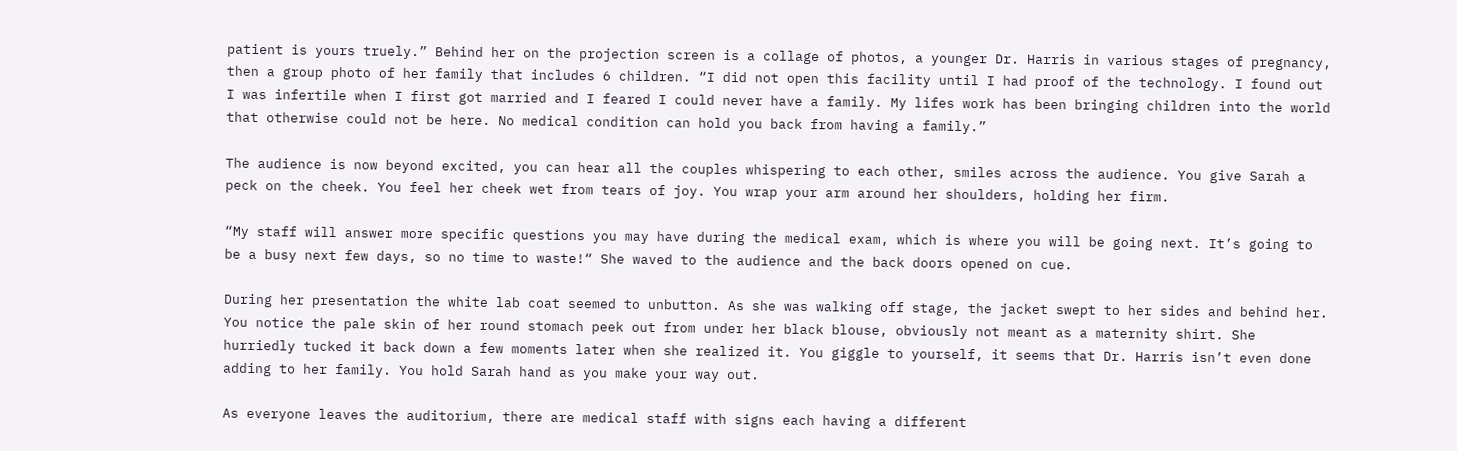patient is yours truely.” Behind her on the projection screen is a collage of photos, a younger Dr. Harris in various stages of pregnancy, then a group photo of her family that includes 6 children. “I did not open this facility until I had proof of the technology. I found out I was infertile when I first got married and I feared I could never have a family. My lifes work has been bringing children into the world that otherwise could not be here. No medical condition can hold you back from having a family.”

The audience is now beyond excited, you can hear all the couples whispering to each other, smiles across the audience. You give Sarah a peck on the cheek. You feel her cheek wet from tears of joy. You wrap your arm around her shoulders, holding her firm.

“My staff will answer more specific questions you may have during the medical exam, which is where you will be going next. It’s going to be a busy next few days, so no time to waste!“ She waved to the audience and the back doors opened on cue.

During her presentation the white lab coat seemed to unbutton. As she was walking off stage, the jacket swept to her sides and behind her. You notice the pale skin of her round stomach peek out from under her black blouse, obviously not meant as a maternity shirt. She hurriedly tucked it back down a few moments later when she realized it. You giggle to yourself, it seems that Dr. Harris isn’t even done adding to her family. You hold Sarah hand as you make your way out.

As everyone leaves the auditorium, there are medical staff with signs each having a different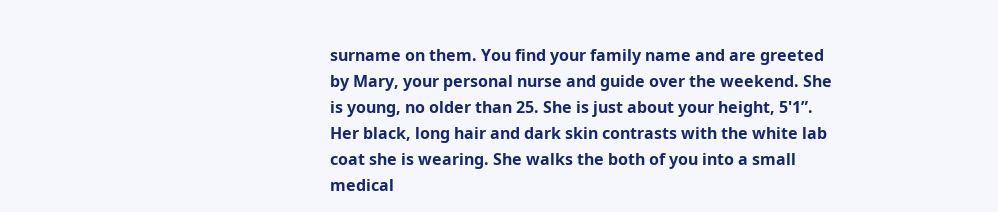surname on them. You find your family name and are greeted by Mary, your personal nurse and guide over the weekend. She is young, no older than 25. She is just about your height, 5'1”. Her black, long hair and dark skin contrasts with the white lab coat she is wearing. She walks the both of you into a small medical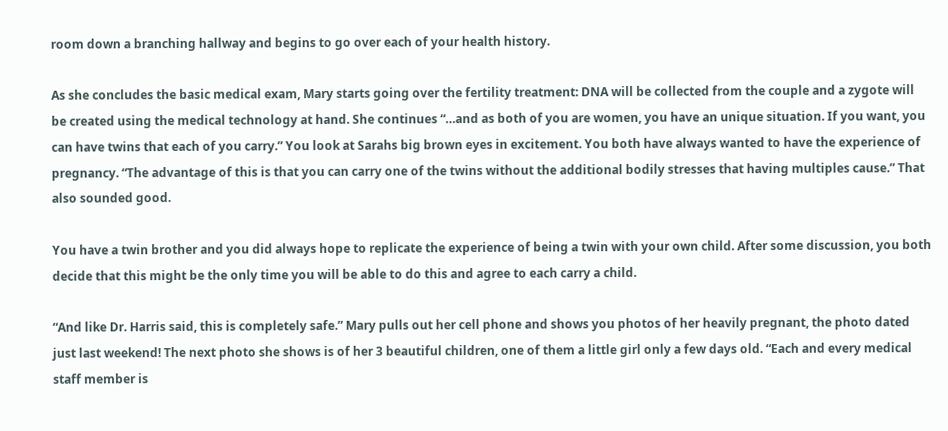room down a branching hallway and begins to go over each of your health history.

As she concludes the basic medical exam, Mary starts going over the fertility treatment: DNA will be collected from the couple and a zygote will be created using the medical technology at hand. She continues “…and as both of you are women, you have an unique situation. If you want, you can have twins that each of you carry.” You look at Sarahs big brown eyes in excitement. You both have always wanted to have the experience of pregnancy. “The advantage of this is that you can carry one of the twins without the additional bodily stresses that having multiples cause.” That also sounded good.

You have a twin brother and you did always hope to replicate the experience of being a twin with your own child. After some discussion, you both decide that this might be the only time you will be able to do this and agree to each carry a child.

“And like Dr. Harris said, this is completely safe.” Mary pulls out her cell phone and shows you photos of her heavily pregnant, the photo dated just last weekend! The next photo she shows is of her 3 beautiful children, one of them a little girl only a few days old. “Each and every medical staff member is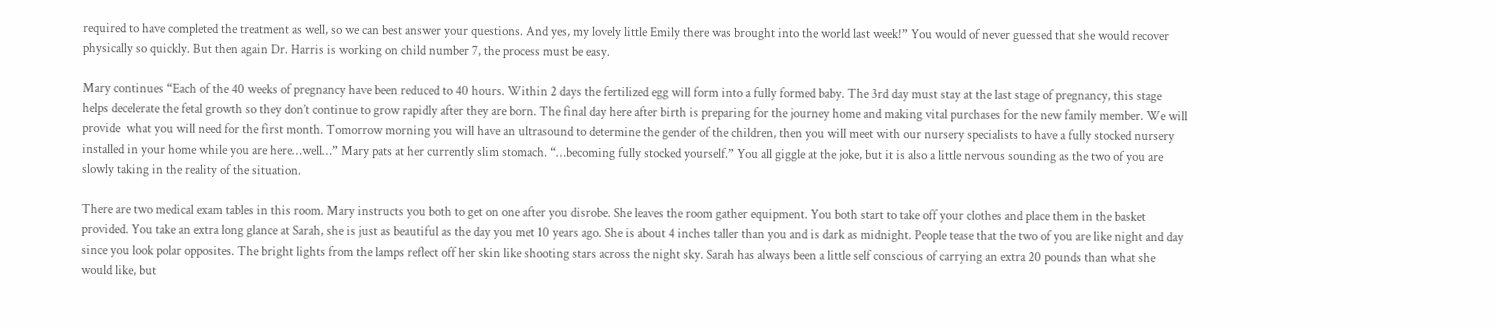required to have completed the treatment as well, so we can best answer your questions. And yes, my lovely little Emily there was brought into the world last week!” You would of never guessed that she would recover physically so quickly. But then again Dr. Harris is working on child number 7, the process must be easy.

Mary continues “Each of the 40 weeks of pregnancy have been reduced to 40 hours. Within 2 days the fertilized egg will form into a fully formed baby. The 3rd day must stay at the last stage of pregnancy, this stage helps decelerate the fetal growth so they don’t continue to grow rapidly after they are born. The final day here after birth is preparing for the journey home and making vital purchases for the new family member. We will provide  what you will need for the first month. Tomorrow morning you will have an ultrasound to determine the gender of the children, then you will meet with our nursery specialists to have a fully stocked nursery installed in your home while you are here…well…” Mary pats at her currently slim stomach. “…becoming fully stocked yourself.” You all giggle at the joke, but it is also a little nervous sounding as the two of you are slowly taking in the reality of the situation.

There are two medical exam tables in this room. Mary instructs you both to get on one after you disrobe. She leaves the room gather equipment. You both start to take off your clothes and place them in the basket provided. You take an extra long glance at Sarah, she is just as beautiful as the day you met 10 years ago. She is about 4 inches taller than you and is dark as midnight. People tease that the two of you are like night and day since you look polar opposites. The bright lights from the lamps reflect off her skin like shooting stars across the night sky. Sarah has always been a little self conscious of carrying an extra 20 pounds than what she would like, but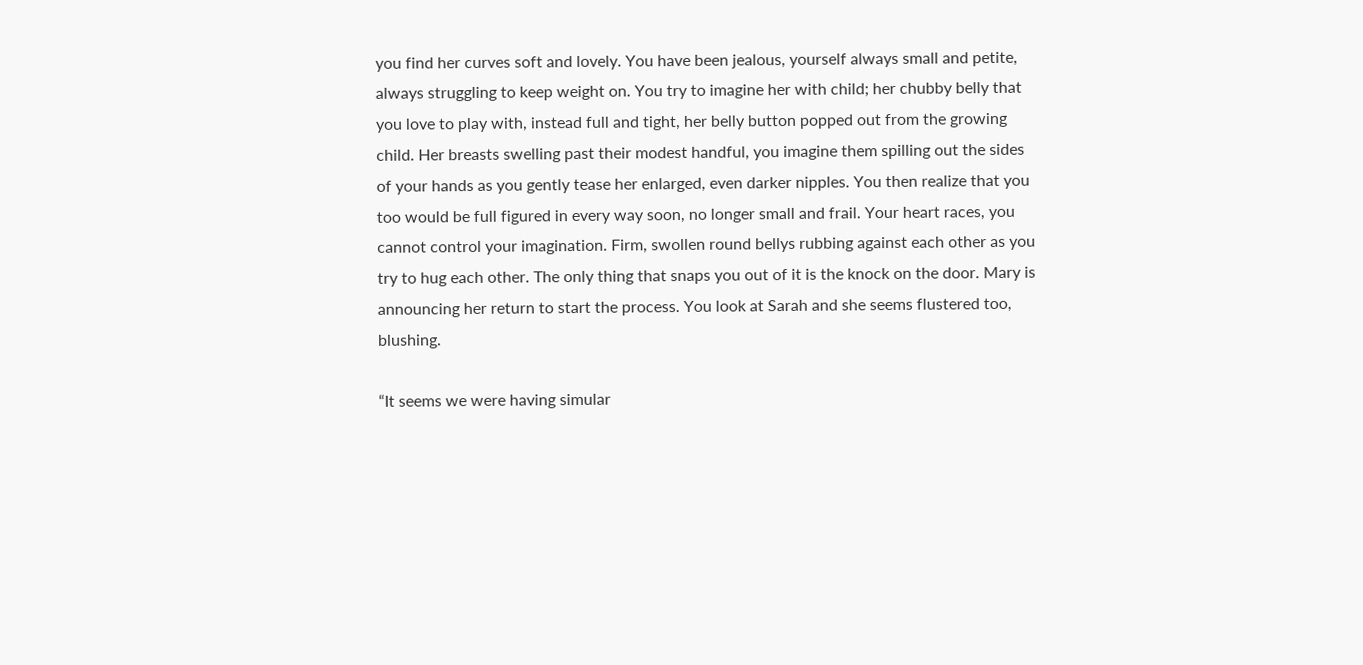you find her curves soft and lovely. You have been jealous, yourself always small and petite, always struggling to keep weight on. You try to imagine her with child; her chubby belly that you love to play with, instead full and tight, her belly button popped out from the growing child. Her breasts swelling past their modest handful, you imagine them spilling out the sides of your hands as you gently tease her enlarged, even darker nipples. You then realize that you too would be full figured in every way soon, no longer small and frail. Your heart races, you cannot control your imagination. Firm, swollen round bellys rubbing against each other as you try to hug each other. The only thing that snaps you out of it is the knock on the door. Mary is announcing her return to start the process. You look at Sarah and she seems flustered too, blushing.

“It seems we were having simular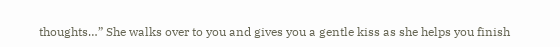thoughts…” She walks over to you and gives you a gentle kiss as she helps you finish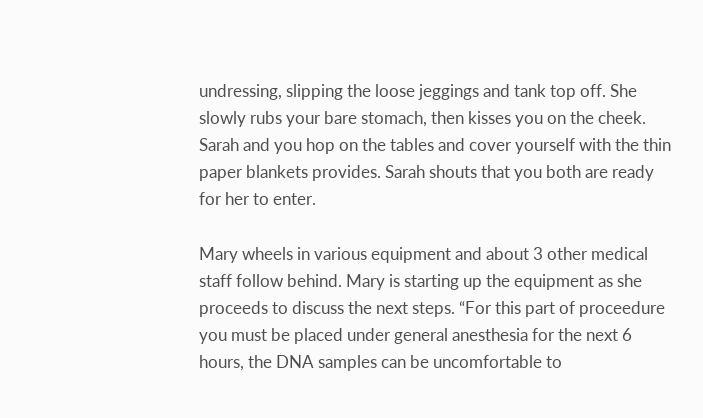undressing, slipping the loose jeggings and tank top off. She slowly rubs your bare stomach, then kisses you on the cheek. Sarah and you hop on the tables and cover yourself with the thin paper blankets provides. Sarah shouts that you both are ready for her to enter.

Mary wheels in various equipment and about 3 other medical staff follow behind. Mary is starting up the equipment as she proceeds to discuss the next steps. “For this part of proceedure you must be placed under general anesthesia for the next 6 hours, the DNA samples can be uncomfortable to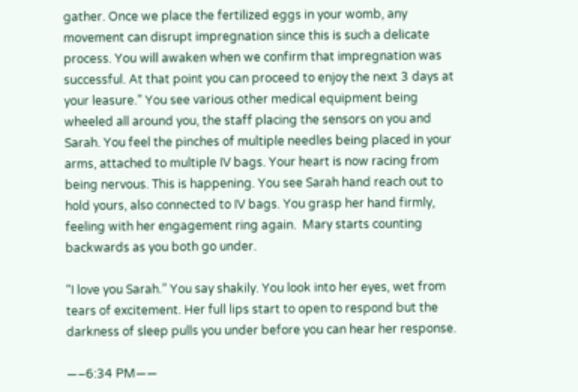gather. Once we place the fertilized eggs in your womb, any movement can disrupt impregnation since this is such a delicate process. You will awaken when we confirm that impregnation was successful. At that point you can proceed to enjoy the next 3 days at your leasure.” You see various other medical equipment being wheeled all around you, the staff placing the sensors on you and Sarah. You feel the pinches of multiple needles being placed in your arms, attached to multiple IV bags. Your heart is now racing from being nervous. This is happening. You see Sarah hand reach out to hold yours, also connected to IV bags. You grasp her hand firmly, feeling with her engagement ring again.  Mary starts counting backwards as you both go under.

“I love you Sarah.” You say shakily. You look into her eyes, wet from tears of excitement. Her full lips start to open to respond but the darkness of sleep pulls you under before you can hear her response.

—–6:34 PM——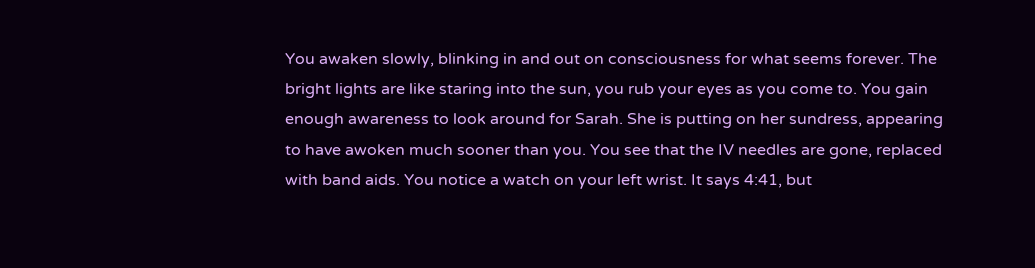You awaken slowly, blinking in and out on consciousness for what seems forever. The bright lights are like staring into the sun, you rub your eyes as you come to. You gain enough awareness to look around for Sarah. She is putting on her sundress, appearing to have awoken much sooner than you. You see that the IV needles are gone, replaced with band aids. You notice a watch on your left wrist. It says 4:41, but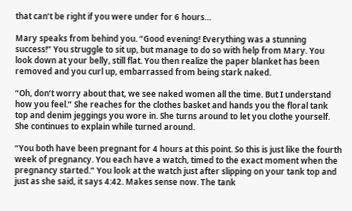that can’t be right if you were under for 6 hours…

Mary speaks from behind you. “Good evening! Everything was a stunning success!” You struggle to sit up, but manage to do so with help from Mary. You look down at your belly, still flat. You then realize the paper blanket has been removed and you curl up, embarrassed from being stark naked.

“Oh, don’t worry about that, we see naked women all the time. But I understand how you feel.” She reaches for the clothes basket and hands you the floral tank top and denim jeggings you wore in. She turns around to let you clothe yourself. She continues to explain while turned around.

“You both have been pregnant for 4 hours at this point. So this is just like the fourth week of pregnancy. You each have a watch, timed to the exact moment when the pregnancy started.” You look at the watch just after slipping on your tank top and just as she said, it says 4:42. Makes sense now. The tank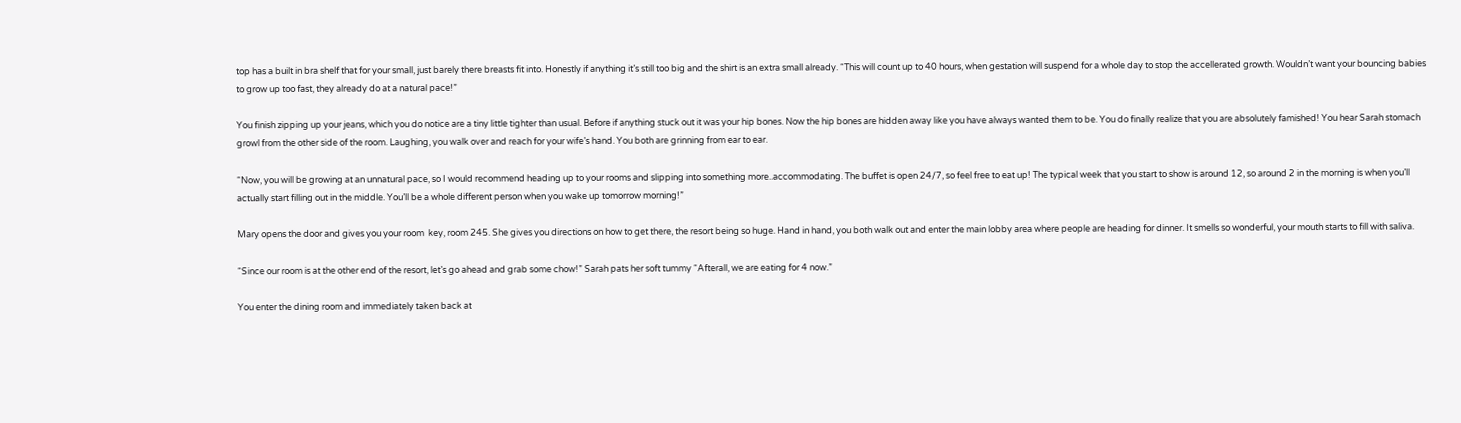top has a built in bra shelf that for your small, just barely there breasts fit into. Honestly if anything it’s still too big and the shirt is an extra small already. “This will count up to 40 hours, when gestation will suspend for a whole day to stop the accellerated growth. Wouldn’t want your bouncing babies to grow up too fast, they already do at a natural pace!”

You finish zipping up your jeans, which you do notice are a tiny little tighter than usual. Before if anything stuck out it was your hip bones. Now the hip bones are hidden away like you have always wanted them to be. You do finally realize that you are absolutely famished! You hear Sarah stomach growl from the other side of the room. Laughing, you walk over and reach for your wife’s hand. You both are grinning from ear to ear.

“Now, you will be growing at an unnatural pace, so I would recommend heading up to your rooms and slipping into something more..accommodating. The buffet is open 24/7, so feel free to eat up! The typical week that you start to show is around 12, so around 2 in the morning is when you’ll actually start filling out in the middle. You’ll be a whole different person when you wake up tomorrow morning!”

Mary opens the door and gives you your room  key, room 245. She gives you directions on how to get there, the resort being so huge. Hand in hand, you both walk out and enter the main lobby area where people are heading for dinner. It smells so wonderful, your mouth starts to fill with saliva.

“Since our room is at the other end of the resort, let’s go ahead and grab some chow!” Sarah pats her soft tummy “Afterall, we are eating for 4 now.”

You enter the dining room and immediately taken back at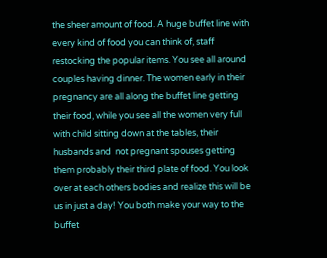the sheer amount of food. A huge buffet line with every kind of food you can think of, staff restocking the popular items. You see all around couples having dinner. The women early in their pregnancy are all along the buffet line getting their food, while you see all the women very full with child sitting down at the tables, their husbands and  not pregnant spouses getting them probably their third plate of food. You look over at each others bodies and realize this will be us in just a day! You both make your way to the buffet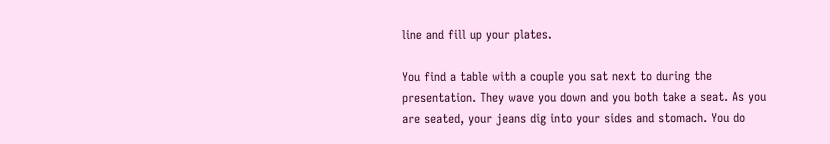line and fill up your plates.

You find a table with a couple you sat next to during the presentation. They wave you down and you both take a seat. As you are seated, your jeans dig into your sides and stomach. You do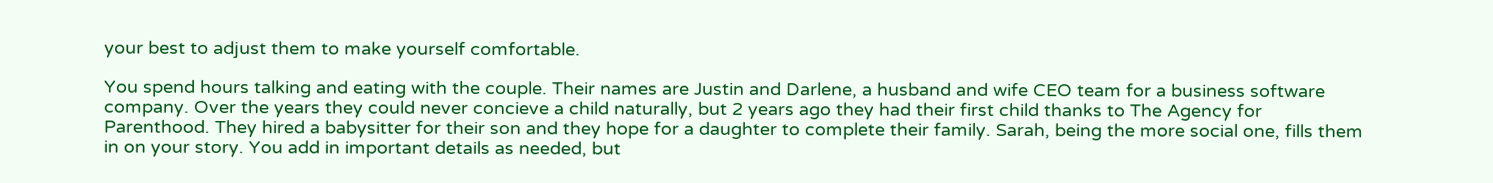your best to adjust them to make yourself comfortable.

You spend hours talking and eating with the couple. Their names are Justin and Darlene, a husband and wife CEO team for a business software company. Over the years they could never concieve a child naturally, but 2 years ago they had their first child thanks to The Agency for Parenthood. They hired a babysitter for their son and they hope for a daughter to complete their family. Sarah, being the more social one, fills them in on your story. You add in important details as needed, but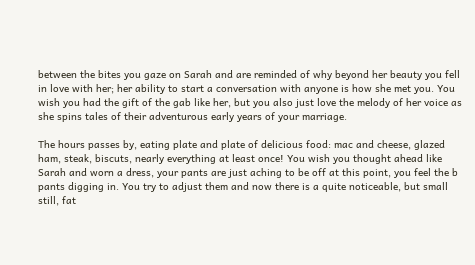between the bites you gaze on Sarah and are reminded of why beyond her beauty you fell in love with her; her ability to start a conversation with anyone is how she met you. You wish you had the gift of the gab like her, but you also just love the melody of her voice as she spins tales of their adventurous early years of your marriage.

The hours passes by, eating plate and plate of delicious food: mac and cheese, glazed ham, steak, biscuts, nearly everything at least once! You wish you thought ahead like Sarah and worn a dress, your pants are just aching to be off at this point, you feel the b pants digging in. You try to adjust them and now there is a quite noticeable, but small still, fat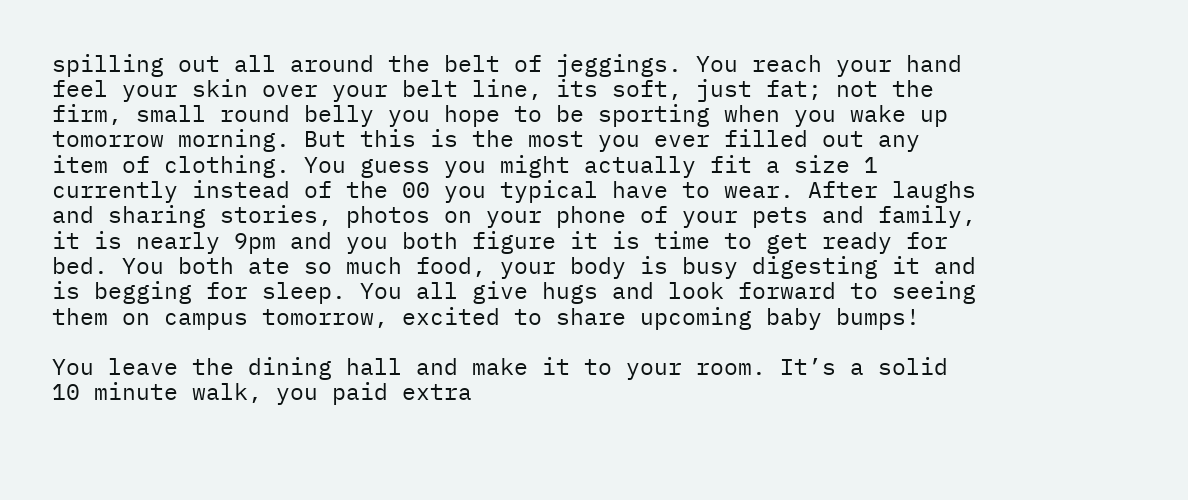spilling out all around the belt of jeggings. You reach your hand feel your skin over your belt line, its soft, just fat; not the firm, small round belly you hope to be sporting when you wake up tomorrow morning. But this is the most you ever filled out any item of clothing. You guess you might actually fit a size 1 currently instead of the 00 you typical have to wear. After laughs and sharing stories, photos on your phone of your pets and family, it is nearly 9pm and you both figure it is time to get ready for bed. You both ate so much food, your body is busy digesting it and is begging for sleep. You all give hugs and look forward to seeing them on campus tomorrow, excited to share upcoming baby bumps!

You leave the dining hall and make it to your room. It’s a solid 10 minute walk, you paid extra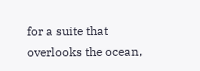for a suite that overlooks the ocean,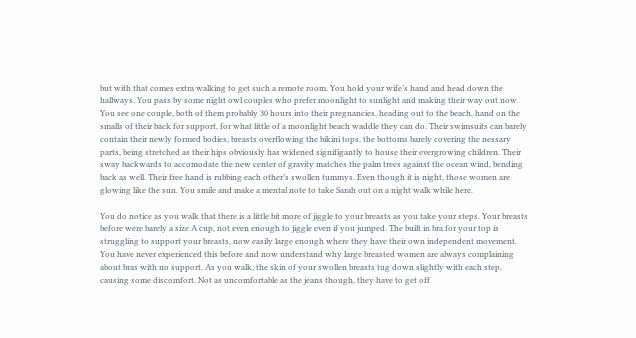but with that comes extra walking to get such a remote room. You hold your wife’s hand and head down the hallways. You pass by some night owl couples who prefer moonlight to sunlight and making their way out now. You see one couple, both of them probably 30 hours into their pregnancies, heading out to the beach, hand on the smalls of their back for support, for what little of a moonlight beach waddle they can do. Their swimsuits can barely contain their newly formed bodies, breasts overflowing the bikini tops, the bottoms barely covering the nessary parts, being stretched as their hips obviously has widened signifigantly to house their evergrowing children. Their sway backwards to accomodate the new center of gravity matches the palm trees against the ocean wind, bending back as well. Their free hand is rubbing each other’s swollen tummys. Even though it is night, those women are glowing like the sun. You smile and make a mental note to take Sarah out on a night walk while here.

You do notice as you walk that there is a little bit more of jiggle to your breasts as you take your steps. Your breasts before were barely a size A cup, not even enough to jiggle even if you jumped. The built in bra for your top is struggling to support your breasts, now easily large enough where they have their own independent movement. You have never experienced this before and now understand why large breasted women are always complaining about bras with no support. As you walk, the skin of your swollen breasts tug down slightly with each step, causing some discomfort. Not as uncomfortable as the jeans though, they have to get off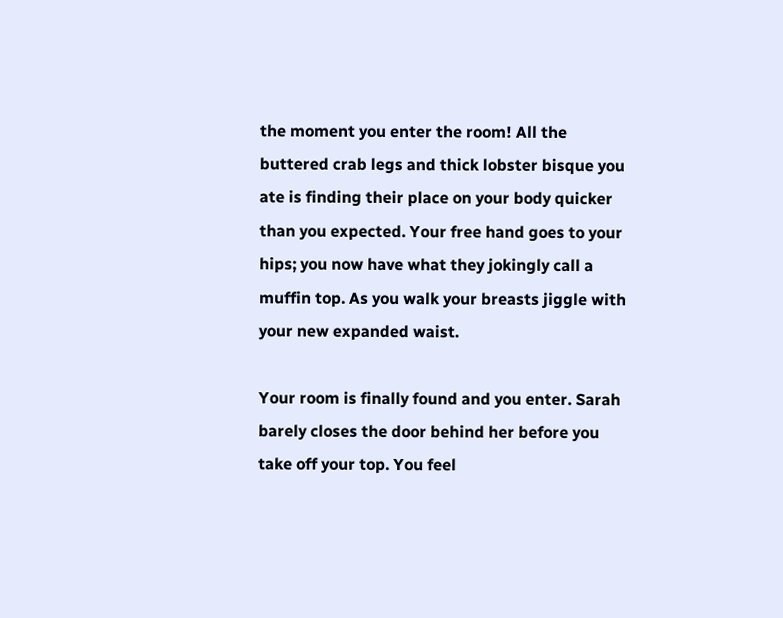the moment you enter the room! All the buttered crab legs and thick lobster bisque you ate is finding their place on your body quicker than you expected. Your free hand goes to your hips; you now have what they jokingly call a muffin top. As you walk your breasts jiggle with your new expanded waist.

Your room is finally found and you enter. Sarah barely closes the door behind her before you take off your top. You feel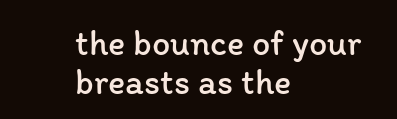the bounce of your breasts as the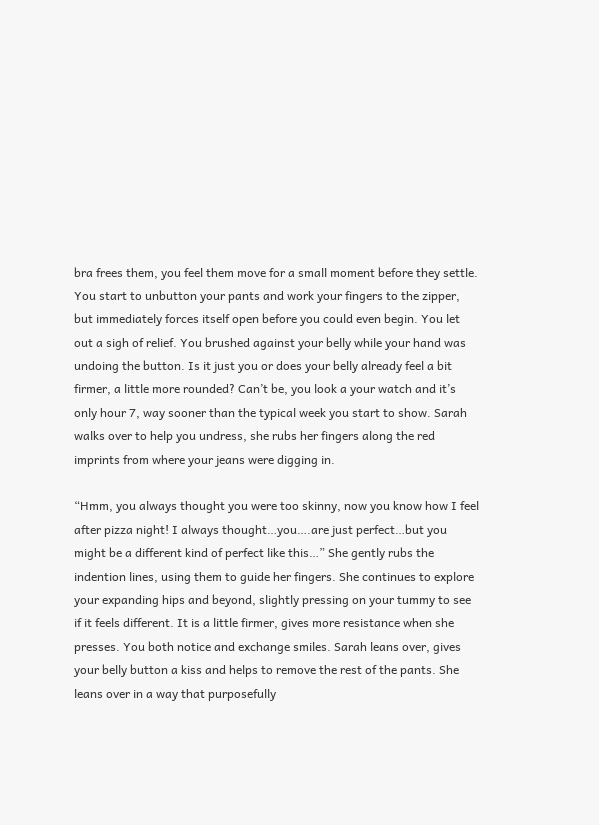bra frees them, you feel them move for a small moment before they settle. You start to unbutton your pants and work your fingers to the zipper, but immediately forces itself open before you could even begin. You let out a sigh of relief. You brushed against your belly while your hand was undoing the button. Is it just you or does your belly already feel a bit firmer, a little more rounded? Can’t be, you look a your watch and it’s only hour 7, way sooner than the typical week you start to show. Sarah walks over to help you undress, she rubs her fingers along the red imprints from where your jeans were digging in.

“Hmm, you always thought you were too skinny, now you know how I feel after pizza night! I always thought…you….are just perfect…but you might be a different kind of perfect like this…” She gently rubs the indention lines, using them to guide her fingers. She continues to explore your expanding hips and beyond, slightly pressing on your tummy to see if it feels different. It is a little firmer, gives more resistance when she presses. You both notice and exchange smiles. Sarah leans over, gives your belly button a kiss and helps to remove the rest of the pants. She leans over in a way that purposefully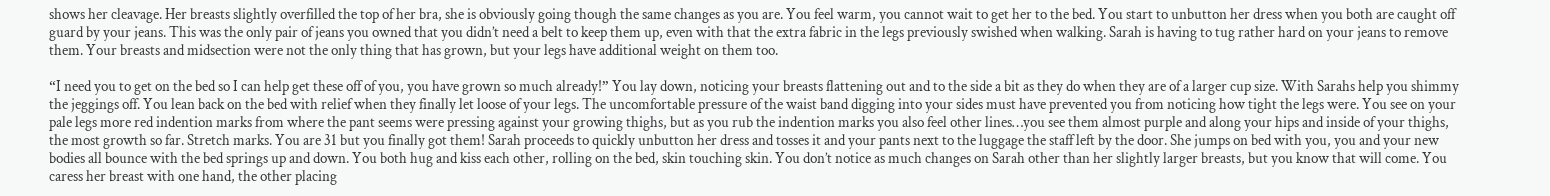shows her cleavage. Her breasts slightly overfilled the top of her bra, she is obviously going though the same changes as you are. You feel warm, you cannot wait to get her to the bed. You start to unbutton her dress when you both are caught off guard by your jeans. This was the only pair of jeans you owned that you didn’t need a belt to keep them up, even with that the extra fabric in the legs previously swished when walking. Sarah is having to tug rather hard on your jeans to remove them. Your breasts and midsection were not the only thing that has grown, but your legs have additional weight on them too.

“I need you to get on the bed so I can help get these off of you, you have grown so much already!” You lay down, noticing your breasts flattening out and to the side a bit as they do when they are of a larger cup size. With Sarahs help you shimmy the jeggings off. You lean back on the bed with relief when they finally let loose of your legs. The uncomfortable pressure of the waist band digging into your sides must have prevented you from noticing how tight the legs were. You see on your pale legs more red indention marks from where the pant seems were pressing against your growing thighs, but as you rub the indention marks you also feel other lines…you see them almost purple and along your hips and inside of your thighs, the most growth so far. Stretch marks. You are 31 but you finally got them! Sarah proceeds to quickly unbutton her dress and tosses it and your pants next to the luggage the staff left by the door. She jumps on bed with you, you and your new bodies all bounce with the bed springs up and down. You both hug and kiss each other, rolling on the bed, skin touching skin. You don’t notice as much changes on Sarah other than her slightly larger breasts, but you know that will come. You caress her breast with one hand, the other placing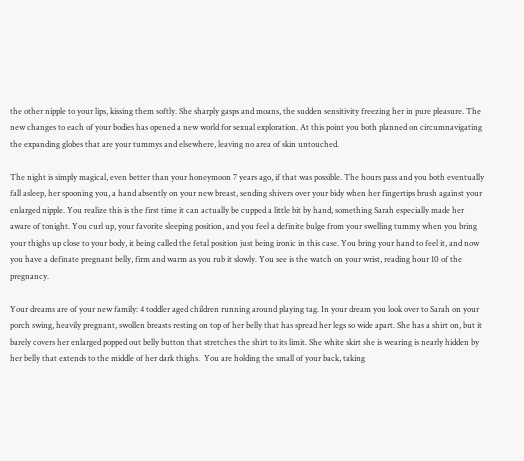the other nipple to your lips, kissing them softly. She sharply gasps and moans, the sudden sensitivity freezing her in pure pleasure. The new changes to each of your bodies has opened a new world for sexual exploration. At this point you both planned on circumnavigating the expanding globes that are your tummys and elsewhere, leaving no area of skin untouched.

The night is simply magical, even better than your honeymoon 7 years ago, if that was possible. The hours pass and you both eventually fall asleep, her spooning you, a hand absently on your new breast, sending shivers over your bidy when her fingertips brush against your enlarged nipple. You realize this is the first time it can actually be cupped a little bit by hand, something Sarah especially made her aware of tonight. You curl up, your favorite sleeping position, and you feel a definite bulge from your swelling tummy when you bring your thighs up close to your body, it being called the fetal position just being ironic in this case. You bring your hand to feel it, and now you have a definate pregnant belly, firm and warm as you rub it slowly. You see is the watch on your wrist, reading hour 10 of the pregnancy.

Your dreams are of your new family: 4 toddler aged children running around playing tag. In your dream you look over to Sarah on your porch swing, heavily pregnant, swollen breasts resting on top of her belly that has spread her legs so wide apart. She has a shirt on, but it barely covers her enlarged popped out belly button that stretches the shirt to its limit. She white skirt she is wearing is nearly hidden by her belly that extends to the middle of her dark thighs.  You are holding the small of your back, taking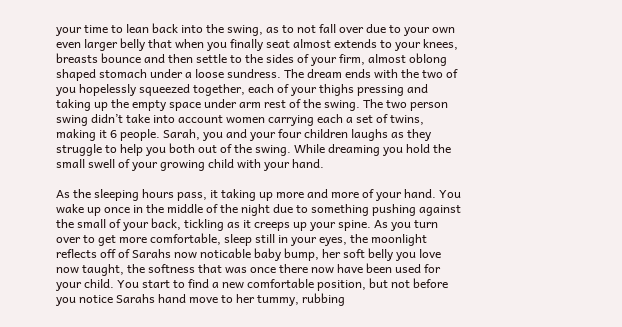your time to lean back into the swing, as to not fall over due to your own even larger belly that when you finally seat almost extends to your knees, breasts bounce and then settle to the sides of your firm, almost oblong shaped stomach under a loose sundress. The dream ends with the two of you hopelessly squeezed together, each of your thighs pressing and taking up the empty space under arm rest of the swing. The two person swing didn’t take into account women carrying each a set of twins, making it 6 people. Sarah, you and your four children laughs as they struggle to help you both out of the swing. While dreaming you hold the small swell of your growing child with your hand.

As the sleeping hours pass, it taking up more and more of your hand. You wake up once in the middle of the night due to something pushing against the small of your back, tickling as it creeps up your spine. As you turn over to get more comfortable, sleep still in your eyes, the moonlight reflects off of Sarahs now noticable baby bump, her soft belly you love now taught, the softness that was once there now have been used for your child. You start to find a new comfortable position, but not before you notice Sarahs hand move to her tummy, rubbing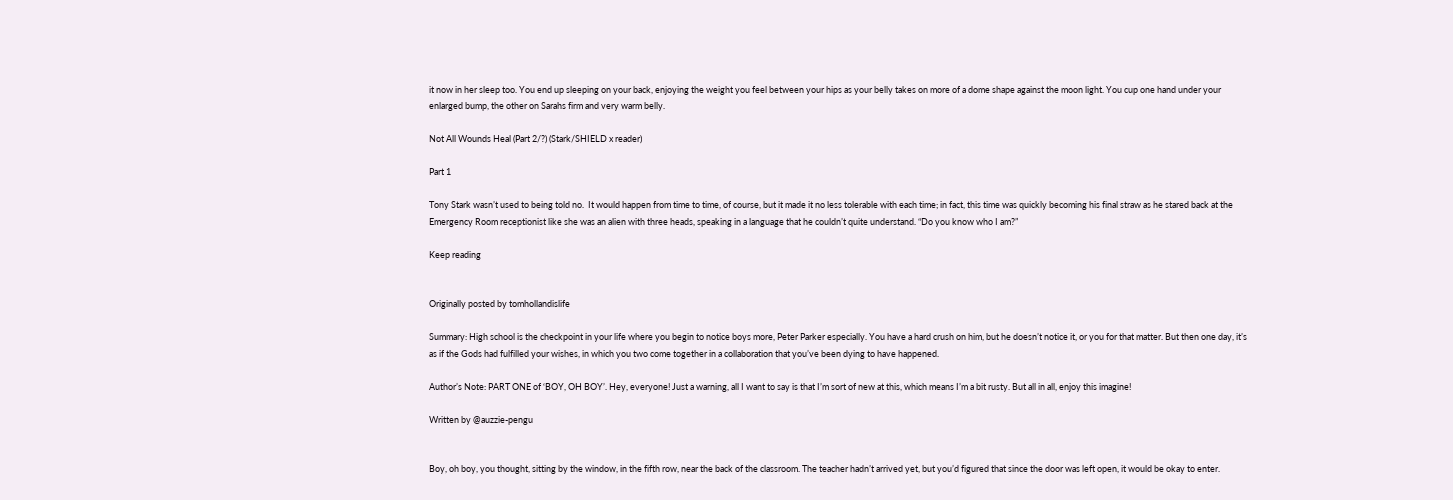it now in her sleep too. You end up sleeping on your back, enjoying the weight you feel between your hips as your belly takes on more of a dome shape against the moon light. You cup one hand under your enlarged bump, the other on Sarahs firm and very warm belly.

Not All Wounds Heal (Part 2/?) (Stark/SHIELD x reader)

Part 1

Tony Stark wasn’t used to being told no.  It would happen from time to time, of course, but it made it no less tolerable with each time; in fact, this time was quickly becoming his final straw as he stared back at the Emergency Room receptionist like she was an alien with three heads, speaking in a language that he couldn’t quite understand. “Do you know who I am?”

Keep reading


Originally posted by tomhollandislife

Summary: High school is the checkpoint in your life where you begin to notice boys more, Peter Parker especially. You have a hard crush on him, but he doesn’t notice it, or you for that matter. But then one day, it’s as if the Gods had fulfilled your wishes, in which you two come together in a collaboration that you’ve been dying to have happened.

Author’s Note: PART ONE of ‘BOY, OH BOY’. Hey, everyone! Just a warning, all I want to say is that I’m sort of new at this, which means I’m a bit rusty. But all in all, enjoy this imagine!

Written by @auzzie-pengu


Boy, oh boy, you thought, sitting by the window, in the fifth row, near the back of the classroom. The teacher hadn’t arrived yet, but you’d figured that since the door was left open, it would be okay to enter.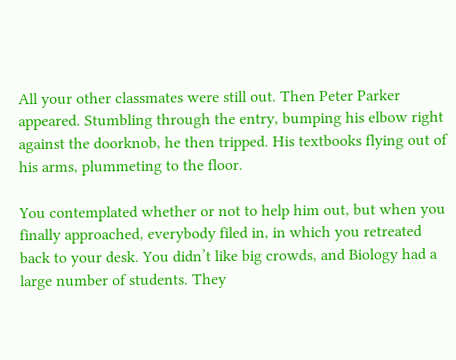All your other classmates were still out. Then Peter Parker appeared. Stumbling through the entry, bumping his elbow right against the doorknob, he then tripped. His textbooks flying out of his arms, plummeting to the floor.

You contemplated whether or not to help him out, but when you finally approached, everybody filed in, in which you retreated back to your desk. You didn’t like big crowds, and Biology had a large number of students. They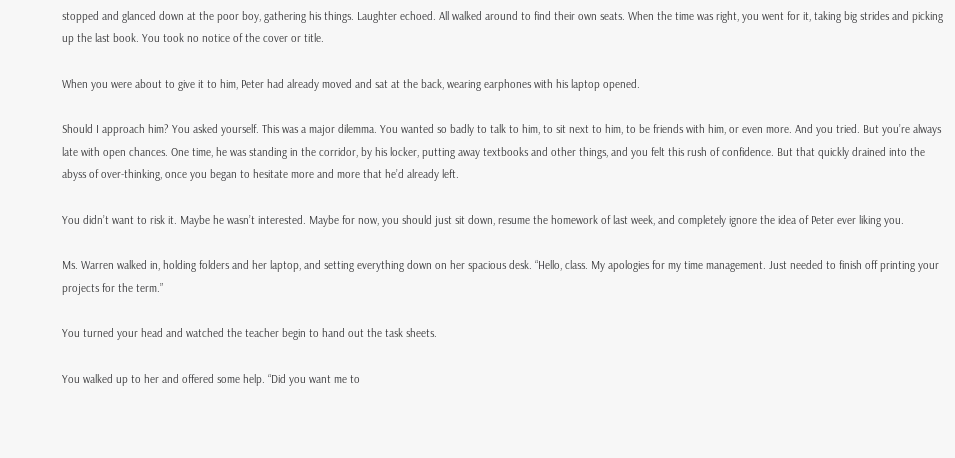stopped and glanced down at the poor boy, gathering his things. Laughter echoed. All walked around to find their own seats. When the time was right, you went for it, taking big strides and picking up the last book. You took no notice of the cover or title.

When you were about to give it to him, Peter had already moved and sat at the back, wearing earphones with his laptop opened.

Should I approach him? You asked yourself. This was a major dilemma. You wanted so badly to talk to him, to sit next to him, to be friends with him, or even more. And you tried. But you’re always late with open chances. One time, he was standing in the corridor, by his locker, putting away textbooks and other things, and you felt this rush of confidence. But that quickly drained into the abyss of over-thinking, once you began to hesitate more and more that he’d already left.

You didn’t want to risk it. Maybe he wasn’t interested. Maybe for now, you should just sit down, resume the homework of last week, and completely ignore the idea of Peter ever liking you.

Ms. Warren walked in, holding folders and her laptop, and setting everything down on her spacious desk. “Hello, class. My apologies for my time management. Just needed to finish off printing your projects for the term.”

You turned your head and watched the teacher begin to hand out the task sheets.

You walked up to her and offered some help. “Did you want me to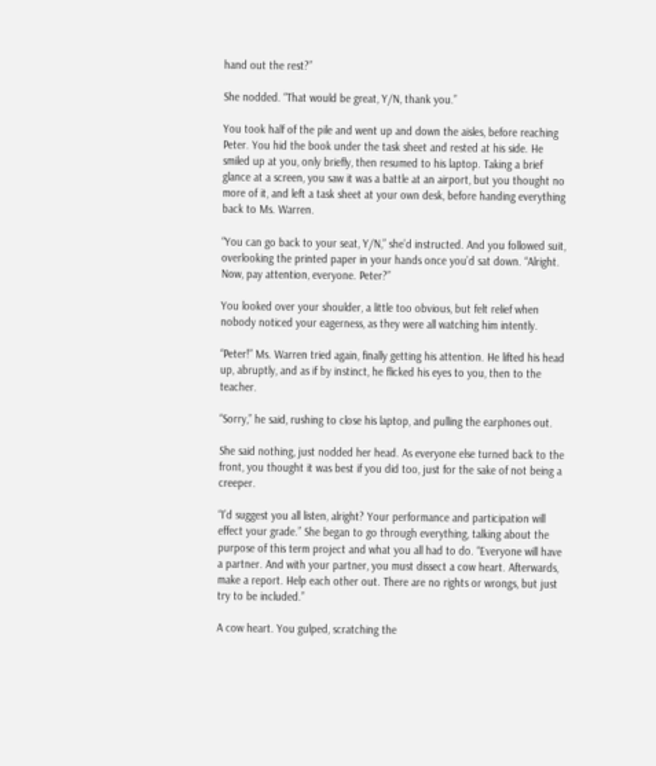hand out the rest?”

She nodded. “That would be great, Y/N, thank you.”

You took half of the pile and went up and down the aisles, before reaching Peter. You hid the book under the task sheet and rested at his side. He smiled up at you, only briefly, then resumed to his laptop. Taking a brief glance at a screen, you saw it was a battle at an airport, but you thought no more of it, and left a task sheet at your own desk, before handing everything back to Ms. Warren.

“You can go back to your seat, Y/N,” she’d instructed. And you followed suit, overlooking the printed paper in your hands once you’d sat down. “Alright. Now, pay attention, everyone. Peter?”

You looked over your shoulder, a little too obvious, but felt relief when nobody noticed your eagerness, as they were all watching him intently.

“Peter!” Ms. Warren tried again, finally getting his attention. He lifted his head up, abruptly, and as if by instinct, he flicked his eyes to you, then to the teacher.

“Sorry,” he said, rushing to close his laptop, and pulling the earphones out.

She said nothing, just nodded her head. As everyone else turned back to the front, you thought it was best if you did too, just for the sake of not being a creeper.

“I’d suggest you all listen, alright? Your performance and participation will effect your grade.” She began to go through everything, talking about the purpose of this term project and what you all had to do. “Everyone will have a partner. And with your partner, you must dissect a cow heart. Afterwards, make a report. Help each other out. There are no rights or wrongs, but just try to be included.”

A cow heart. You gulped, scratching the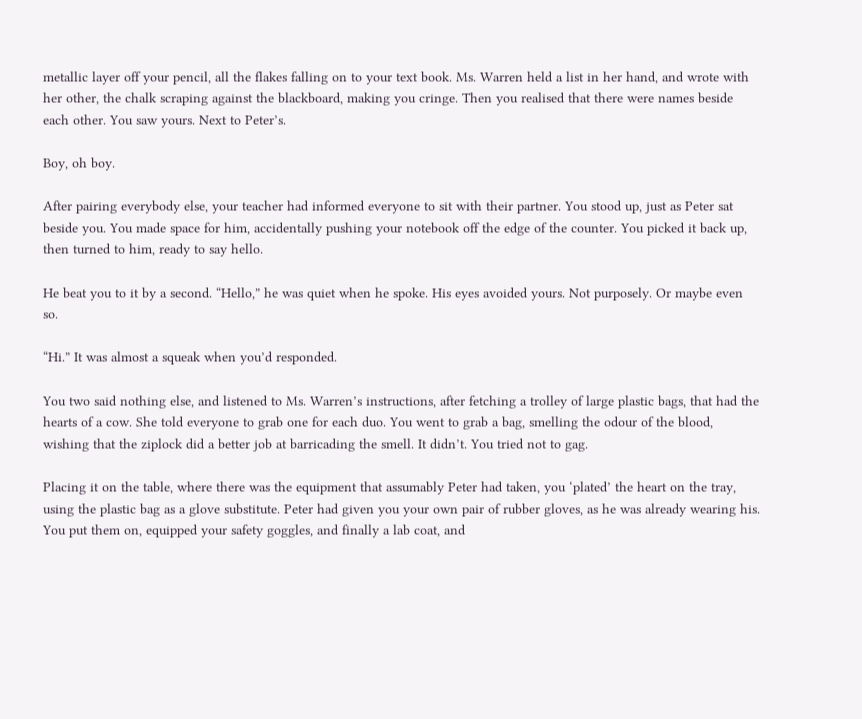metallic layer off your pencil, all the flakes falling on to your text book. Ms. Warren held a list in her hand, and wrote with her other, the chalk scraping against the blackboard, making you cringe. Then you realised that there were names beside each other. You saw yours. Next to Peter’s.

Boy, oh boy.

After pairing everybody else, your teacher had informed everyone to sit with their partner. You stood up, just as Peter sat beside you. You made space for him, accidentally pushing your notebook off the edge of the counter. You picked it back up, then turned to him, ready to say hello.

He beat you to it by a second. “Hello,” he was quiet when he spoke. His eyes avoided yours. Not purposely. Or maybe even so.

“Hi.” It was almost a squeak when you’d responded.

You two said nothing else, and listened to Ms. Warren’s instructions, after fetching a trolley of large plastic bags, that had the hearts of a cow. She told everyone to grab one for each duo. You went to grab a bag, smelling the odour of the blood, wishing that the ziplock did a better job at barricading the smell. It didn’t. You tried not to gag.

Placing it on the table, where there was the equipment that assumably Peter had taken, you ‘plated’ the heart on the tray, using the plastic bag as a glove substitute. Peter had given you your own pair of rubber gloves, as he was already wearing his. You put them on, equipped your safety goggles, and finally a lab coat, and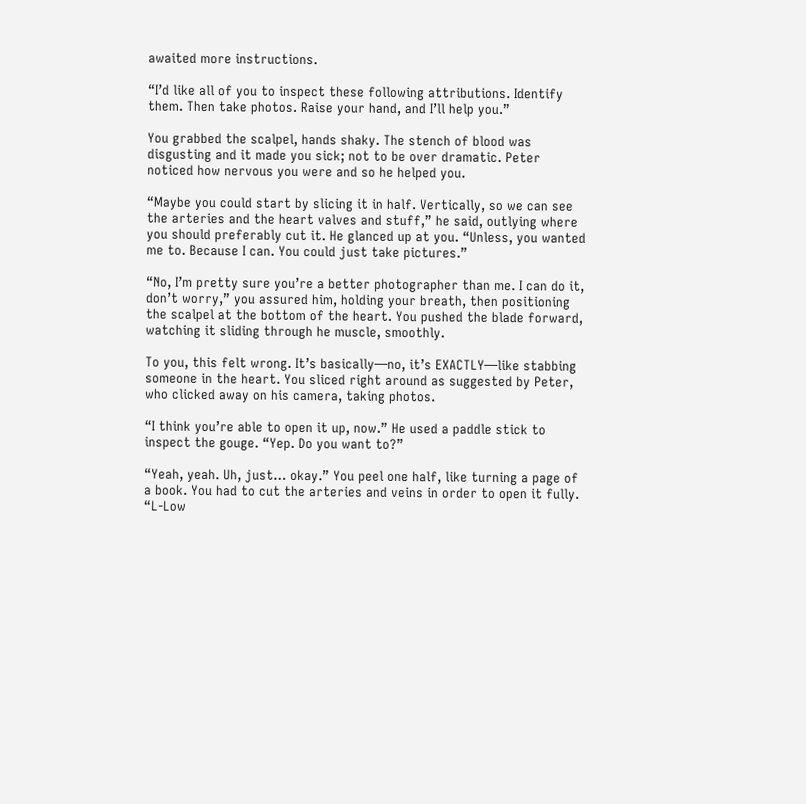awaited more instructions.

“I’d like all of you to inspect these following attributions. Identify them. Then take photos. Raise your hand, and I’ll help you.”

You grabbed the scalpel, hands shaky. The stench of blood was disgusting and it made you sick; not to be over dramatic. Peter noticed how nervous you were and so he helped you.

“Maybe you could start by slicing it in half. Vertically, so we can see the arteries and the heart valves and stuff,” he said, outlying where you should preferably cut it. He glanced up at you. “Unless, you wanted me to. Because I can. You could just take pictures.”

“No, I’m pretty sure you’re a better photographer than me. I can do it, don’t worry,” you assured him, holding your breath, then positioning the scalpel at the bottom of the heart. You pushed the blade forward, watching it sliding through he muscle, smoothly.

To you, this felt wrong. It’s basically—no, it’s EXACTLY—like stabbing someone in the heart. You sliced right around as suggested by Peter, who clicked away on his camera, taking photos.

“I think you’re able to open it up, now.” He used a paddle stick to inspect the gouge. “Yep. Do you want to?”

“Yeah, yeah. Uh, just… okay.” You peel one half, like turning a page of a book. You had to cut the arteries and veins in order to open it fully. “L-Low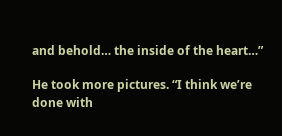and behold… the inside of the heart…”

He took more pictures. “I think we’re done with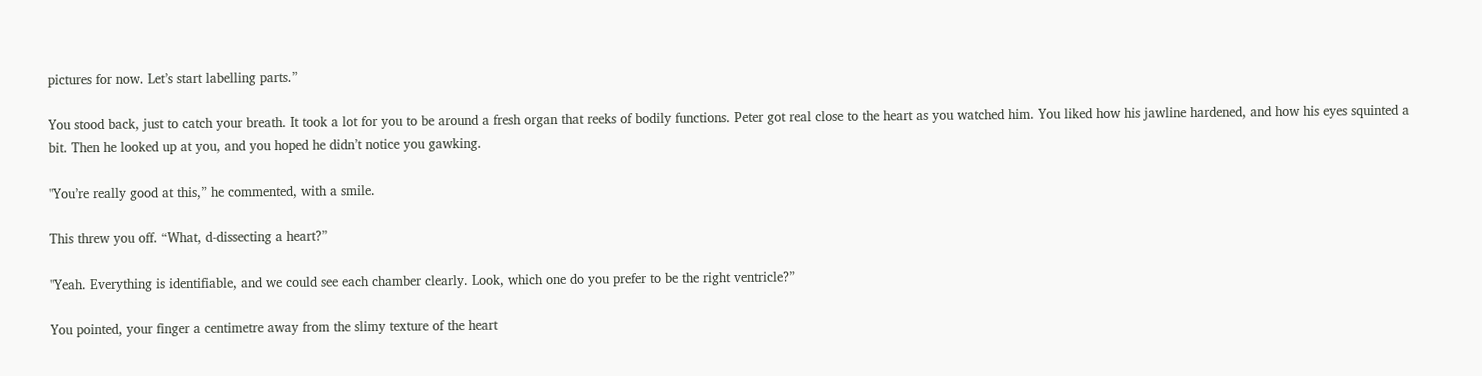pictures for now. Let’s start labelling parts.”

You stood back, just to catch your breath. It took a lot for you to be around a fresh organ that reeks of bodily functions. Peter got real close to the heart as you watched him. You liked how his jawline hardened, and how his eyes squinted a bit. Then he looked up at you, and you hoped he didn’t notice you gawking.

"You’re really good at this,” he commented, with a smile.

This threw you off. “What, d-dissecting a heart?”

"Yeah. Everything is identifiable, and we could see each chamber clearly. Look, which one do you prefer to be the right ventricle?”

You pointed, your finger a centimetre away from the slimy texture of the heart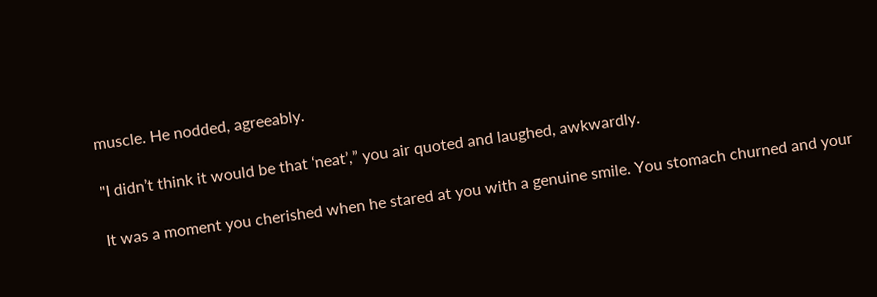muscle. He nodded, agreeably.

"I didn’t think it would be that ‘neat’,” you air quoted and laughed, awkwardly.

It was a moment you cherished when he stared at you with a genuine smile. You stomach churned and your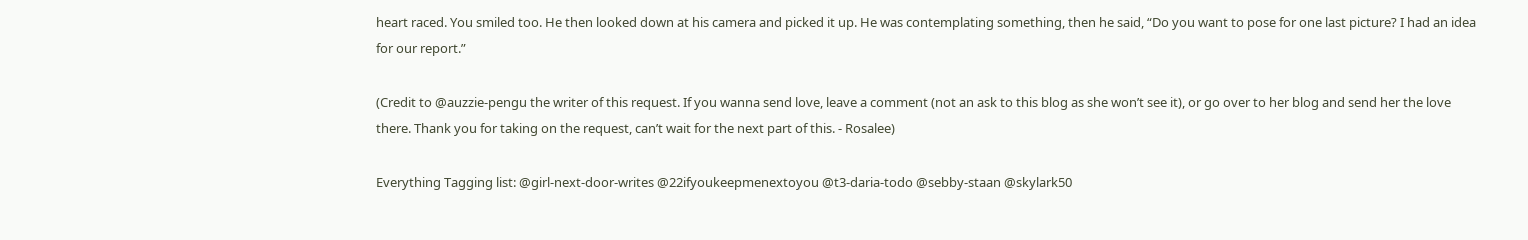heart raced. You smiled too. He then looked down at his camera and picked it up. He was contemplating something, then he said, “Do you want to pose for one last picture? I had an idea for our report.”

(Credit to @auzzie-pengu the writer of this request. If you wanna send love, leave a comment (not an ask to this blog as she won’t see it), or go over to her blog and send her the love there. Thank you for taking on the request, can’t wait for the next part of this. - Rosalee)

Everything Tagging list: @girl-next-door-writes @22ifyoukeepmenextoyou @t3-daria-todo @sebby-staan @skylark50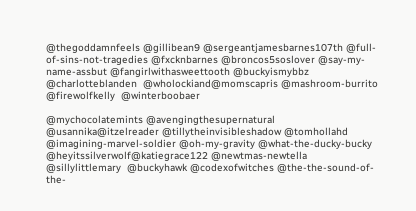@thegoddamnfeels @gillibean9 @sergeantjamesbarnes107th @full-of-sins-not-tragedies @fxcknbarnes @broncos5soslover @say-my-name-assbut @fangirlwithasweettooth @buckyismybbz  @charlotteblanden  @wholockiand@momscapris @mashroom-burrito @firewolfkelly  @winterboobaer

@mychocolatemints @avengingthesupernatural @usannika@itzelreader @tillytheinvisibleshadow @tomhollahd @imagining-marvel-soldier @oh-my-gravity @what-the-ducky-bucky @heyitssilverwolf@katiegrace122 @newtmas-newtella @sillylittlemary  @buckyhawk @codexofwitches @the-the-sound-of-the-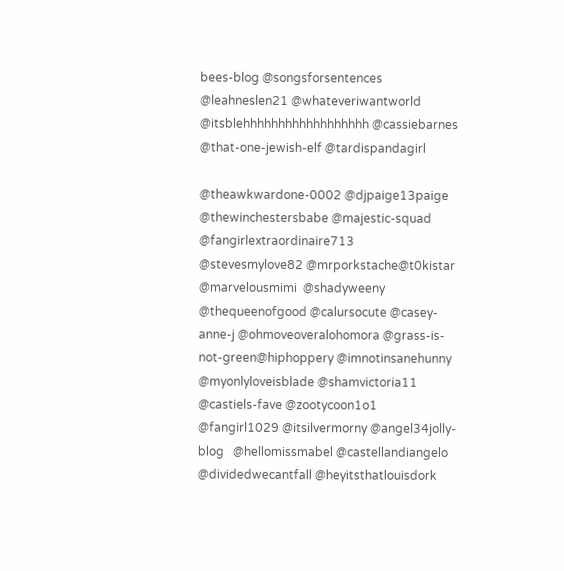bees-blog @songsforsentences @leahneslen21 @whateveriwantworld @itsblehhhhhhhhhhhhhhhhhh @cassiebarnes  @that-one-jewish-elf @tardispandagirl

@theawkwardone-0002 @djpaige13paige @thewinchestersbabe @majestic-squad  @fangirlextraordinaire713 @stevesmylove82 @mrporkstache@t0kistar @marvelousmimi  @shadyweeny @thequeenofgood @calursocute @casey-anne-j @ohmoveoveralohomora @grass-is-not-green@hiphoppery @imnotinsanehunny @myonlyloveisblade @shamvictoria11 @castiels-fave @zootycoon1o1 @fangirl1029 @itsilvermorny @angel34jolly-blog   @hellomissmabel @castellandiangelo @dividedwecantfall @heyitsthatlouisdork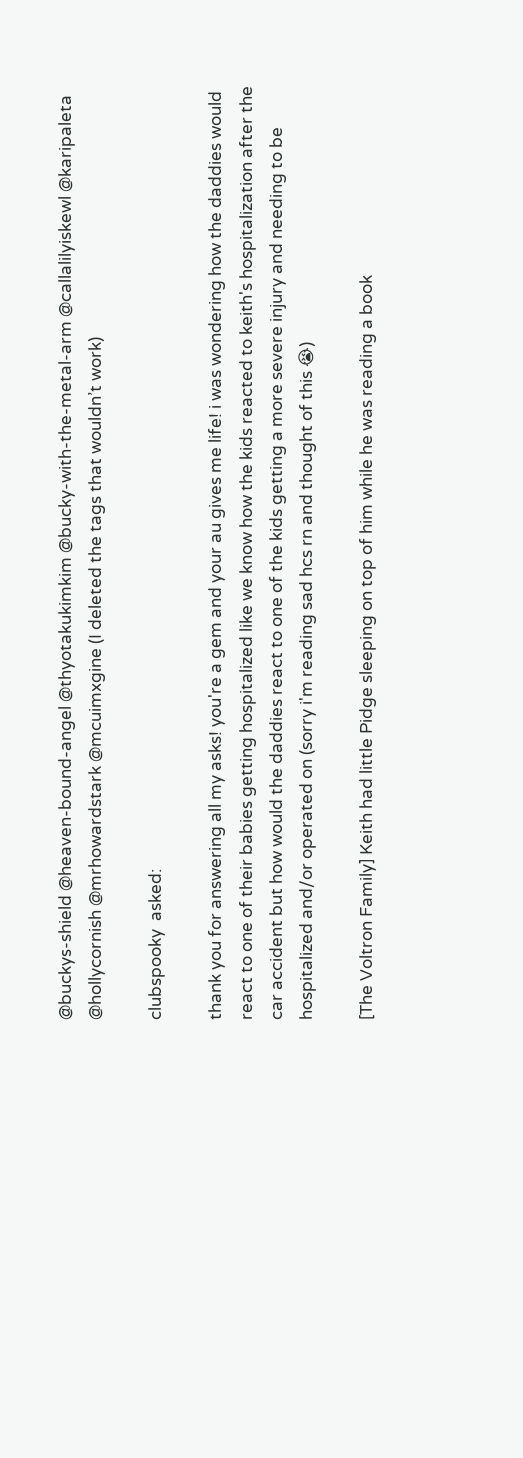@buckys-shield @heaven-bound-angel @thyotakukimkim @bucky-with-the-metal-arm @callalilyiskewl @karipaleta @hollycornish @mrhowardstark @mcuimxgine (I deleted the tags that wouldn’t work)

clubspooky  asked:

thank you for answering all my asks! you're a gem and your au gives me life! i was wondering how the daddies would react to one of their babies getting hospitalized like we know how the kids reacted to keith's hospitalization after the car accident but how would the daddies react to one of the kids getting a more severe injury and needing to be hospitalized and/or operated on (sorry i'm reading sad hcs rn and thought of this 😭)

[The Voltron Family] Keith had little Pidge sleeping on top of him while he was reading a book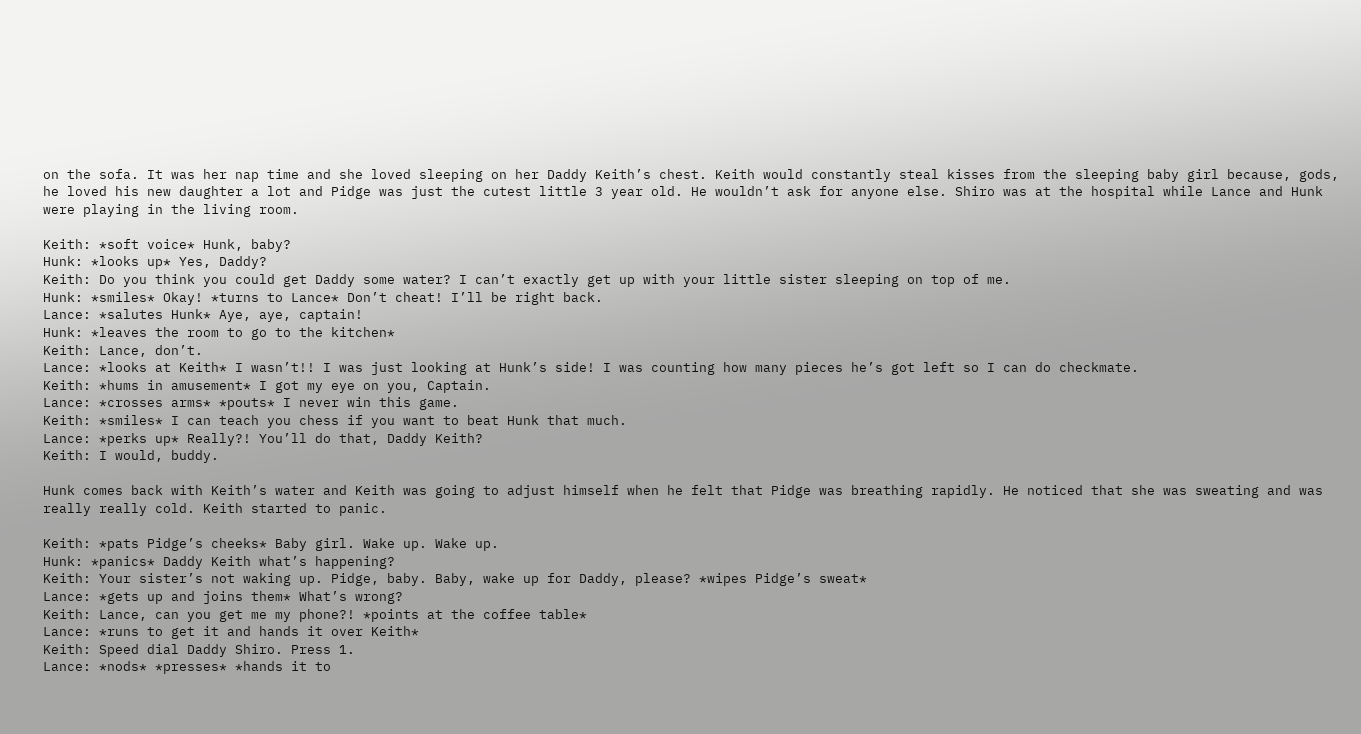on the sofa. It was her nap time and she loved sleeping on her Daddy Keith’s chest. Keith would constantly steal kisses from the sleeping baby girl because, gods, he loved his new daughter a lot and Pidge was just the cutest little 3 year old. He wouldn’t ask for anyone else. Shiro was at the hospital while Lance and Hunk were playing in the living room.

Keith: *soft voice* Hunk, baby?
Hunk: *looks up* Yes, Daddy?
Keith: Do you think you could get Daddy some water? I can’t exactly get up with your little sister sleeping on top of me.
Hunk: *smiles* Okay! *turns to Lance* Don’t cheat! I’ll be right back.
Lance: *salutes Hunk* Aye, aye, captain!
Hunk: *leaves the room to go to the kitchen*
Keith: Lance, don’t.
Lance: *looks at Keith* I wasn’t!! I was just looking at Hunk’s side! I was counting how many pieces he’s got left so I can do checkmate.
Keith: *hums in amusement* I got my eye on you, Captain.
Lance: *crosses arms* *pouts* I never win this game.
Keith: *smiles* I can teach you chess if you want to beat Hunk that much.
Lance: *perks up* Really?! You’ll do that, Daddy Keith?
Keith: I would, buddy.

Hunk comes back with Keith’s water and Keith was going to adjust himself when he felt that Pidge was breathing rapidly. He noticed that she was sweating and was really really cold. Keith started to panic.

Keith: *pats Pidge’s cheeks* Baby girl. Wake up. Wake up.
Hunk: *panics* Daddy Keith what’s happening?
Keith: Your sister’s not waking up. Pidge, baby. Baby, wake up for Daddy, please? *wipes Pidge’s sweat*
Lance: *gets up and joins them* What’s wrong?
Keith: Lance, can you get me my phone?! *points at the coffee table*
Lance: *runs to get it and hands it over Keith*
Keith: Speed dial Daddy Shiro. Press 1.
Lance: *nods* *presses* *hands it to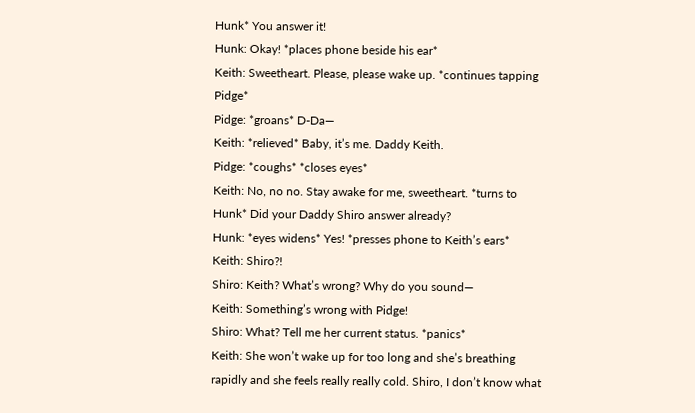Hunk* You answer it!
Hunk: Okay! *places phone beside his ear*
Keith: Sweetheart. Please, please wake up. *continues tapping Pidge*
Pidge: *groans* D-Da—
Keith: *relieved* Baby, it’s me. Daddy Keith.
Pidge: *coughs* *closes eyes*
Keith: No, no no. Stay awake for me, sweetheart. *turns to Hunk* Did your Daddy Shiro answer already?
Hunk: *eyes widens* Yes! *presses phone to Keith’s ears*
Keith: Shiro?!
Shiro: Keith? What’s wrong? Why do you sound—
Keith: Something’s wrong with Pidge!
Shiro: What? Tell me her current status. *panics*
Keith: She won’t wake up for too long and she’s breathing rapidly and she feels really really cold. Shiro, I don’t know what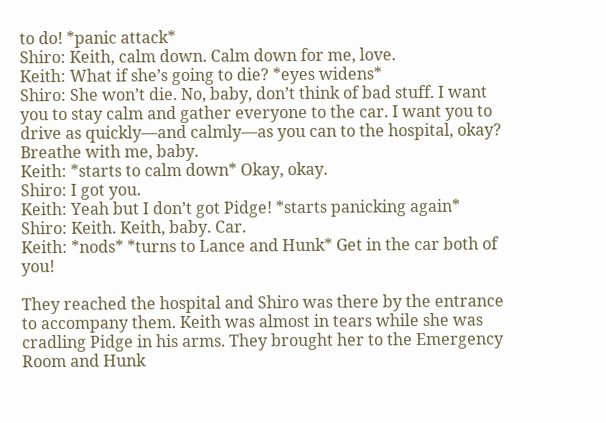to do! *panic attack*
Shiro: Keith, calm down. Calm down for me, love.
Keith: What if she’s going to die? *eyes widens*
Shiro: She won’t die. No, baby, don’t think of bad stuff. I want you to stay calm and gather everyone to the car. I want you to drive as quickly—and calmly—as you can to the hospital, okay? Breathe with me, baby.
Keith: *starts to calm down* Okay, okay.
Shiro: I got you.
Keith: Yeah but I don’t got Pidge! *starts panicking again*
Shiro: Keith. Keith, baby. Car.
Keith: *nods* *turns to Lance and Hunk* Get in the car both of you!

They reached the hospital and Shiro was there by the entrance to accompany them. Keith was almost in tears while she was cradling Pidge in his arms. They brought her to the Emergency Room and Hunk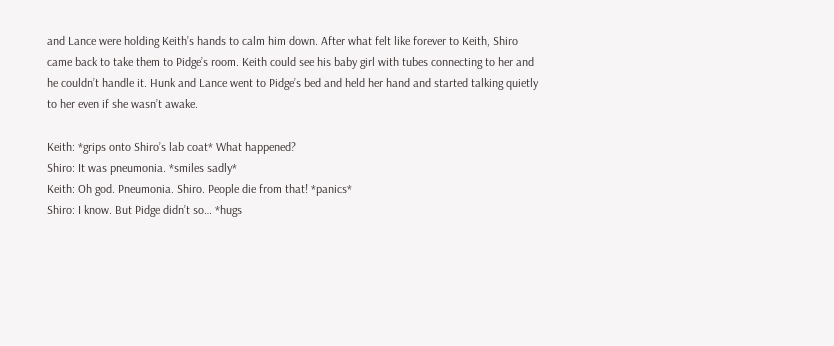and Lance were holding Keith’s hands to calm him down. After what felt like forever to Keith, Shiro came back to take them to Pidge’s room. Keith could see his baby girl with tubes connecting to her and he couldn’t handle it. Hunk and Lance went to Pidge’s bed and held her hand and started talking quietly to her even if she wasn’t awake.

Keith: *grips onto Shiro’s lab coat* What happened?
Shiro: It was pneumonia. *smiles sadly*
Keith: Oh god. Pneumonia. Shiro. People die from that! *panics*
Shiro: I know. But Pidge didn’t so… *hugs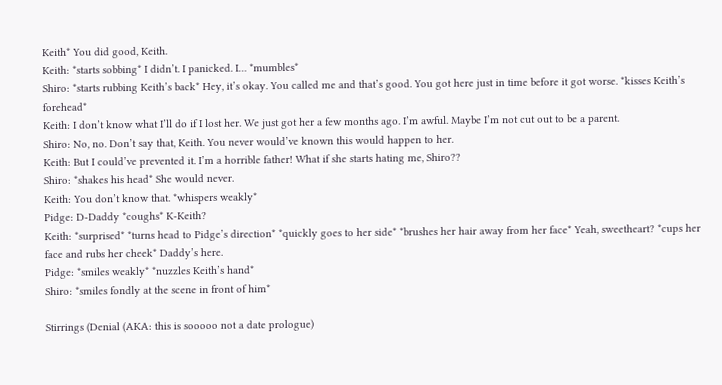Keith* You did good, Keith.
Keith: *starts sobbing* I didn’t. I panicked. I… *mumbles*
Shiro: *starts rubbing Keith’s back* Hey, it’s okay. You called me and that’s good. You got here just in time before it got worse. *kisses Keith’s forehead*
Keith: I don’t know what I’ll do if I lost her. We just got her a few months ago. I’m awful. Maybe I’m not cut out to be a parent.
Shiro: No, no. Don’t say that, Keith. You never would’ve known this would happen to her.
Keith: But I could’ve prevented it. I’m a horrible father! What if she starts hating me, Shiro??
Shiro: *shakes his head* She would never.
Keith: You don’t know that. *whispers weakly*
Pidge: D-Daddy *coughs* K-Keith?
Keith: *surprised* *turns head to Pidge’s direction* *quickly goes to her side* *brushes her hair away from her face* Yeah, sweetheart? *cups her face and rubs her cheek* Daddy’s here.
Pidge: *smiles weakly* *nuzzles Keith’s hand*
Shiro: *smiles fondly at the scene in front of him*

Stirrings (Denial (AKA: this is sooooo not a date prologue)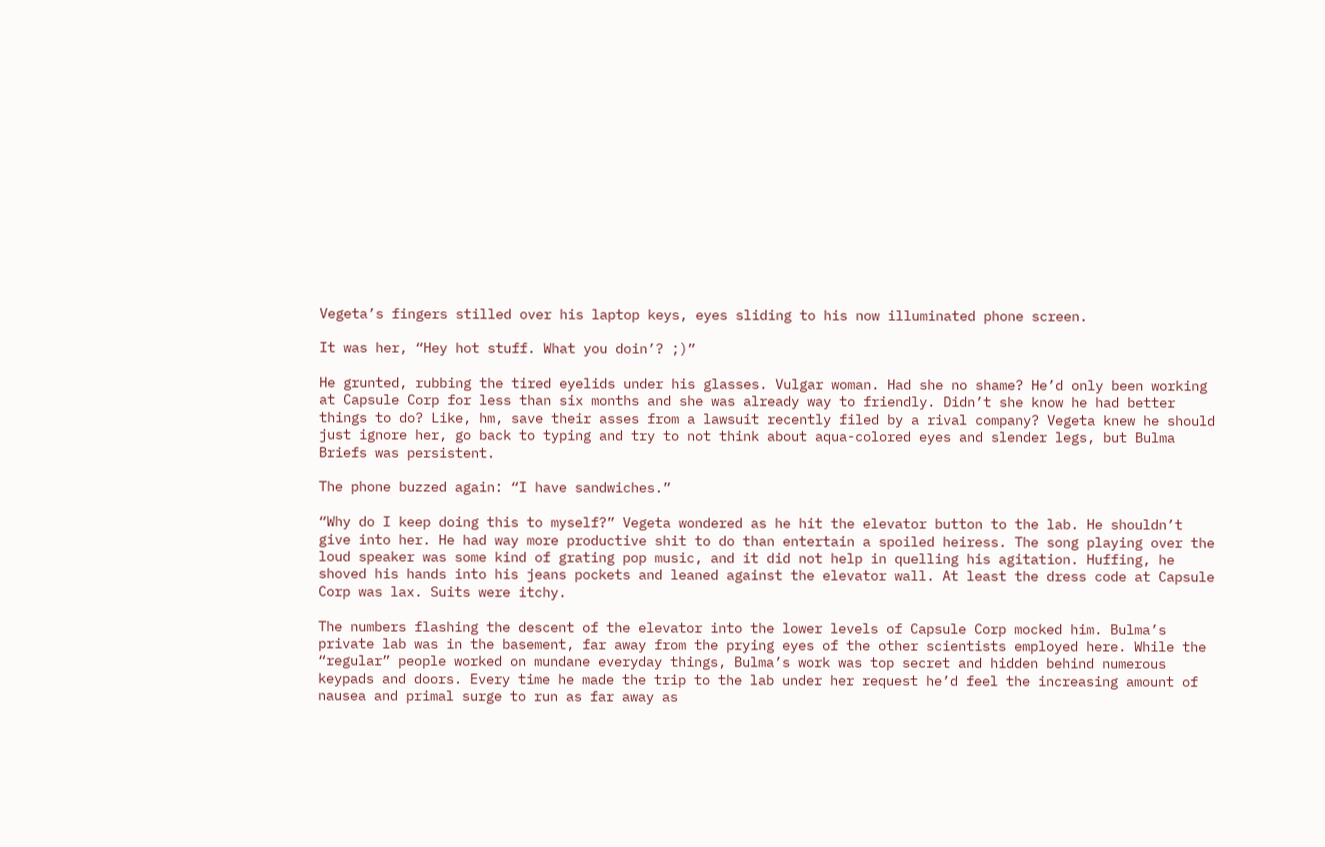Vegeta’s fingers stilled over his laptop keys, eyes sliding to his now illuminated phone screen.

It was her, “Hey hot stuff. What you doin’? ;)”

He grunted, rubbing the tired eyelids under his glasses. Vulgar woman. Had she no shame? He’d only been working at Capsule Corp for less than six months and she was already way to friendly. Didn’t she know he had better things to do? Like, hm, save their asses from a lawsuit recently filed by a rival company? Vegeta knew he should just ignore her, go back to typing and try to not think about aqua-colored eyes and slender legs, but Bulma Briefs was persistent.

The phone buzzed again: “I have sandwiches.”

“Why do I keep doing this to myself?” Vegeta wondered as he hit the elevator button to the lab. He shouldn’t give into her. He had way more productive shit to do than entertain a spoiled heiress. The song playing over the loud speaker was some kind of grating pop music, and it did not help in quelling his agitation. Huffing, he shoved his hands into his jeans pockets and leaned against the elevator wall. At least the dress code at Capsule Corp was lax. Suits were itchy.

The numbers flashing the descent of the elevator into the lower levels of Capsule Corp mocked him. Bulma’s private lab was in the basement, far away from the prying eyes of the other scientists employed here. While the “regular” people worked on mundane everyday things, Bulma’s work was top secret and hidden behind numerous keypads and doors. Every time he made the trip to the lab under her request he’d feel the increasing amount of nausea and primal surge to run as far away as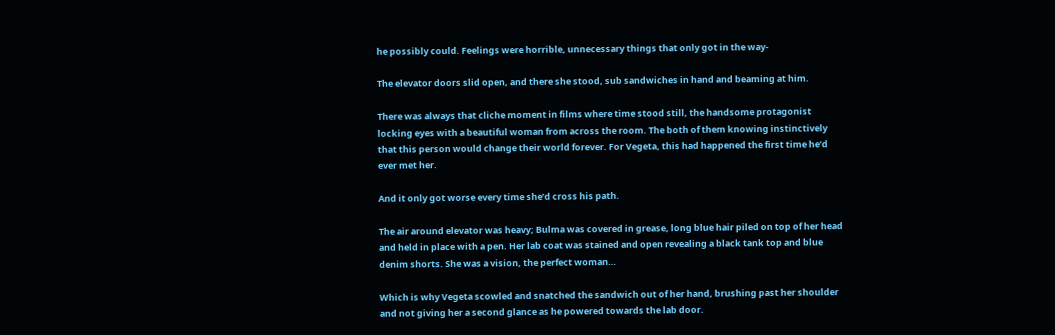he possibly could. Feelings were horrible, unnecessary things that only got in the way-

The elevator doors slid open, and there she stood, sub sandwiches in hand and beaming at him.

There was always that cliche moment in films where time stood still, the handsome protagonist locking eyes with a beautiful woman from across the room. The both of them knowing instinctively that this person would change their world forever. For Vegeta, this had happened the first time he’d ever met her.

And it only got worse every time she’d cross his path.

The air around elevator was heavy; Bulma was covered in grease, long blue hair piled on top of her head and held in place with a pen. Her lab coat was stained and open revealing a black tank top and blue denim shorts. She was a vision, the perfect woman…

Which is why Vegeta scowled and snatched the sandwich out of her hand, brushing past her shoulder and not giving her a second glance as he powered towards the lab door.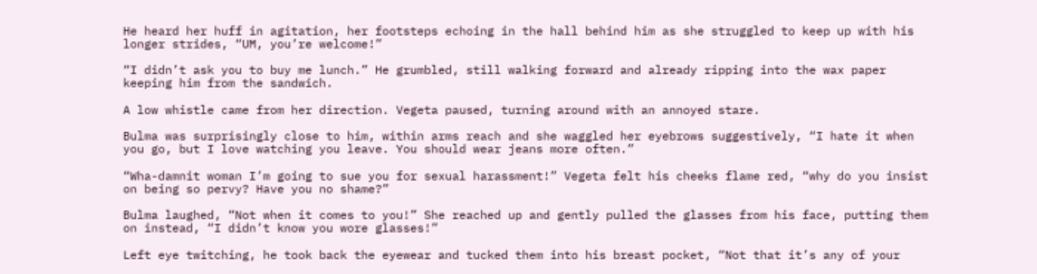He heard her huff in agitation, her footsteps echoing in the hall behind him as she struggled to keep up with his longer strides, “UM, you’re welcome!”

“I didn’t ask you to buy me lunch.” He grumbled, still walking forward and already ripping into the wax paper keeping him from the sandwich.

A low whistle came from her direction. Vegeta paused, turning around with an annoyed stare.

Bulma was surprisingly close to him, within arms reach and she waggled her eyebrows suggestively, “I hate it when you go, but I love watching you leave. You should wear jeans more often.”

“Wha-damnit woman I’m going to sue you for sexual harassment!” Vegeta felt his cheeks flame red, “why do you insist on being so pervy? Have you no shame?”

Bulma laughed, “Not when it comes to you!” She reached up and gently pulled the glasses from his face, putting them on instead, “I didn’t know you wore glasses!”

Left eye twitching, he took back the eyewear and tucked them into his breast pocket, “Not that it’s any of your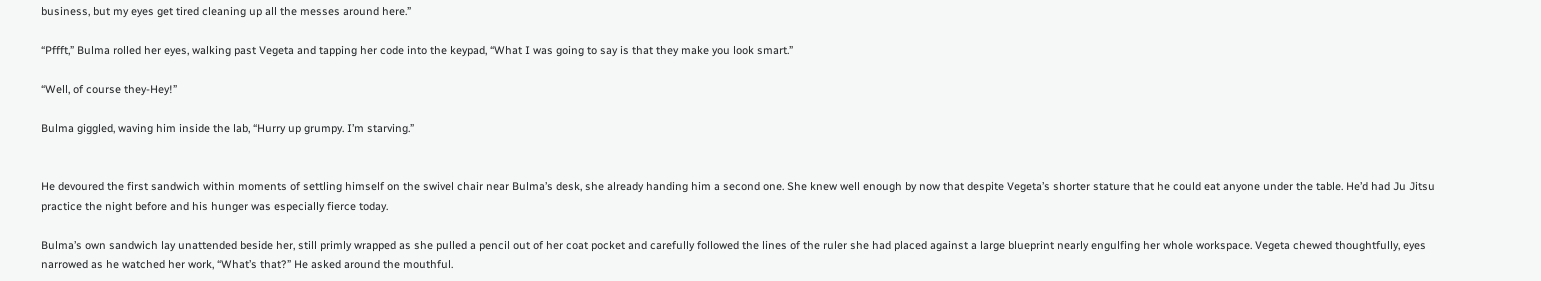business, but my eyes get tired cleaning up all the messes around here.”

“Pffft,” Bulma rolled her eyes, walking past Vegeta and tapping her code into the keypad, “What I was going to say is that they make you look smart.”

“Well, of course they-Hey!”

Bulma giggled, waving him inside the lab, “Hurry up grumpy. I’m starving.”


He devoured the first sandwich within moments of settling himself on the swivel chair near Bulma’s desk, she already handing him a second one. She knew well enough by now that despite Vegeta’s shorter stature that he could eat anyone under the table. He’d had Ju Jitsu practice the night before and his hunger was especially fierce today.

Bulma’s own sandwich lay unattended beside her, still primly wrapped as she pulled a pencil out of her coat pocket and carefully followed the lines of the ruler she had placed against a large blueprint nearly engulfing her whole workspace. Vegeta chewed thoughtfully, eyes narrowed as he watched her work, “What’s that?” He asked around the mouthful.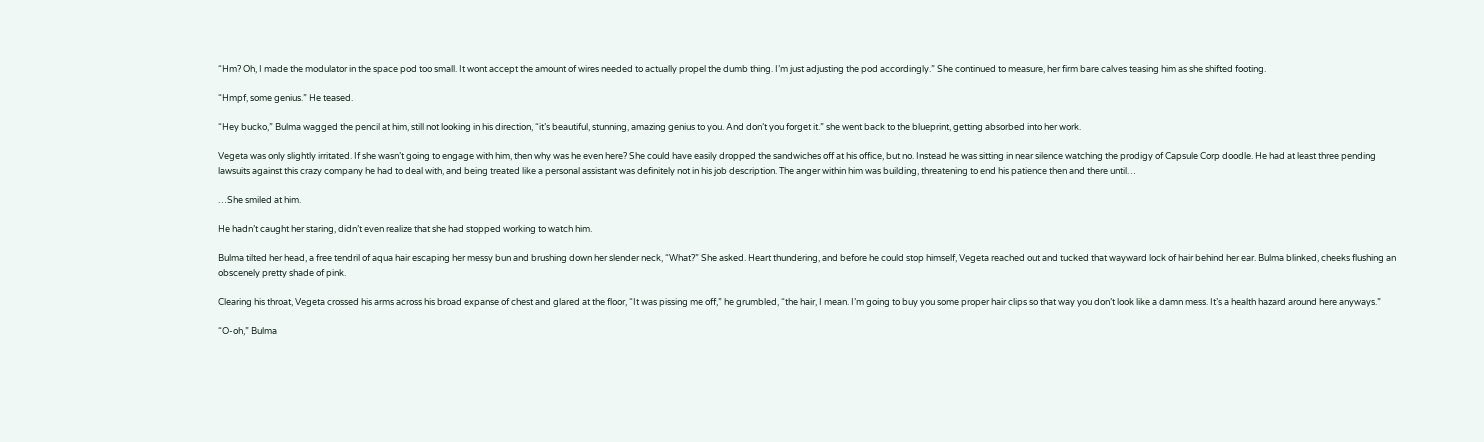“Hm? Oh, I made the modulator in the space pod too small. It wont accept the amount of wires needed to actually propel the dumb thing. I’m just adjusting the pod accordingly.” She continued to measure, her firm bare calves teasing him as she shifted footing.

“Hmpf, some genius.” He teased.

“Hey bucko,” Bulma wagged the pencil at him, still not looking in his direction, “it’s beautiful, stunning, amazing genius to you. And don’t you forget it.” she went back to the blueprint, getting absorbed into her work.

Vegeta was only slightly irritated. If she wasn’t going to engage with him, then why was he even here? She could have easily dropped the sandwiches off at his office, but no. Instead he was sitting in near silence watching the prodigy of Capsule Corp doodle. He had at least three pending lawsuits against this crazy company he had to deal with, and being treated like a personal assistant was definitely not in his job description. The anger within him was building, threatening to end his patience then and there until…

…She smiled at him.

He hadn’t caught her staring, didn’t even realize that she had stopped working to watch him.

Bulma tilted her head, a free tendril of aqua hair escaping her messy bun and brushing down her slender neck, “What?” She asked. Heart thundering, and before he could stop himself, Vegeta reached out and tucked that wayward lock of hair behind her ear. Bulma blinked, cheeks flushing an obscenely pretty shade of pink.

Clearing his throat, Vegeta crossed his arms across his broad expanse of chest and glared at the floor, “It was pissing me off,” he grumbled, “the hair, I mean. I’m going to buy you some proper hair clips so that way you don’t look like a damn mess. It’s a health hazard around here anyways.”

“O-oh,” Bulma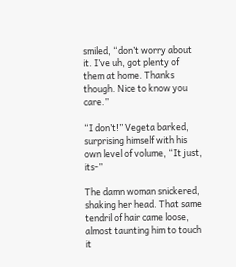smiled, “don’t worry about it. I’ve uh, got plenty of them at home. Thanks though. Nice to know you care.”

“I don’t!” Vegeta barked, surprising himself with his own level of volume, “It just, its-”

The damn woman snickered, shaking her head. That same tendril of hair came loose, almost taunting him to touch it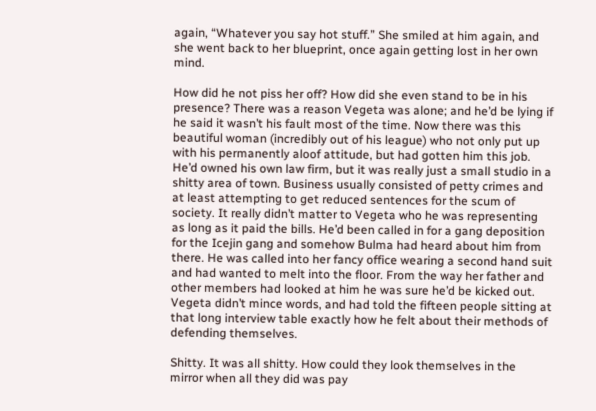again, “Whatever you say hot stuff.” She smiled at him again, and she went back to her blueprint, once again getting lost in her own mind.

How did he not piss her off? How did she even stand to be in his presence? There was a reason Vegeta was alone; and he’d be lying if he said it wasn’t his fault most of the time. Now there was this beautiful woman (incredibly out of his league) who not only put up with his permanently aloof attitude, but had gotten him this job. He’d owned his own law firm, but it was really just a small studio in a shitty area of town. Business usually consisted of petty crimes and at least attempting to get reduced sentences for the scum of society. It really didn’t matter to Vegeta who he was representing as long as it paid the bills. He’d been called in for a gang deposition for the Icejin gang and somehow Bulma had heard about him from there. He was called into her fancy office wearing a second hand suit and had wanted to melt into the floor. From the way her father and other members had looked at him he was sure he’d be kicked out. Vegeta didn’t mince words, and had told the fifteen people sitting at that long interview table exactly how he felt about their methods of defending themselves.

Shitty. It was all shitty. How could they look themselves in the mirror when all they did was pay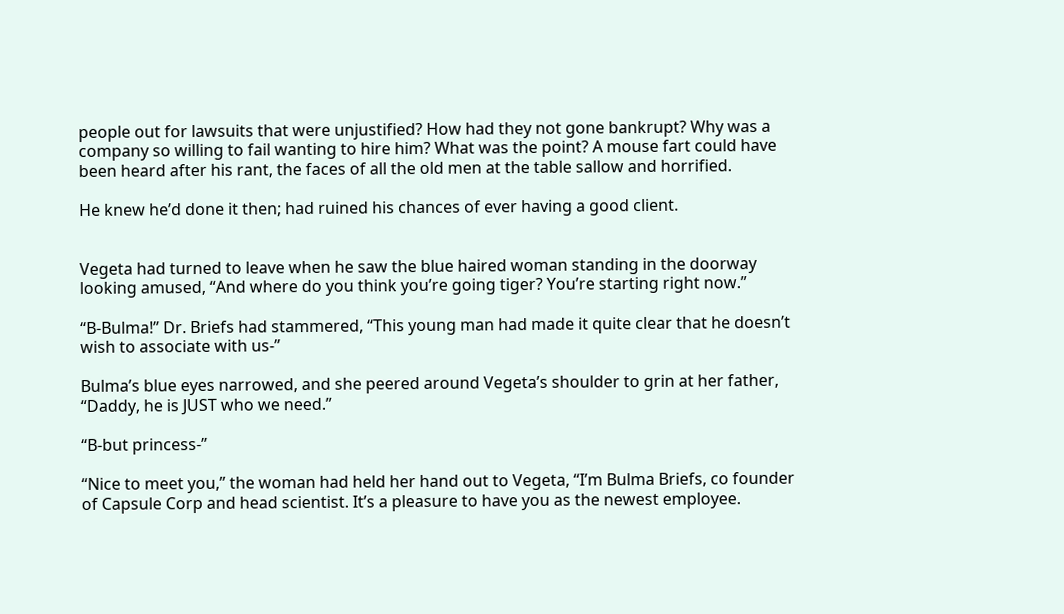people out for lawsuits that were unjustified? How had they not gone bankrupt? Why was a company so willing to fail wanting to hire him? What was the point? A mouse fart could have been heard after his rant, the faces of all the old men at the table sallow and horrified.

He knew he’d done it then; had ruined his chances of ever having a good client.


Vegeta had turned to leave when he saw the blue haired woman standing in the doorway looking amused, “And where do you think you’re going tiger? You’re starting right now.”

“B-Bulma!” Dr. Briefs had stammered, “This young man had made it quite clear that he doesn’t wish to associate with us-”

Bulma’s blue eyes narrowed, and she peered around Vegeta’s shoulder to grin at her father, “Daddy, he is JUST who we need.”

“B-but princess-”

“Nice to meet you,” the woman had held her hand out to Vegeta, “I’m Bulma Briefs, co founder of Capsule Corp and head scientist. It’s a pleasure to have you as the newest employee.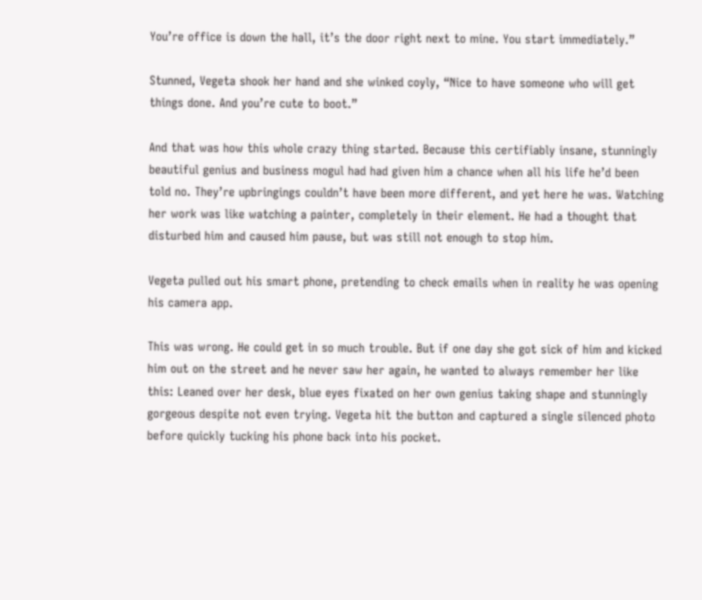You’re office is down the hall, it’s the door right next to mine. You start immediately.”

Stunned, Vegeta shook her hand and she winked coyly, “Nice to have someone who will get things done. And you’re cute to boot.”

And that was how this whole crazy thing started. Because this certifiably insane, stunningly beautiful genius and business mogul had had given him a chance when all his life he’d been told no. They’re upbringings couldn’t have been more different, and yet here he was. Watching her work was like watching a painter, completely in their element. He had a thought that disturbed him and caused him pause, but was still not enough to stop him.

Vegeta pulled out his smart phone, pretending to check emails when in reality he was opening his camera app.

This was wrong. He could get in so much trouble. But if one day she got sick of him and kicked him out on the street and he never saw her again, he wanted to always remember her like this: Leaned over her desk, blue eyes fixated on her own genius taking shape and stunningly gorgeous despite not even trying. Vegeta hit the button and captured a single silenced photo before quickly tucking his phone back into his pocket.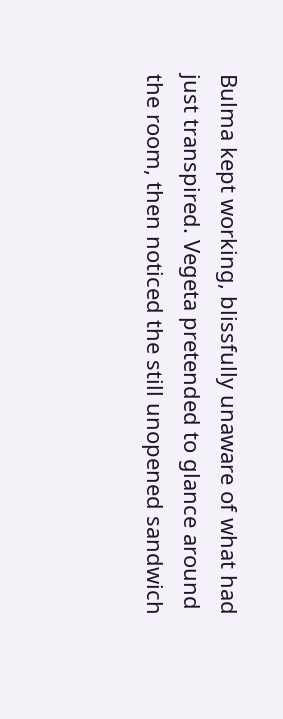Bulma kept working, blissfully unaware of what had just transpired. Vegeta pretended to glance around the room, then noticed the still unopened sandwich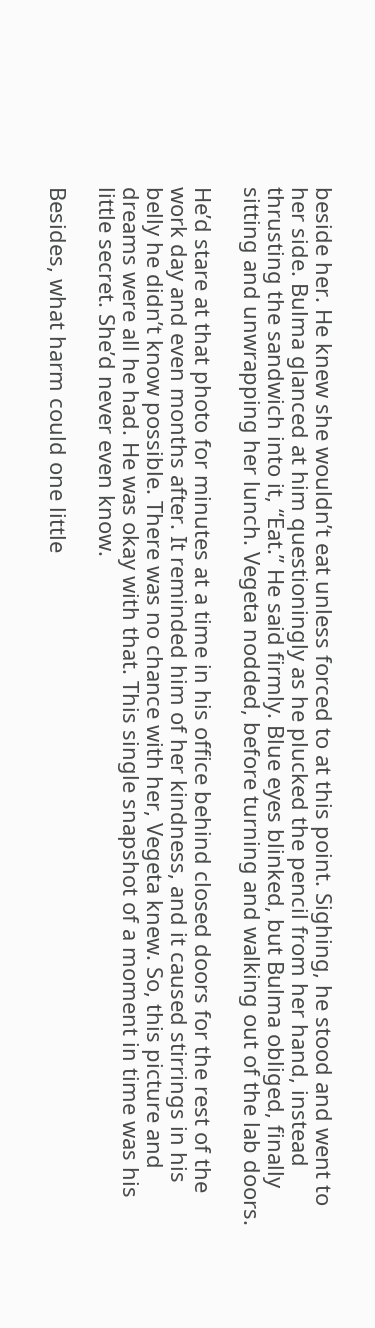beside her. He knew she wouldn’t eat unless forced to at this point. Sighing, he stood and went to her side. Bulma glanced at him questioningly as he plucked the pencil from her hand, instead thrusting the sandwich into it, “Eat.” He said firmly. Blue eyes blinked, but Bulma obliged, finally sitting and unwrapping her lunch. Vegeta nodded, before turning and walking out of the lab doors.

He’d stare at that photo for minutes at a time in his office behind closed doors for the rest of the work day and even months after. It reminded him of her kindness, and it caused stirrings in his belly he didn’t know possible. There was no chance with her, Vegeta knew. So, this picture and dreams were all he had. He was okay with that. This single snapshot of a moment in time was his little secret. She’d never even know.

Besides, what harm could one little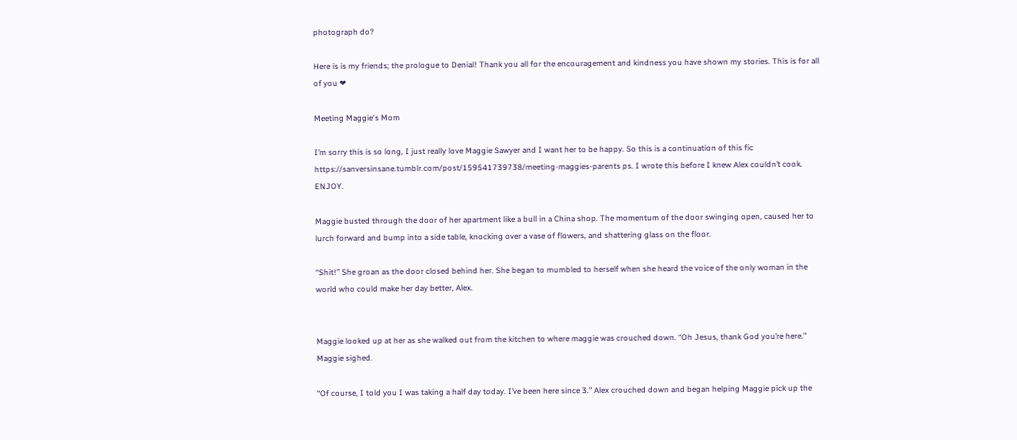photograph do?

Here is is my friends; the prologue to Denial! Thank you all for the encouragement and kindness you have shown my stories. This is for all of you ❤

Meeting Maggie's Mom

I’m sorry this is so long, I just really love Maggie Sawyer and I want her to be happy. So this is a continuation of this fic https://sanversinsane.tumblr.com/post/159541739738/meeting-maggies-parents ps. I wrote this before I knew Alex couldn’t cook. ENJOY.

Maggie busted through the door of her apartment like a bull in a China shop. The momentum of the door swinging open, caused her to lurch forward and bump into a side table, knocking over a vase of flowers, and shattering glass on the floor.

“Shit!” She groan as the door closed behind her. She began to mumbled to herself when she heard the voice of the only woman in the world who could make her day better, Alex.


Maggie looked up at her as she walked out from the kitchen to where maggie was crouched down. “Oh Jesus, thank God you’re here.” Maggie sighed.

“Of course, I told you I was taking a half day today. I’ve been here since 3.” Alex crouched down and began helping Maggie pick up the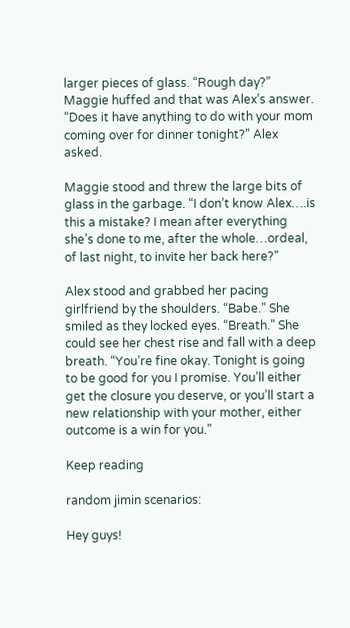larger pieces of glass. “Rough day?” Maggie huffed and that was Alex’s answer. “Does it have anything to do with your mom coming over for dinner tonight?” Alex asked.

Maggie stood and threw the large bits of glass in the garbage. “I don’t know Alex….is this a mistake? I mean after everything she’s done to me, after the whole…ordeal, of last night, to invite her back here?”

Alex stood and grabbed her pacing girlfriend by the shoulders. “Babe.” She smiled as they locked eyes. “Breath.” She could see her chest rise and fall with a deep breath. “You’re fine okay. Tonight is going to be good for you I promise. You’ll either get the closure you deserve, or you’ll start a new relationship with your mother, either outcome is a win for you.”

Keep reading

random jimin scenarios:

Hey guys!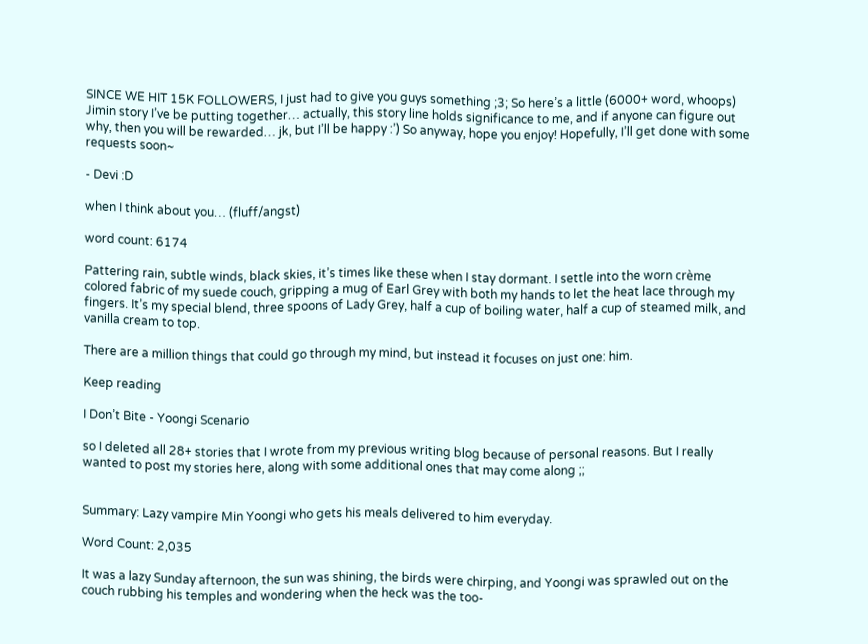SINCE WE HIT 15K FOLLOWERS, I just had to give you guys something ;3; So here’s a little (6000+ word, whoops) Jimin story I’ve be putting together… actually, this story line holds significance to me, and if anyone can figure out why, then you will be rewarded… jk, but I’ll be happy :’) So anyway, hope you enjoy! Hopefully, I’ll get done with some requests soon~

- Devi :D

when I think about you… (fluff/angst)

word count: 6174

Pattering rain, subtle winds, black skies, it’s times like these when I stay dormant. I settle into the worn crème colored fabric of my suede couch, gripping a mug of Earl Grey with both my hands to let the heat lace through my fingers. It’s my special blend, three spoons of Lady Grey, half a cup of boiling water, half a cup of steamed milk, and vanilla cream to top.

There are a million things that could go through my mind, but instead it focuses on just one: him.

Keep reading

I Don’t Bite - Yoongi Scenario

so I deleted all 28+ stories that I wrote from my previous writing blog because of personal reasons. But I really wanted to post my stories here, along with some additional ones that may come along ;;


Summary: Lazy vampire Min Yoongi who gets his meals delivered to him everyday.

Word Count: 2,035

It was a lazy Sunday afternoon, the sun was shining, the birds were chirping, and Yoongi was sprawled out on the couch rubbing his temples and wondering when the heck was the too-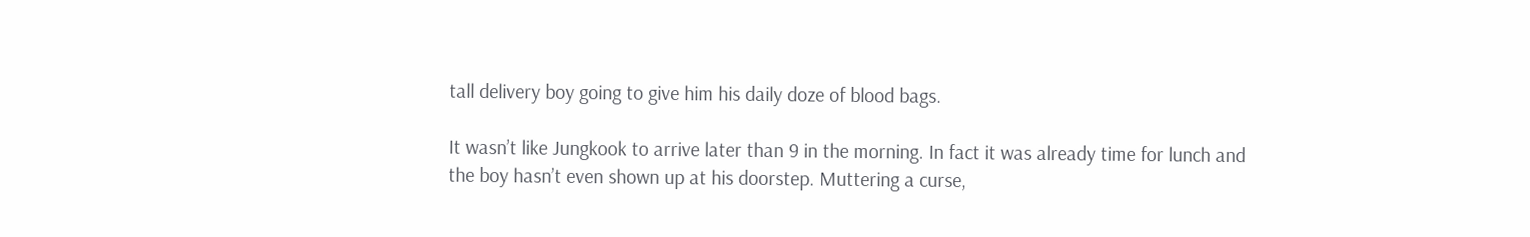tall delivery boy going to give him his daily doze of blood bags.

It wasn’t like Jungkook to arrive later than 9 in the morning. In fact it was already time for lunch and the boy hasn’t even shown up at his doorstep. Muttering a curse,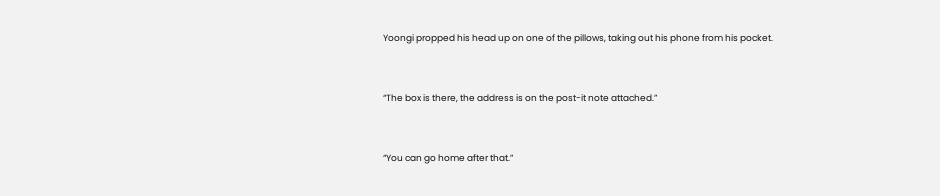Yoongi propped his head up on one of the pillows, taking out his phone from his pocket.


“The box is there, the address is on the post-it note attached.”


“You can go home after that.”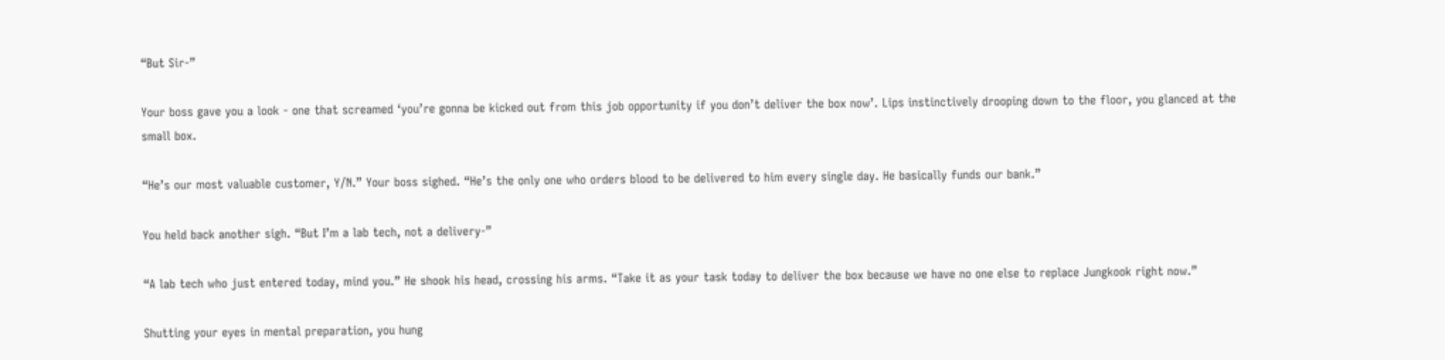“But Sir-”

Your boss gave you a look - one that screamed ‘you’re gonna be kicked out from this job opportunity if you don’t deliver the box now’. Lips instinctively drooping down to the floor, you glanced at the small box.

“He’s our most valuable customer, Y/N.” Your boss sighed. “He’s the only one who orders blood to be delivered to him every single day. He basically funds our bank.”

You held back another sigh. “But I’m a lab tech, not a delivery-”

“A lab tech who just entered today, mind you.” He shook his head, crossing his arms. “Take it as your task today to deliver the box because we have no one else to replace Jungkook right now.”

Shutting your eyes in mental preparation, you hung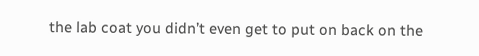the lab coat you didn’t even get to put on back on the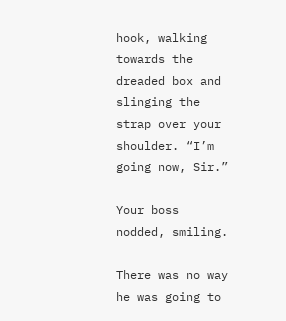hook, walking towards the dreaded box and slinging the strap over your shoulder. “I’m going now, Sir.”

Your boss nodded, smiling.

There was no way he was going to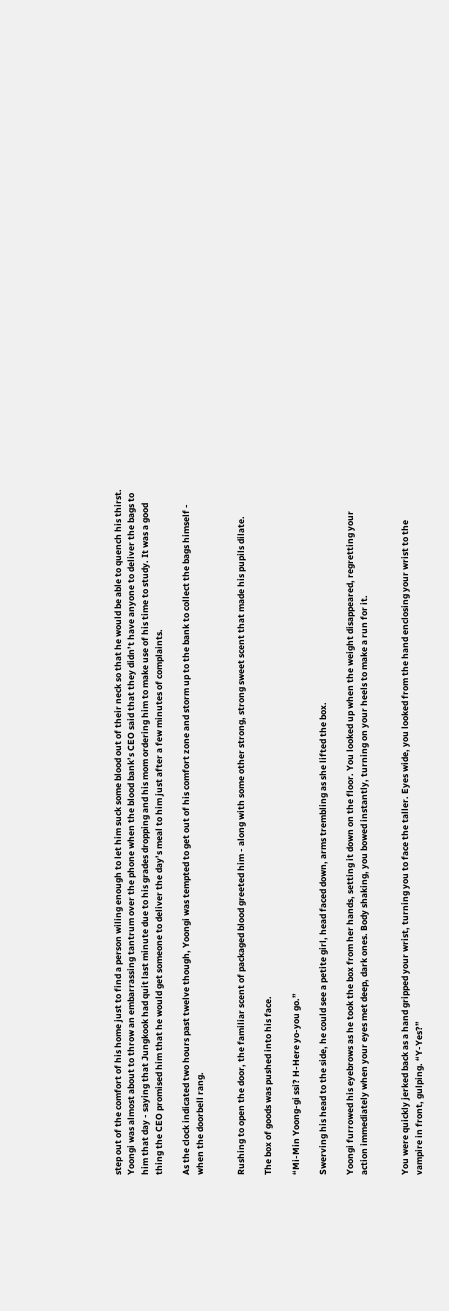step out of the comfort of his home just to find a person wiling enough to let him suck some blood out of their neck so that he would be able to quench his thirst. Yoongi was almost about to throw an embarrassing tantrum over the phone when the blood bank’s CEO said that they didn’t have anyone to deliver the bags to him that day - saying that Jungkook had quit last minute due to his grades dropping and his mom ordering him to make use of his time to study. It was a good thing the CEO promised him that he would get someone to deliver the day’s meal to him just after a few minutes of complaints.

As the clock indicated two hours past twelve though, Yoongi was tempted to get out of his comfort zone and storm up to the bank to collect the bags himself - when the doorbell rang.


Rushing to open the door, the familiar scent of packaged blood greeted him - along with some other strong, strong sweet scent that made his pupils dilate.

The box of goods was pushed into his face.

“Mi-Min Yoong-gi ssi? H-Here yo-you go.”

Swerving his head to the side, he could see a petite girl, head faced down, arms trembling as she lifted the box.

Yoongi furrowed his eyebrows as he took the box from her hands, setting it down on the floor. You looked up when the weight disappeared, regretting your action immediately when your eyes met deep, dark ones. Body shaking, you bowed instantly, turning on your heels to make a run for it.


You were quickly jerked back as a hand gripped your wrist, turning you to face the taller. Eyes wide, you looked from the hand enclosing your wrist to the vampire in front, gulping. “Y-Yes?”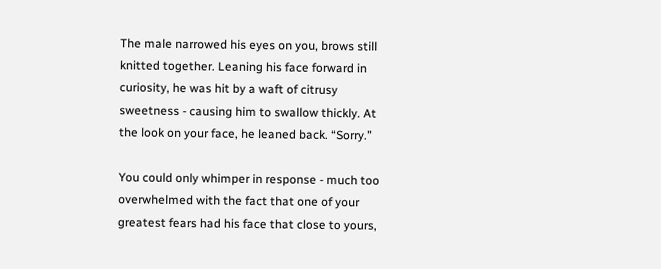The male narrowed his eyes on you, brows still knitted together. Leaning his face forward in curiosity, he was hit by a waft of citrusy sweetness - causing him to swallow thickly. At the look on your face, he leaned back. “Sorry.”

You could only whimper in response - much too overwhelmed with the fact that one of your greatest fears had his face that close to yours,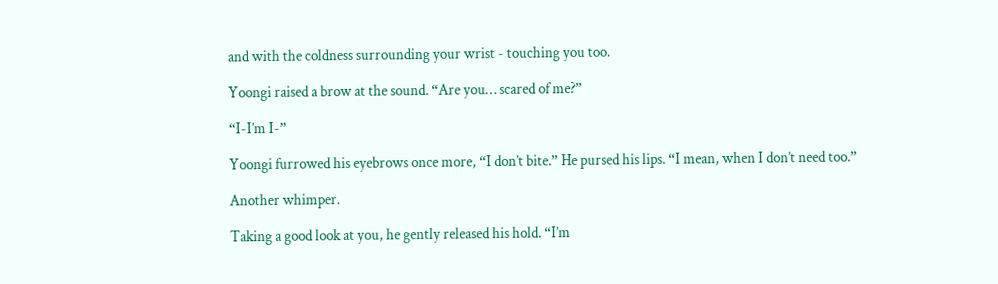and with the coldness surrounding your wrist - touching you too.

Yoongi raised a brow at the sound. “Are you… scared of me?”

“I-I’m I-”

Yoongi furrowed his eyebrows once more, “I don’t bite.” He pursed his lips. “I mean, when I don’t need too.”

Another whimper.

Taking a good look at you, he gently released his hold. “I’m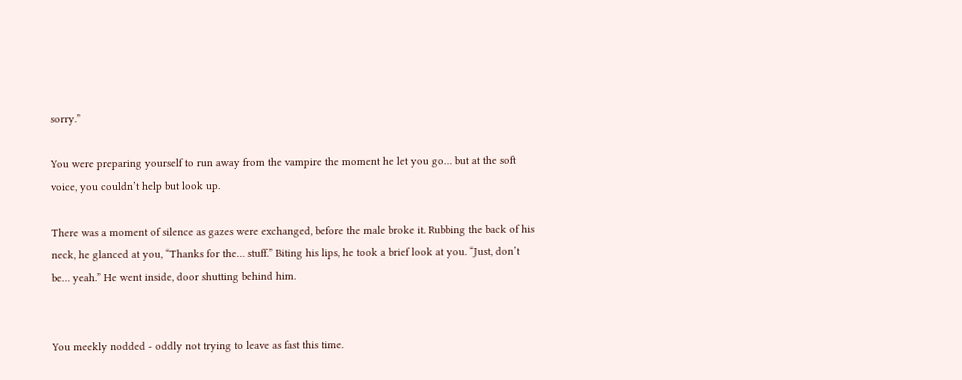sorry.”

You were preparing yourself to run away from the vampire the moment he let you go… but at the soft voice, you couldn’t help but look up.

There was a moment of silence as gazes were exchanged, before the male broke it. Rubbing the back of his neck, he glanced at you, “Thanks for the… stuff.” Biting his lips, he took a brief look at you. “Just, don’t be… yeah.” He went inside, door shutting behind him.


You meekly nodded - oddly not trying to leave as fast this time.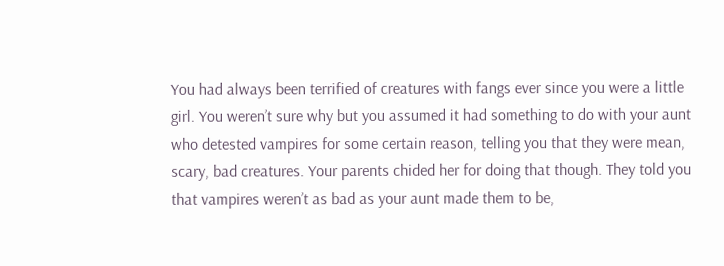You had always been terrified of creatures with fangs ever since you were a little girl. You weren’t sure why but you assumed it had something to do with your aunt who detested vampires for some certain reason, telling you that they were mean, scary, bad creatures. Your parents chided her for doing that though. They told you that vampires weren’t as bad as your aunt made them to be,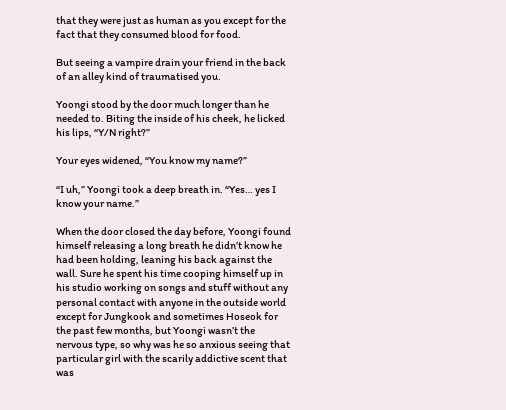that they were just as human as you except for the fact that they consumed blood for food.

But seeing a vampire drain your friend in the back of an alley kind of traumatised you.

Yoongi stood by the door much longer than he needed to. Biting the inside of his cheek, he licked his lips, “Y/N right?”

Your eyes widened, “You know my name?”

“I uh,” Yoongi took a deep breath in. “Yes… yes I know your name.”

When the door closed the day before, Yoongi found himself releasing a long breath he didn’t know he had been holding, leaning his back against the wall. Sure he spent his time cooping himself up in his studio working on songs and stuff without any personal contact with anyone in the outside world except for Jungkook and sometimes Hoseok for the past few months, but Yoongi wasn’t the nervous type, so why was he so anxious seeing that particular girl with the scarily addictive scent that was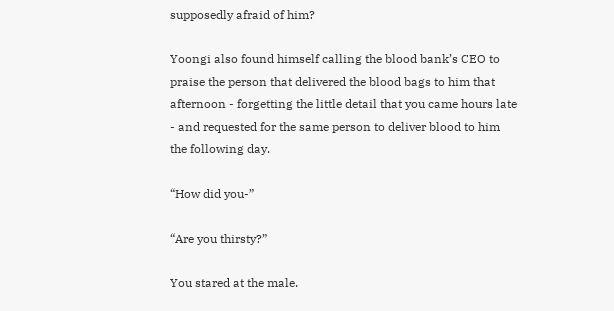supposedly afraid of him?

Yoongi also found himself calling the blood bank’s CEO to praise the person that delivered the blood bags to him that afternoon - forgetting the little detail that you came hours late - and requested for the same person to deliver blood to him the following day.

“How did you-”

“Are you thirsty?”

You stared at the male.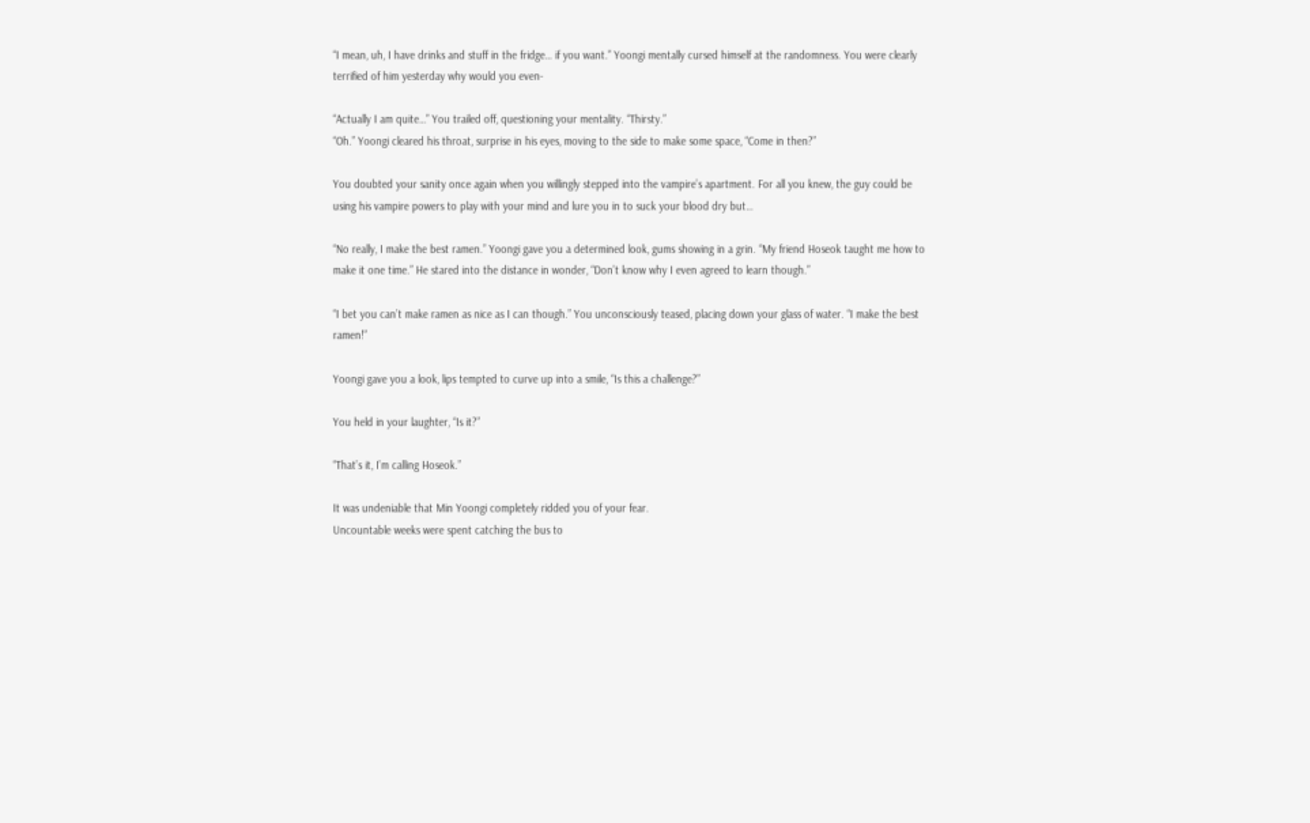“I mean, uh, I have drinks and stuff in the fridge… if you want.” Yoongi mentally cursed himself at the randomness. You were clearly terrified of him yesterday why would you even-

“Actually I am quite…” You trailed off, questioning your mentality. “Thirsty.”
“Oh.” Yoongi cleared his throat, surprise in his eyes, moving to the side to make some space, “Come in then?”

You doubted your sanity once again when you willingly stepped into the vampire’s apartment. For all you knew, the guy could be using his vampire powers to play with your mind and lure you in to suck your blood dry but…

“No really, I make the best ramen.” Yoongi gave you a determined look, gums showing in a grin. “My friend Hoseok taught me how to make it one time.” He stared into the distance in wonder, “Don’t know why I even agreed to learn though.”

“I bet you can’t make ramen as nice as I can though.” You unconsciously teased, placing down your glass of water. “I make the best ramen!”

Yoongi gave you a look, lips tempted to curve up into a smile, “Is this a challenge?”

You held in your laughter, “Is it?”

“That’s it, I’m calling Hoseok.”

It was undeniable that Min Yoongi completely ridded you of your fear.
Uncountable weeks were spent catching the bus to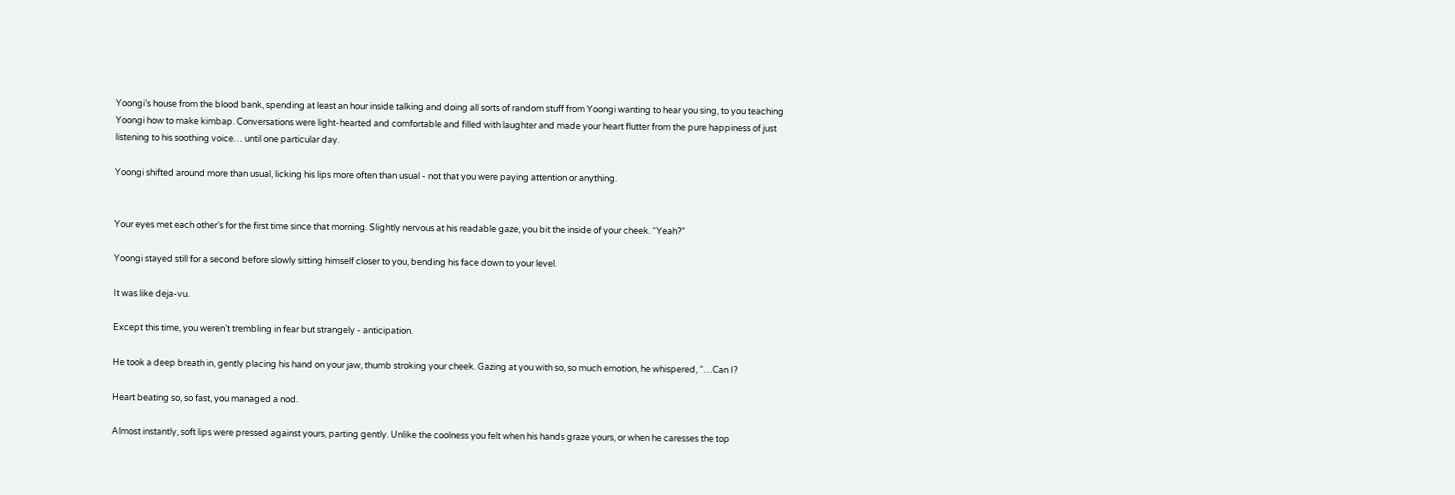Yoongi’s house from the blood bank, spending at least an hour inside talking and doing all sorts of random stuff from Yoongi wanting to hear you sing, to you teaching Yoongi how to make kimbap. Conversations were light-hearted and comfortable and filled with laughter and made your heart flutter from the pure happiness of just listening to his soothing voice… until one particular day.

Yoongi shifted around more than usual, licking his lips more often than usual - not that you were paying attention or anything.


Your eyes met each other’s for the first time since that morning. Slightly nervous at his readable gaze, you bit the inside of your cheek. “Yeah?”

Yoongi stayed still for a second before slowly sitting himself closer to you, bending his face down to your level.

It was like deja-vu.

Except this time, you weren’t trembling in fear but strangely - anticipation.

He took a deep breath in, gently placing his hand on your jaw, thumb stroking your cheek. Gazing at you with so, so much emotion, he whispered, “…Can I?

Heart beating so, so fast, you managed a nod.

Almost instantly, soft lips were pressed against yours, parting gently. Unlike the coolness you felt when his hands graze yours, or when he caresses the top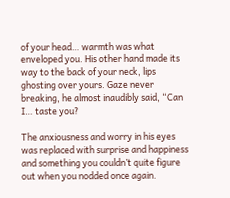of your head… warmth was what enveloped you. His other hand made its way to the back of your neck, lips ghosting over yours. Gaze never breaking, he almost inaudibly said, “Can I… taste you?

The anxiousness and worry in his eyes was replaced with surprise and happiness and something you couldn’t quite figure out when you nodded once again.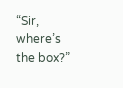“Sir, where’s the box?”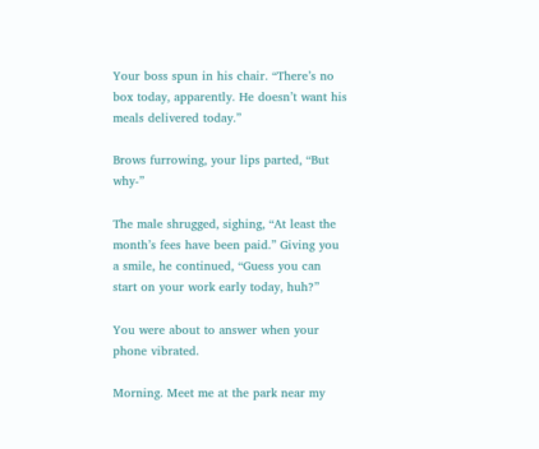Your boss spun in his chair. “There’s no box today, apparently. He doesn’t want his meals delivered today.”

Brows furrowing, your lips parted, “But why-”

The male shrugged, sighing, “At least the month’s fees have been paid.” Giving you a smile, he continued, “Guess you can start on your work early today, huh?”

You were about to answer when your phone vibrated.

Morning. Meet me at the park near my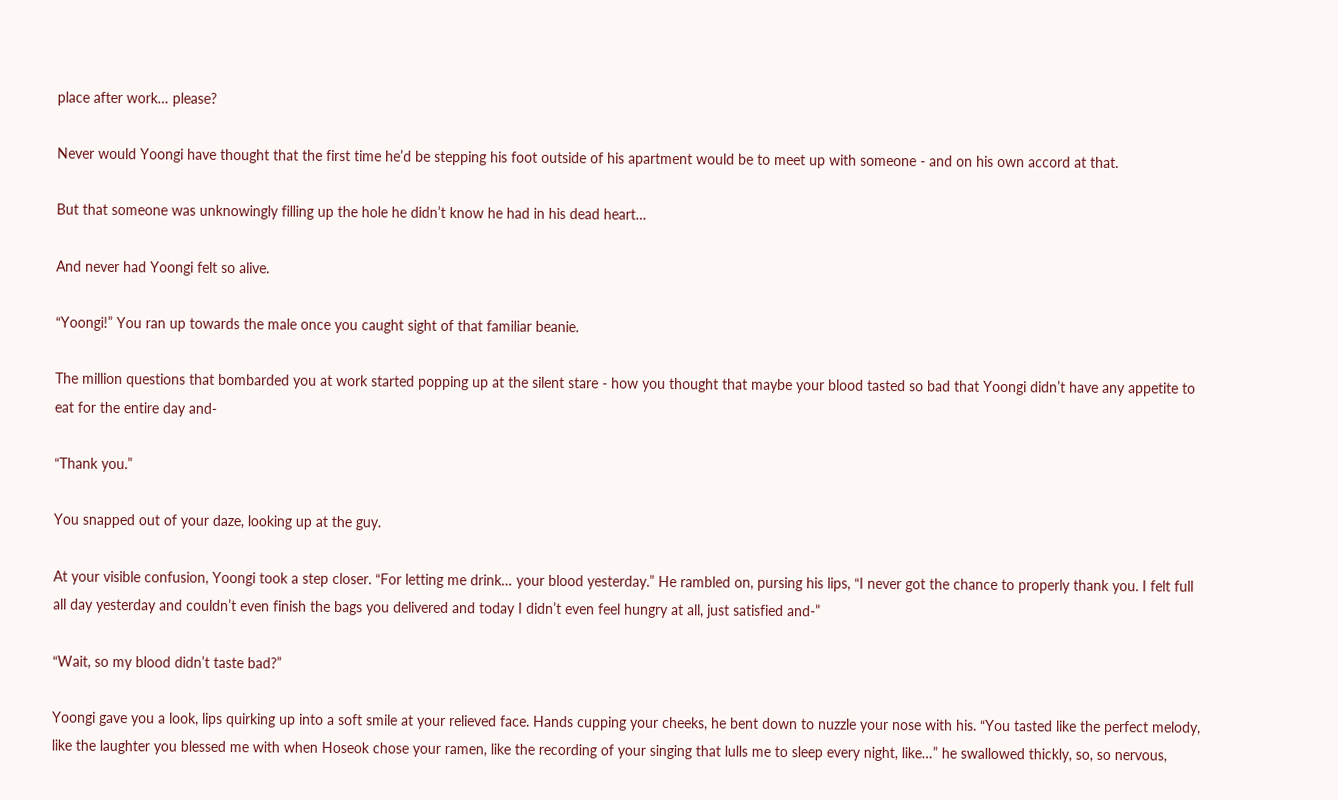place after work… please?

Never would Yoongi have thought that the first time he’d be stepping his foot outside of his apartment would be to meet up with someone - and on his own accord at that.

But that someone was unknowingly filling up the hole he didn’t know he had in his dead heart…

And never had Yoongi felt so alive.

“Yoongi!” You ran up towards the male once you caught sight of that familiar beanie.

The million questions that bombarded you at work started popping up at the silent stare - how you thought that maybe your blood tasted so bad that Yoongi didn’t have any appetite to eat for the entire day and-

“Thank you.”

You snapped out of your daze, looking up at the guy.

At your visible confusion, Yoongi took a step closer. “For letting me drink… your blood yesterday.” He rambled on, pursing his lips, “I never got the chance to properly thank you. I felt full all day yesterday and couldn’t even finish the bags you delivered and today I didn’t even feel hungry at all, just satisfied and-”

“Wait, so my blood didn’t taste bad?”

Yoongi gave you a look, lips quirking up into a soft smile at your relieved face. Hands cupping your cheeks, he bent down to nuzzle your nose with his. “You tasted like the perfect melody, like the laughter you blessed me with when Hoseok chose your ramen, like the recording of your singing that lulls me to sleep every night, like…” he swallowed thickly, so, so nervous,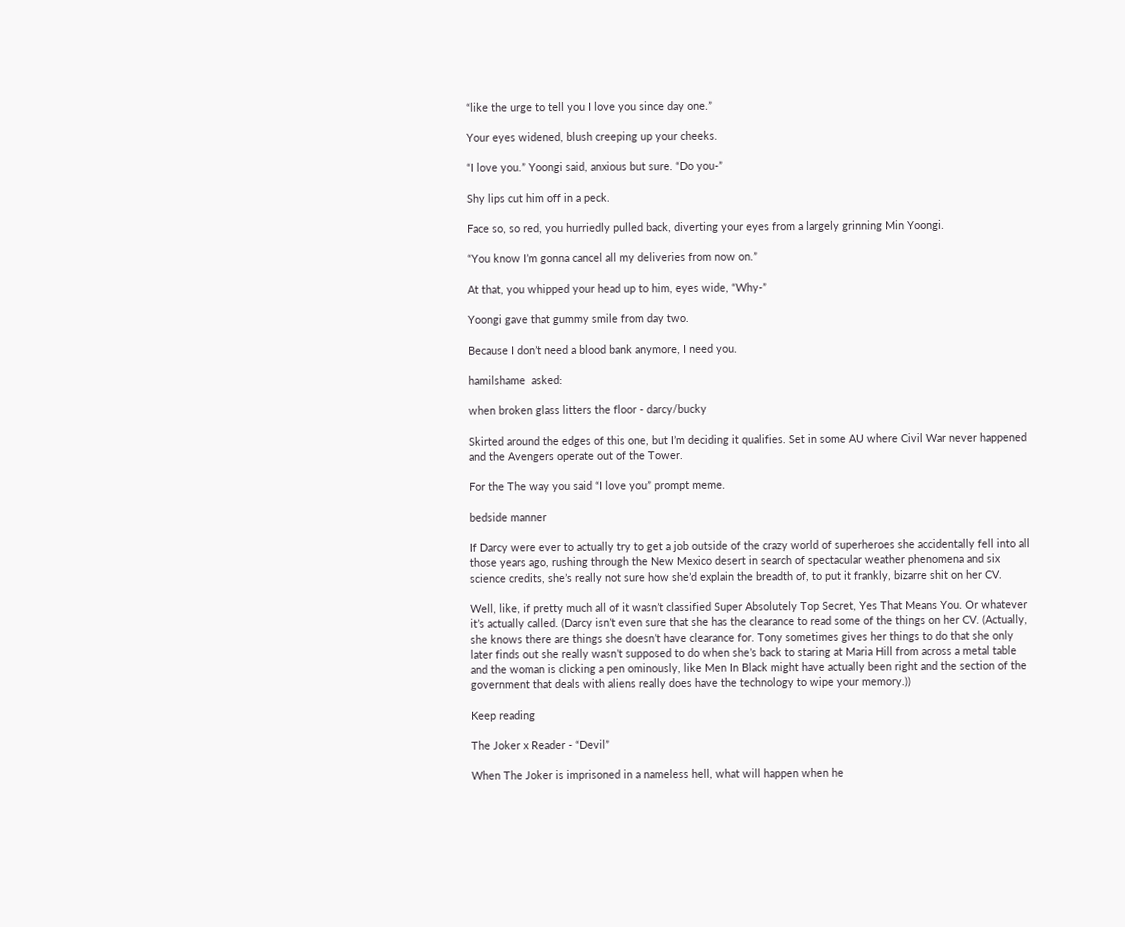“like the urge to tell you I love you since day one.”

Your eyes widened, blush creeping up your cheeks.

“I love you.” Yoongi said, anxious but sure. “Do you-”

Shy lips cut him off in a peck.

Face so, so red, you hurriedly pulled back, diverting your eyes from a largely grinning Min Yoongi.

“You know I’m gonna cancel all my deliveries from now on.”

At that, you whipped your head up to him, eyes wide, “Why-”

Yoongi gave that gummy smile from day two.

Because I don’t need a blood bank anymore, I need you.

hamilshame  asked:

when broken glass litters the floor - darcy/bucky

Skirted around the edges of this one, but I’m deciding it qualifies. Set in some AU where Civil War never happened and the Avengers operate out of the Tower.

For the The way you said “I love you” prompt meme.

bedside manner

If Darcy were ever to actually try to get a job outside of the crazy world of superheroes she accidentally fell into all those years ago, rushing through the New Mexico desert in search of spectacular weather phenomena and six science credits, she’s really not sure how she’d explain the breadth of, to put it frankly, bizarre shit on her CV.

Well, like, if pretty much all of it wasn’t classified Super Absolutely Top Secret, Yes That Means You. Or whatever it’s actually called. (Darcy isn’t even sure that she has the clearance to read some of the things on her CV. (Actually, she knows there are things she doesn’t have clearance for. Tony sometimes gives her things to do that she only later finds out she really wasn’t supposed to do when she’s back to staring at Maria Hill from across a metal table and the woman is clicking a pen ominously, like Men In Black might have actually been right and the section of the government that deals with aliens really does have the technology to wipe your memory.))

Keep reading

The Joker x Reader - “Devil”

When The Joker is imprisoned in a nameless hell, what will happen when he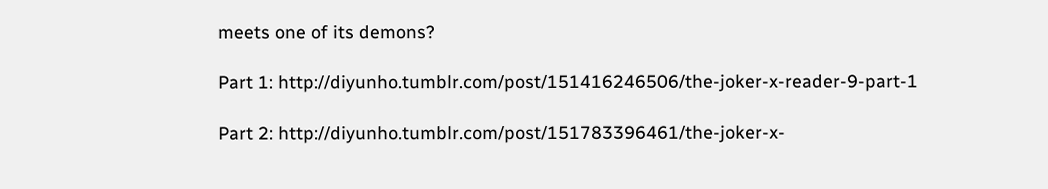meets one of its demons?

Part 1: http://diyunho.tumblr.com/post/151416246506/the-joker-x-reader-9-part-1

Part 2: http://diyunho.tumblr.com/post/151783396461/the-joker-x-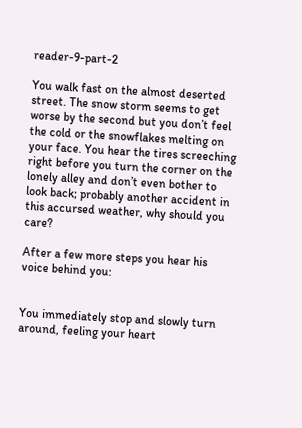reader-9-part-2

You walk fast on the almost deserted street. The snow storm seems to get worse by the second but you don’t feel the cold or the snowflakes melting on your face. You hear the tires screeching right before you turn the corner on the lonely alley and don’t even bother to look back; probably another accident in this accursed weather, why should you care?

After a few more steps you hear his voice behind you:


You immediately stop and slowly turn around, feeling your heart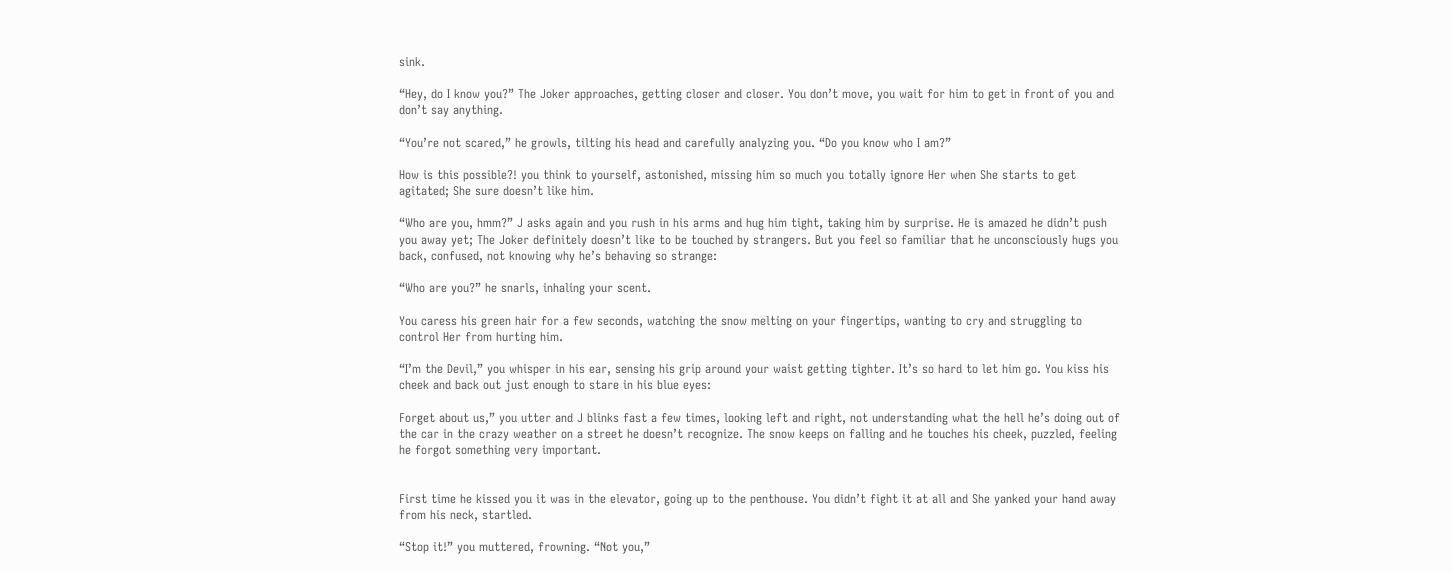sink.

“Hey, do I know you?” The Joker approaches, getting closer and closer. You don’t move, you wait for him to get in front of you and don’t say anything.

“You’re not scared,” he growls, tilting his head and carefully analyzing you. “Do you know who I am?”

How is this possible?! you think to yourself, astonished, missing him so much you totally ignore Her when She starts to get agitated; She sure doesn’t like him.

“Who are you, hmm?” J asks again and you rush in his arms and hug him tight, taking him by surprise. He is amazed he didn’t push you away yet; The Joker definitely doesn’t like to be touched by strangers. But you feel so familiar that he unconsciously hugs you back, confused, not knowing why he’s behaving so strange:

“Who are you?” he snarls, inhaling your scent.

You caress his green hair for a few seconds, watching the snow melting on your fingertips, wanting to cry and struggling to control Her from hurting him.

“I’m the Devil,” you whisper in his ear, sensing his grip around your waist getting tighter. It’s so hard to let him go. You kiss his cheek and back out just enough to stare in his blue eyes:

Forget about us,” you utter and J blinks fast a few times, looking left and right, not understanding what the hell he’s doing out of the car in the crazy weather on a street he doesn’t recognize. The snow keeps on falling and he touches his cheek, puzzled, feeling he forgot something very important.


First time he kissed you it was in the elevator, going up to the penthouse. You didn’t fight it at all and She yanked your hand away from his neck, startled.

“Stop it!” you muttered, frowning. “Not you,”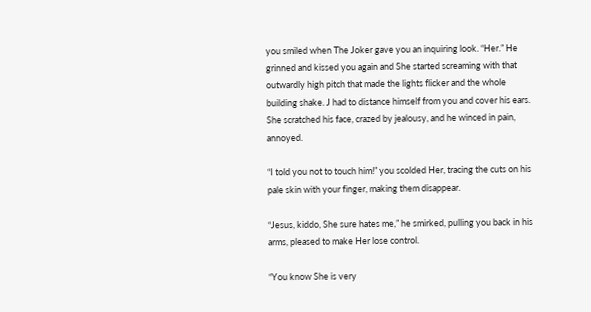you smiled when The Joker gave you an inquiring look. “Her.” He grinned and kissed you again and She started screaming with that outwardly high pitch that made the lights flicker and the whole building shake. J had to distance himself from you and cover his ears. She scratched his face, crazed by jealousy, and he winced in pain, annoyed.

“I told you not to touch him!” you scolded Her, tracing the cuts on his pale skin with your finger, making them disappear.

“Jesus, kiddo, She sure hates me,” he smirked, pulling you back in his arms, pleased to make Her lose control.

“You know She is very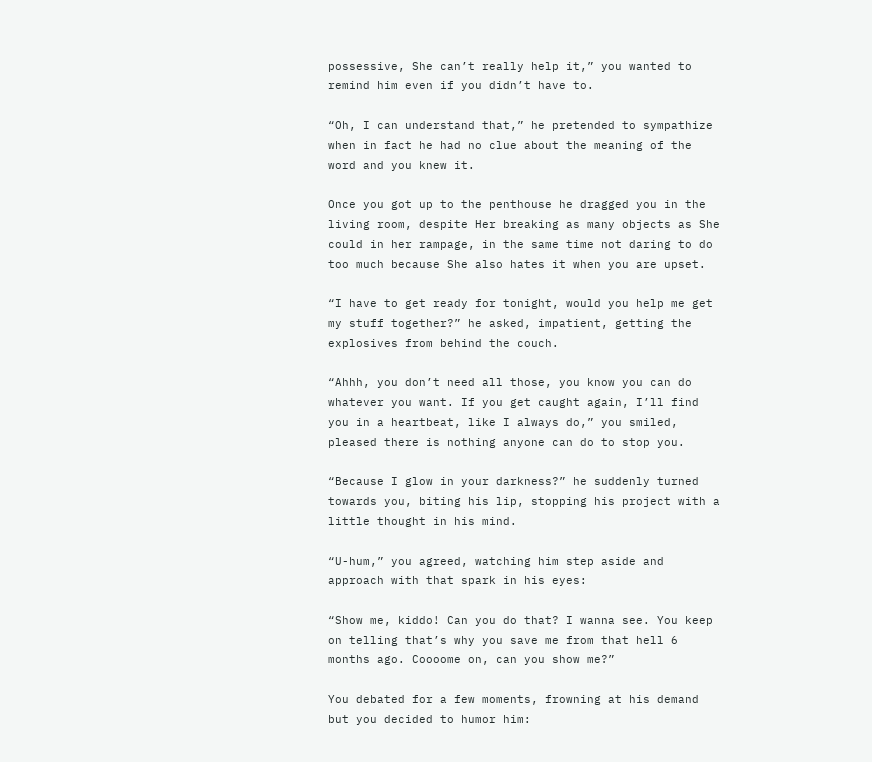possessive, She can’t really help it,” you wanted to remind him even if you didn’t have to.

“Oh, I can understand that,” he pretended to sympathize when in fact he had no clue about the meaning of the word and you knew it.

Once you got up to the penthouse he dragged you in the living room, despite Her breaking as many objects as She could in her rampage, in the same time not daring to do too much because She also hates it when you are upset.

“I have to get ready for tonight, would you help me get my stuff together?” he asked, impatient, getting the explosives from behind the couch.

“Ahhh, you don’t need all those, you know you can do whatever you want. If you get caught again, I’ll find you in a heartbeat, like I always do,” you smiled, pleased there is nothing anyone can do to stop you.

“Because I glow in your darkness?” he suddenly turned towards you, biting his lip, stopping his project with a little thought in his mind.

“U-hum,” you agreed, watching him step aside and approach with that spark in his eyes:

“Show me, kiddo! Can you do that? I wanna see. You keep on telling that’s why you save me from that hell 6 months ago. Coooome on, can you show me?”

You debated for a few moments, frowning at his demand but you decided to humor him: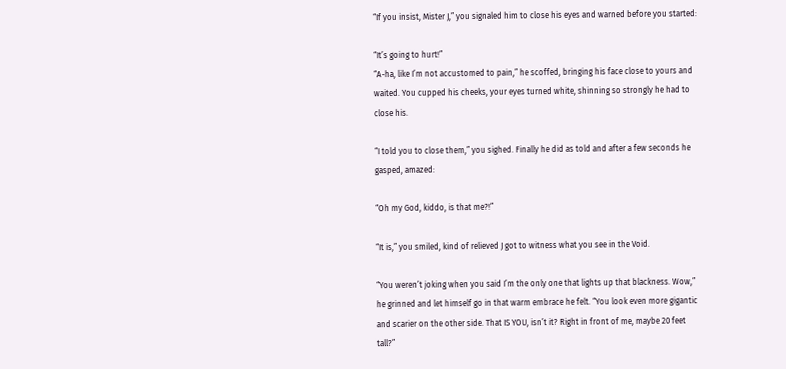“If you insist, Mister J,” you signaled him to close his eyes and warned before you started:

“It’s going to hurt!”
“A-ha, like I’m not accustomed to pain,” he scoffed, bringing his face close to yours and waited. You cupped his cheeks, your eyes turned white, shinning so strongly he had to close his.

“I told you to close them,” you sighed. Finally he did as told and after a few seconds he gasped, amazed:

“Oh my God, kiddo, is that me?!”

“It is,” you smiled, kind of relieved J got to witness what you see in the Void.

“You weren’t joking when you said I’m the only one that lights up that blackness. Wow,” he grinned and let himself go in that warm embrace he felt. “You look even more gigantic and scarier on the other side. That IS YOU, isn’t it? Right in front of me, maybe 20 feet tall?”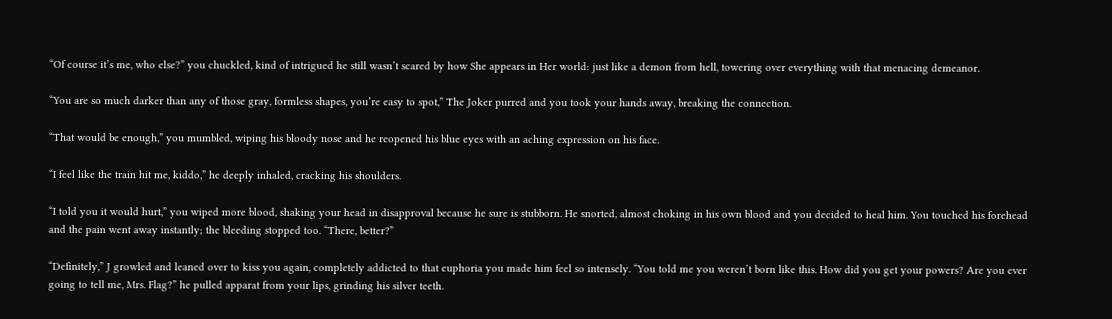“Of course it’s me, who else?” you chuckled, kind of intrigued he still wasn’t scared by how She appears in Her world: just like a demon from hell, towering over everything with that menacing demeanor.

“You are so much darker than any of those gray, formless shapes, you’re easy to spot,” The Joker purred and you took your hands away, breaking the connection.

“That would be enough,” you mumbled, wiping his bloody nose and he reopened his blue eyes with an aching expression on his face.

“I feel like the train hit me, kiddo,” he deeply inhaled, cracking his shoulders.

“I told you it would hurt,” you wiped more blood, shaking your head in disapproval because he sure is stubborn. He snorted, almost choking in his own blood and you decided to heal him. You touched his forehead and the pain went away instantly; the bleeding stopped too. “There, better?”

“Definitely,” J growled and leaned over to kiss you again, completely addicted to that euphoria you made him feel so intensely. “You told me you weren’t born like this. How did you get your powers? Are you ever going to tell me, Mrs. Flag?” he pulled apparat from your lips, grinding his silver teeth.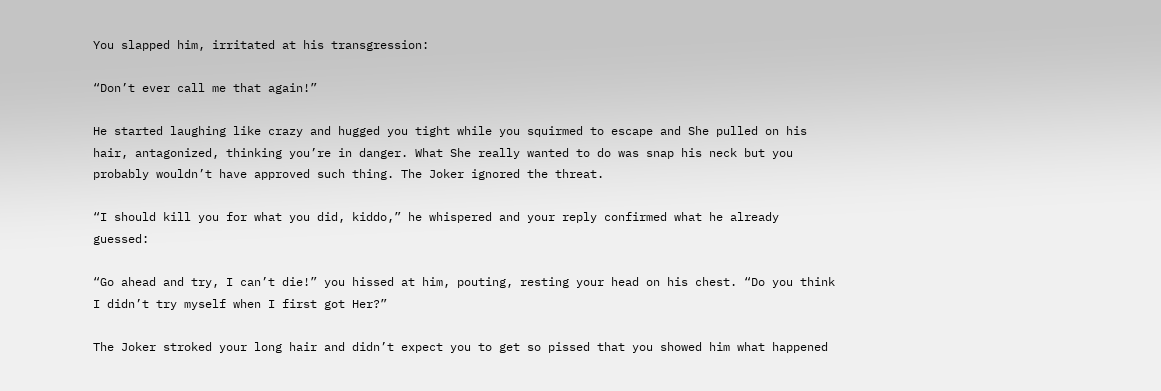You slapped him, irritated at his transgression:

“Don’t ever call me that again!”

He started laughing like crazy and hugged you tight while you squirmed to escape and She pulled on his hair, antagonized, thinking you’re in danger. What She really wanted to do was snap his neck but you probably wouldn’t have approved such thing. The Joker ignored the threat.

“I should kill you for what you did, kiddo,” he whispered and your reply confirmed what he already guessed:

“Go ahead and try, I can’t die!” you hissed at him, pouting, resting your head on his chest. “Do you think I didn’t try myself when I first got Her?”

The Joker stroked your long hair and didn’t expect you to get so pissed that you showed him what happened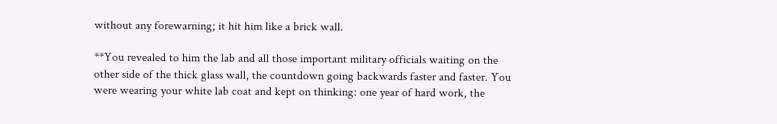without any forewarning; it hit him like a brick wall.

**You revealed to him the lab and all those important military officials waiting on the other side of the thick glass wall, the countdown going backwards faster and faster. You were wearing your white lab coat and kept on thinking: one year of hard work, the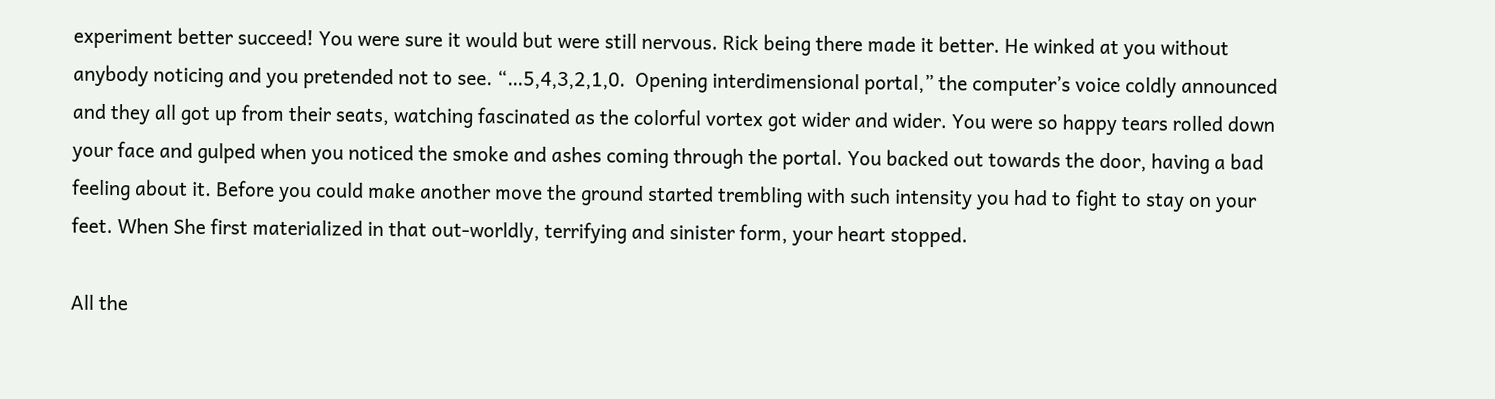experiment better succeed! You were sure it would but were still nervous. Rick being there made it better. He winked at you without anybody noticing and you pretended not to see. “…5,4,3,2,1,0.  Opening interdimensional portal,” the computer’s voice coldly announced and they all got up from their seats, watching fascinated as the colorful vortex got wider and wider. You were so happy tears rolled down your face and gulped when you noticed the smoke and ashes coming through the portal. You backed out towards the door, having a bad feeling about it. Before you could make another move the ground started trembling with such intensity you had to fight to stay on your feet. When She first materialized in that out-worldly, terrifying and sinister form, your heart stopped.

All the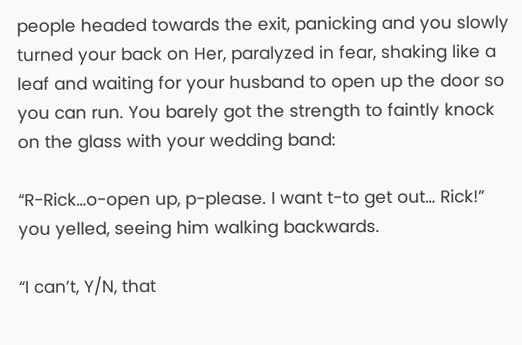people headed towards the exit, panicking and you slowly turned your back on Her, paralyzed in fear, shaking like a leaf and waiting for your husband to open up the door so you can run. You barely got the strength to faintly knock on the glass with your wedding band:

“R-Rick…o-open up, p-please. I want t-to get out… Rick!” you yelled, seeing him walking backwards.

“I can’t, Y/N, that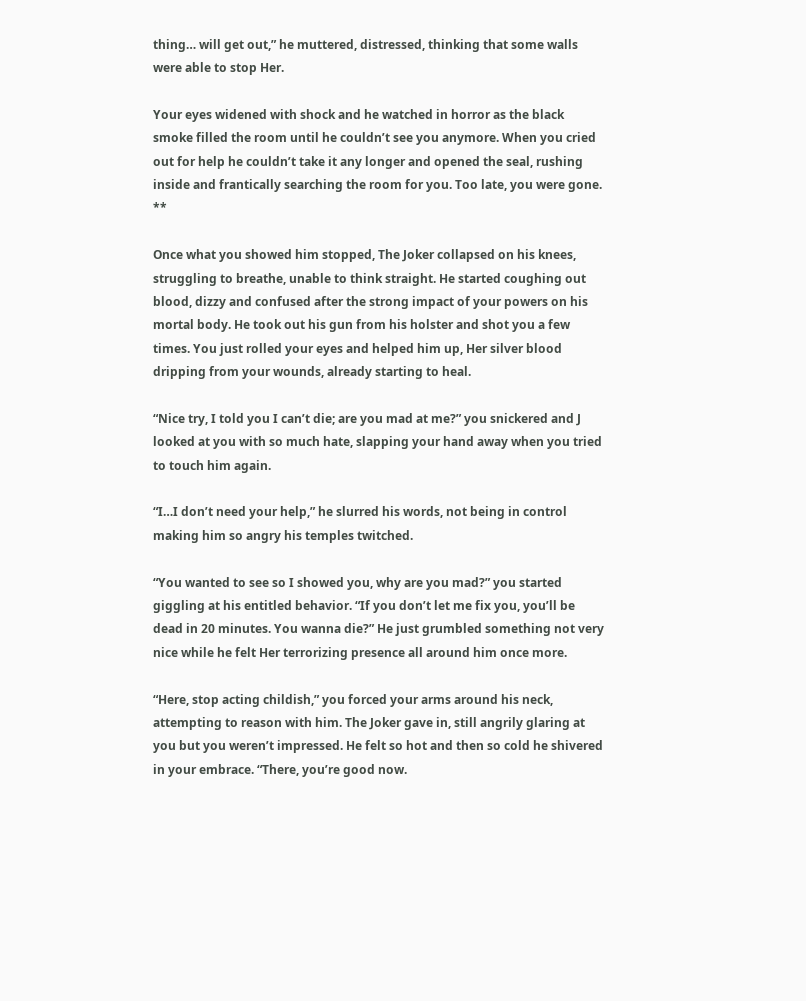thing… will get out,” he muttered, distressed, thinking that some walls were able to stop Her.

Your eyes widened with shock and he watched in horror as the black smoke filled the room until he couldn’t see you anymore. When you cried out for help he couldn’t take it any longer and opened the seal, rushing inside and frantically searching the room for you. Too late, you were gone. **

Once what you showed him stopped, The Joker collapsed on his knees, struggling to breathe, unable to think straight. He started coughing out blood, dizzy and confused after the strong impact of your powers on his mortal body. He took out his gun from his holster and shot you a few times. You just rolled your eyes and helped him up, Her silver blood dripping from your wounds, already starting to heal.

“Nice try, I told you I can’t die; are you mad at me?” you snickered and J looked at you with so much hate, slapping your hand away when you tried to touch him again.

“I…I don’t need your help,” he slurred his words, not being in control making him so angry his temples twitched.

“You wanted to see so I showed you, why are you mad?” you started giggling at his entitled behavior. “If you don’t let me fix you, you’ll be dead in 20 minutes. You wanna die?” He just grumbled something not very nice while he felt Her terrorizing presence all around him once more.

“Here, stop acting childish,” you forced your arms around his neck, attempting to reason with him. The Joker gave in, still angrily glaring at you but you weren’t impressed. He felt so hot and then so cold he shivered in your embrace. “There, you’re good now.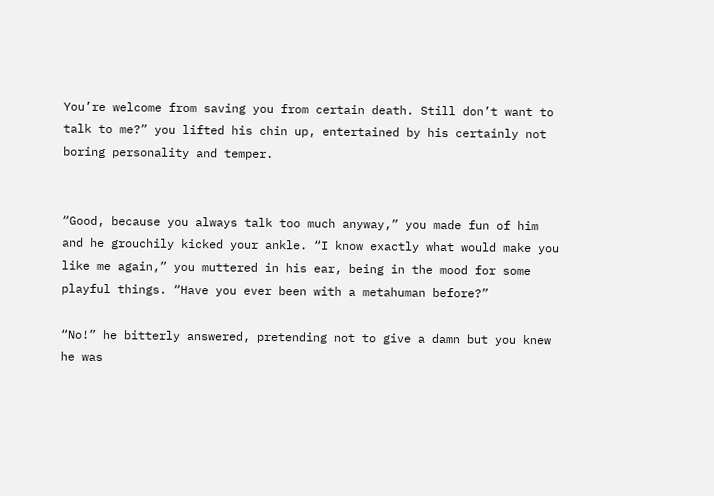You’re welcome from saving you from certain death. Still don’t want to talk to me?” you lifted his chin up, entertained by his certainly not boring personality and temper.


“Good, because you always talk too much anyway,” you made fun of him and he grouchily kicked your ankle. “I know exactly what would make you like me again,” you muttered in his ear, being in the mood for some playful things. “Have you ever been with a metahuman before?”

“No!” he bitterly answered, pretending not to give a damn but you knew he was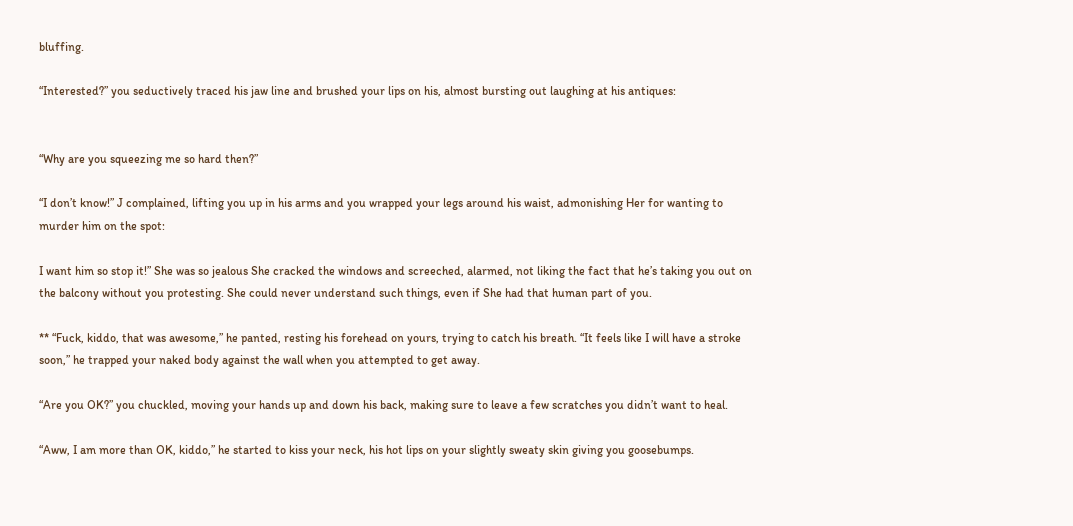bluffing.

“Interested?” you seductively traced his jaw line and brushed your lips on his, almost bursting out laughing at his antiques:


“Why are you squeezing me so hard then?”

“I don’t know!” J complained, lifting you up in his arms and you wrapped your legs around his waist, admonishing Her for wanting to murder him on the spot:

I want him so stop it!” She was so jealous She cracked the windows and screeched, alarmed, not liking the fact that he’s taking you out on the balcony without you protesting. She could never understand such things, even if She had that human part of you.

** “Fuck, kiddo, that was awesome,” he panted, resting his forehead on yours, trying to catch his breath. “It feels like I will have a stroke soon,” he trapped your naked body against the wall when you attempted to get away.

“Are you OK?” you chuckled, moving your hands up and down his back, making sure to leave a few scratches you didn’t want to heal.

“Aww, I am more than OK, kiddo,” he started to kiss your neck, his hot lips on your slightly sweaty skin giving you goosebumps.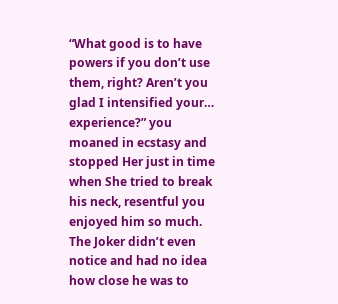“What good is to have powers if you don’t use them, right? Aren’t you glad I intensified your… experience?” you moaned in ecstasy and stopped Her just in time when She tried to break his neck, resentful you enjoyed him so much. The Joker didn’t even notice and had no idea how close he was to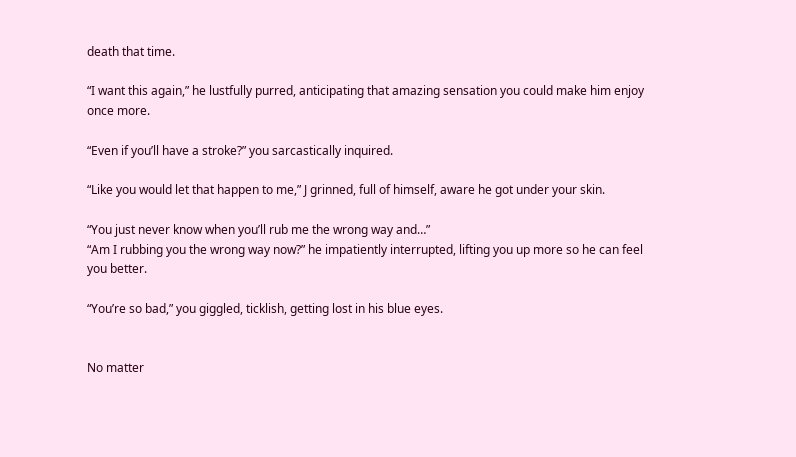death that time.

“I want this again,” he lustfully purred, anticipating that amazing sensation you could make him enjoy once more.

“Even if you’ll have a stroke?” you sarcastically inquired.

“Like you would let that happen to me,” J grinned, full of himself, aware he got under your skin.

“You just never know when you’ll rub me the wrong way and…”
“Am I rubbing you the wrong way now?” he impatiently interrupted, lifting you up more so he can feel you better.

“You’re so bad,” you giggled, ticklish, getting lost in his blue eyes.


No matter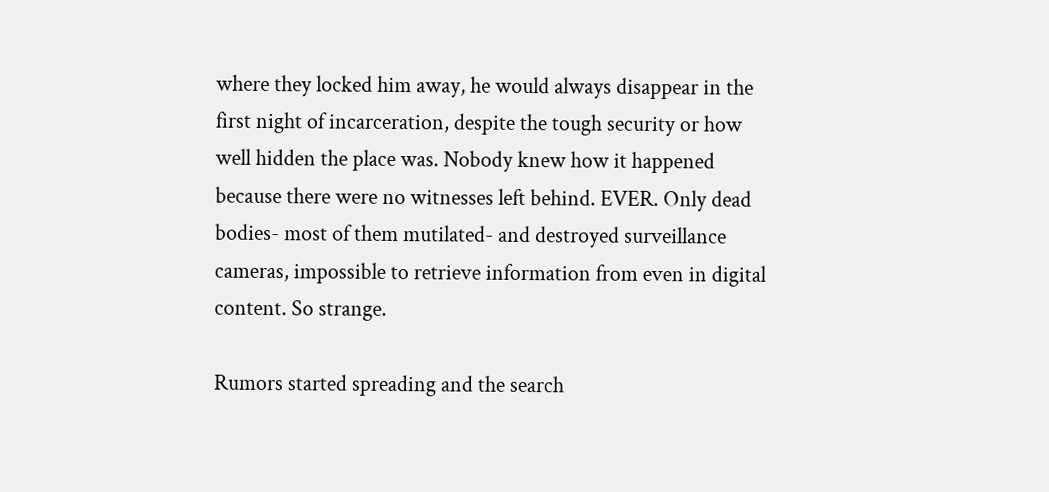where they locked him away, he would always disappear in the first night of incarceration, despite the tough security or how well hidden the place was. Nobody knew how it happened because there were no witnesses left behind. EVER. Only dead bodies- most of them mutilated- and destroyed surveillance cameras, impossible to retrieve information from even in digital content. So strange.

Rumors started spreading and the search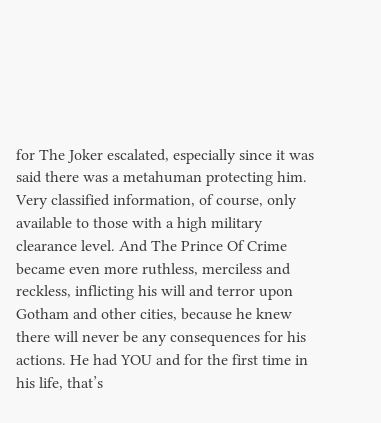for The Joker escalated, especially since it was said there was a metahuman protecting him. Very classified information, of course, only available to those with a high military clearance level. And The Prince Of Crime became even more ruthless, merciless and reckless, inflicting his will and terror upon Gotham and other cities, because he knew there will never be any consequences for his actions. He had YOU and for the first time in his life, that’s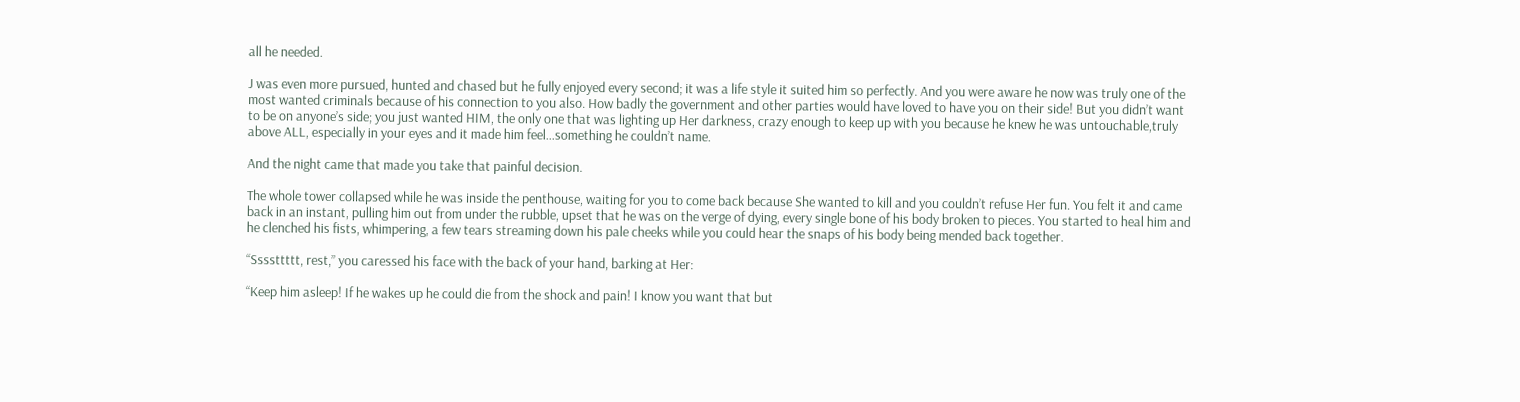all he needed.

J was even more pursued, hunted and chased but he fully enjoyed every second; it was a life style it suited him so perfectly. And you were aware he now was truly one of the most wanted criminals because of his connection to you also. How badly the government and other parties would have loved to have you on their side! But you didn’t want to be on anyone’s side; you just wanted HIM, the only one that was lighting up Her darkness, crazy enough to keep up with you because he knew he was untouchable,truly above ALL, especially in your eyes and it made him feel…something he couldn’t name.

And the night came that made you take that painful decision.

The whole tower collapsed while he was inside the penthouse, waiting for you to come back because She wanted to kill and you couldn’t refuse Her fun. You felt it and came back in an instant, pulling him out from under the rubble, upset that he was on the verge of dying, every single bone of his body broken to pieces. You started to heal him and he clenched his fists, whimpering, a few tears streaming down his pale cheeks while you could hear the snaps of his body being mended back together.

“Ssssttttt, rest,” you caressed his face with the back of your hand, barking at Her:

“Keep him asleep! If he wakes up he could die from the shock and pain! I know you want that but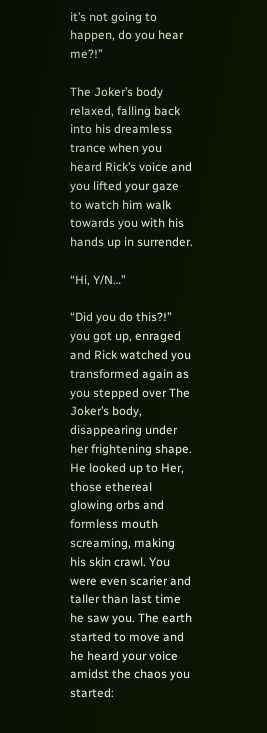it’s not going to happen, do you hear me?!”

The Joker’s body relaxed, falling back into his dreamless trance when you heard Rick’s voice and you lifted your gaze to watch him walk towards you with his hands up in surrender.

“Hi, Y/N…”

“Did you do this?!” you got up, enraged and Rick watched you transformed again as you stepped over The Joker’s body, disappearing under her frightening shape. He looked up to Her, those ethereal glowing orbs and formless mouth screaming, making his skin crawl. You were even scarier and taller than last time he saw you. The earth started to move and he heard your voice amidst the chaos you started: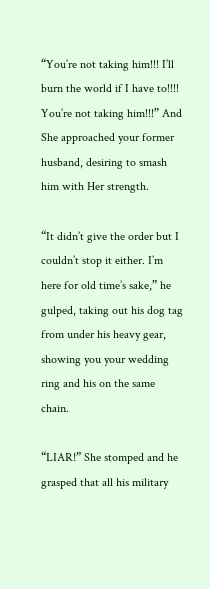“You’re not taking him!!! I’ll burn the world if I have to!!!! You’re not taking him!!!” And She approached your former husband, desiring to smash him with Her strength.

“It didn’t give the order but I couldn’t stop it either. I’m here for old time’s sake,” he gulped, taking out his dog tag from under his heavy gear, showing you your wedding ring and his on the same chain.

“LIAR!” She stomped and he grasped that all his military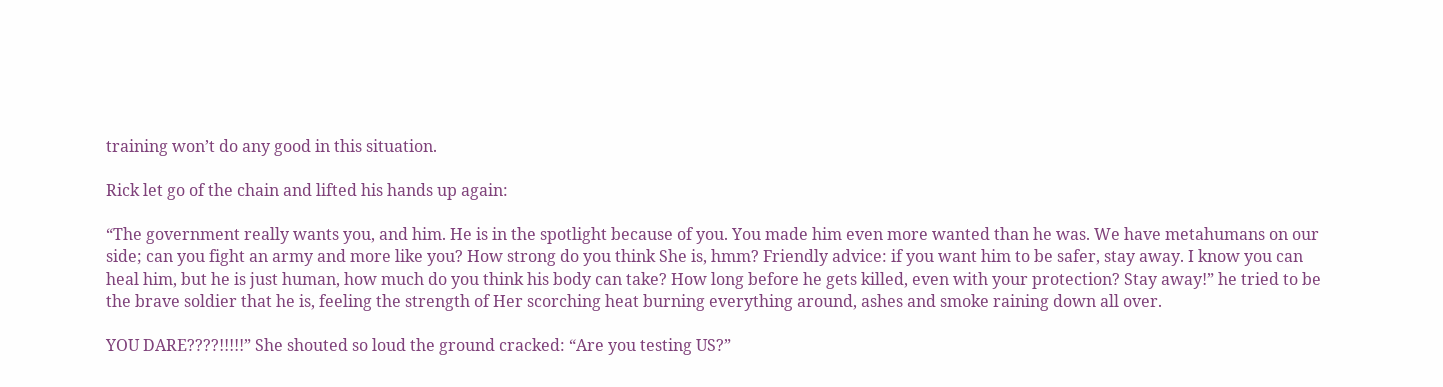training won’t do any good in this situation.

Rick let go of the chain and lifted his hands up again:

“The government really wants you, and him. He is in the spotlight because of you. You made him even more wanted than he was. We have metahumans on our side; can you fight an army and more like you? How strong do you think She is, hmm? Friendly advice: if you want him to be safer, stay away. I know you can heal him, but he is just human, how much do you think his body can take? How long before he gets killed, even with your protection? Stay away!” he tried to be the brave soldier that he is, feeling the strength of Her scorching heat burning everything around, ashes and smoke raining down all over.

YOU DARE????!!!!!” She shouted so loud the ground cracked: “Are you testing US?”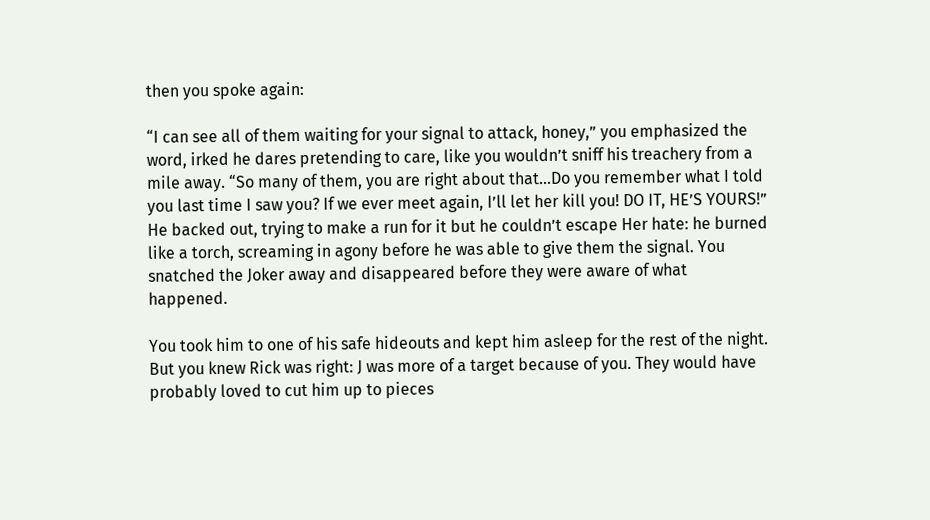then you spoke again:

“I can see all of them waiting for your signal to attack, honey,” you emphasized the word, irked he dares pretending to care, like you wouldn’t sniff his treachery from a mile away. “So many of them, you are right about that…Do you remember what I told you last time I saw you? If we ever meet again, I’ll let her kill you! DO IT, HE’S YOURS!” He backed out, trying to make a run for it but he couldn’t escape Her hate: he burned like a torch, screaming in agony before he was able to give them the signal. You snatched the Joker away and disappeared before they were aware of what happened.

You took him to one of his safe hideouts and kept him asleep for the rest of the night. But you knew Rick was right: J was more of a target because of you. They would have probably loved to cut him up to pieces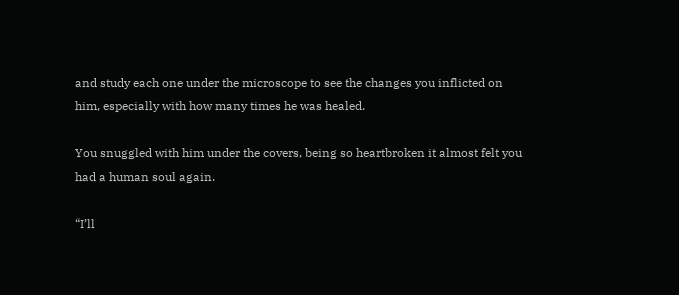and study each one under the microscope to see the changes you inflicted on him, especially with how many times he was healed.

You snuggled with him under the covers, being so heartbroken it almost felt you had a human soul again.

“I’ll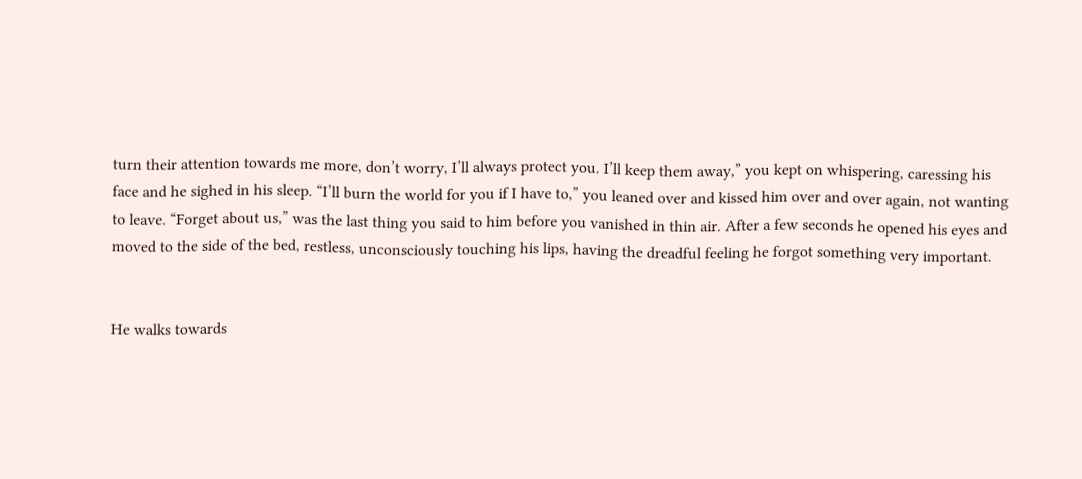turn their attention towards me more, don’t worry, I’ll always protect you. I’ll keep them away,” you kept on whispering, caressing his face and he sighed in his sleep. “I’ll burn the world for you if I have to,” you leaned over and kissed him over and over again, not wanting to leave. “Forget about us,” was the last thing you said to him before you vanished in thin air. After a few seconds he opened his eyes and moved to the side of the bed, restless, unconsciously touching his lips, having the dreadful feeling he forgot something very important.


He walks towards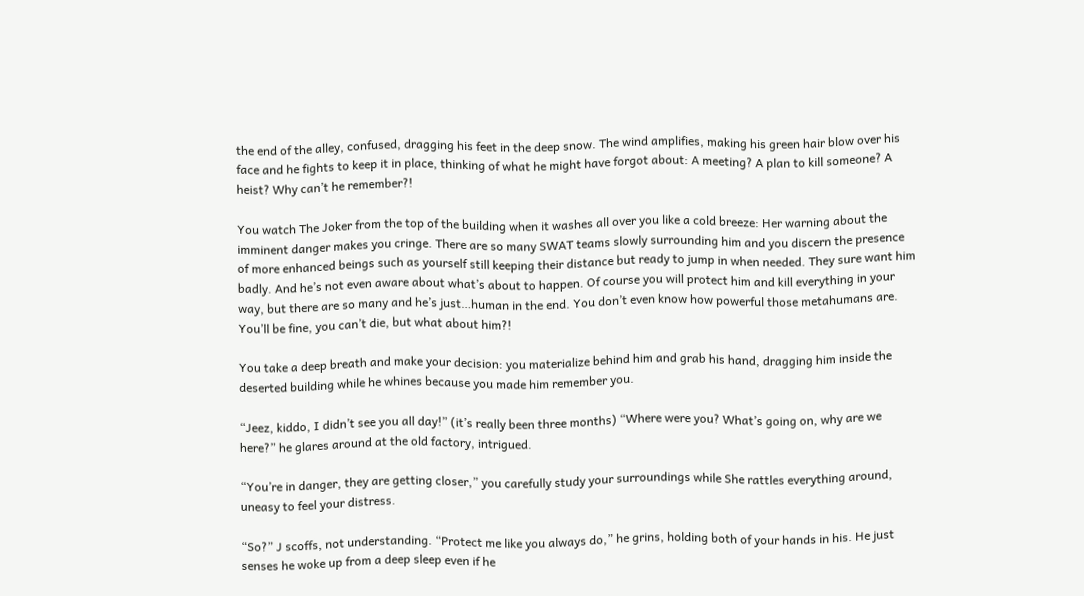the end of the alley, confused, dragging his feet in the deep snow. The wind amplifies, making his green hair blow over his face and he fights to keep it in place, thinking of what he might have forgot about: A meeting? A plan to kill someone? A heist? Why can’t he remember?!

You watch The Joker from the top of the building when it washes all over you like a cold breeze: Her warning about the imminent danger makes you cringe. There are so many SWAT teams slowly surrounding him and you discern the presence of more enhanced beings such as yourself still keeping their distance but ready to jump in when needed. They sure want him badly. And he’s not even aware about what’s about to happen. Of course you will protect him and kill everything in your way, but there are so many and he’s just…human in the end. You don’t even know how powerful those metahumans are. You’ll be fine, you can’t die, but what about him?!

You take a deep breath and make your decision: you materialize behind him and grab his hand, dragging him inside the deserted building while he whines because you made him remember you.

“Jeez, kiddo, I didn’t see you all day!” (it’s really been three months) “Where were you? What’s going on, why are we here?” he glares around at the old factory, intrigued.

“You’re in danger, they are getting closer,” you carefully study your surroundings while She rattles everything around, uneasy to feel your distress.

“So?” J scoffs, not understanding. “Protect me like you always do,” he grins, holding both of your hands in his. He just senses he woke up from a deep sleep even if he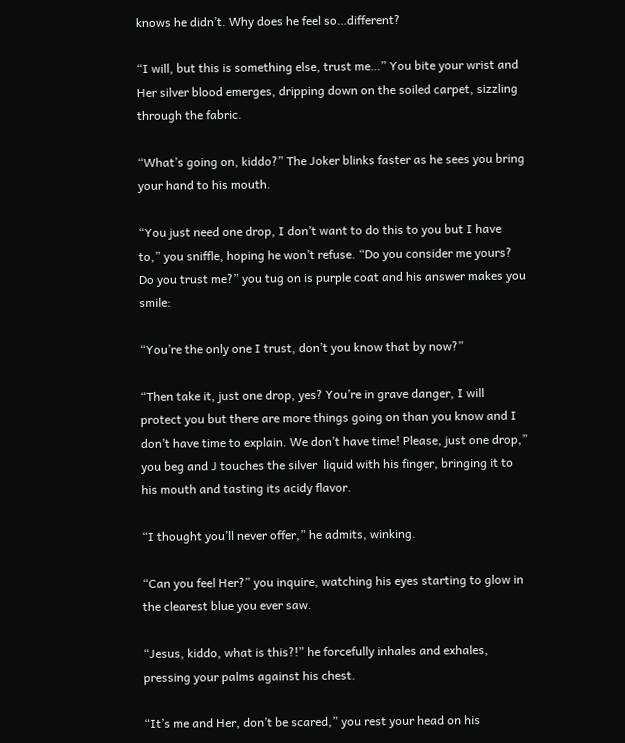knows he didn’t. Why does he feel so…different?

“I will, but this is something else, trust me…” You bite your wrist and Her silver blood emerges, dripping down on the soiled carpet, sizzling through the fabric.

“What’s going on, kiddo?” The Joker blinks faster as he sees you bring your hand to his mouth.

“You just need one drop, I don’t want to do this to you but I have to,” you sniffle, hoping he won’t refuse. “Do you consider me yours? Do you trust me?” you tug on is purple coat and his answer makes you smile:

“You’re the only one I trust, don’t you know that by now?”

“Then take it, just one drop, yes? You’re in grave danger, I will protect you but there are more things going on than you know and I don’t have time to explain. We don’t have time! Please, just one drop,” you beg and J touches the silver  liquid with his finger, bringing it to his mouth and tasting its acidy flavor.

“I thought you’ll never offer,” he admits, winking.

“Can you feel Her?” you inquire, watching his eyes starting to glow in the clearest blue you ever saw.

“Jesus, kiddo, what is this?!” he forcefully inhales and exhales, pressing your palms against his chest.

“It’s me and Her, don’t be scared,” you rest your head on his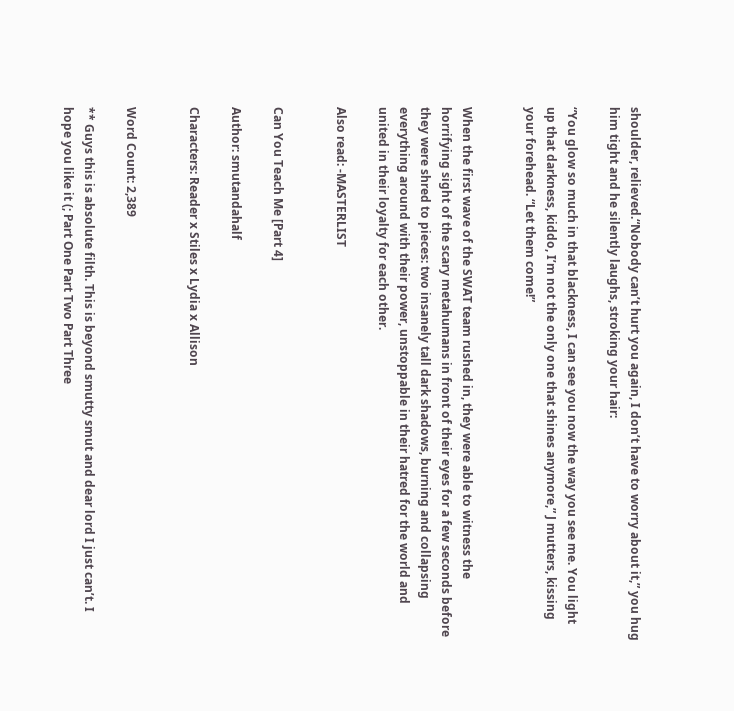shoulder, relieved.“Nobody can’t hurt you again, I don’t have to worry about it,” you hug him tight and he silently laughs, stroking your hair:

“You glow so much in that blackness, I can see you now the way you see me. You light up that darkness, kiddo, I’m not the only one that shines anymore,” J mutters, kissing your forehead. “Let them come!”


When the first wave of the SWAT team rushed in, they were able to witness the horrifying sight of the scary metahumans in front of their eyes for a few seconds before they were shred to pieces: two insanely tall dark shadows, burning and collapsing everything around with their power, unstoppable in their hatred for the world and united in their loyalty for each other.

Also read: -MASTERLIST


Can You Teach Me [Part 4]

Author: smutandahalf

Characters: Reader x Stiles x Lydia x Allison


Word Count: 2,389

** Guys this is absolute filth. This is beyond smutty smut and dear lord I just can’t. I hope you like it (; Part One Part Two Part Three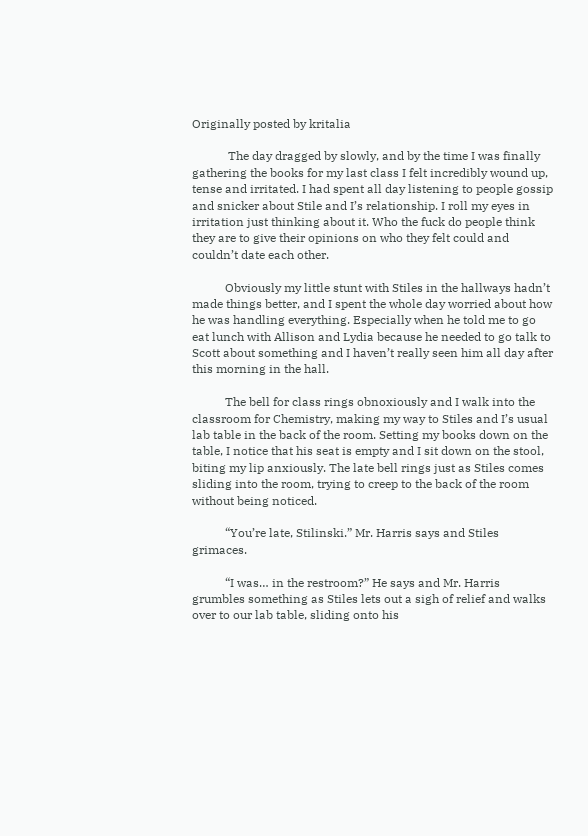Originally posted by kritalia

            The day dragged by slowly, and by the time I was finally gathering the books for my last class I felt incredibly wound up, tense and irritated. I had spent all day listening to people gossip and snicker about Stile and I’s relationship. I roll my eyes in irritation just thinking about it. Who the fuck do people think they are to give their opinions on who they felt could and couldn’t date each other.

           Obviously my little stunt with Stiles in the hallways hadn’t made things better, and I spent the whole day worried about how he was handling everything. Especially when he told me to go eat lunch with Allison and Lydia because he needed to go talk to Scott about something and I haven’t really seen him all day after this morning in the hall.

           The bell for class rings obnoxiously and I walk into the classroom for Chemistry, making my way to Stiles and I’s usual lab table in the back of the room. Setting my books down on the table, I notice that his seat is empty and I sit down on the stool, biting my lip anxiously. The late bell rings just as Stiles comes sliding into the room, trying to creep to the back of the room without being noticed.

           “You’re late, Stilinski.” Mr. Harris says and Stiles grimaces.

           “I was… in the restroom?” He says and Mr. Harris grumbles something as Stiles lets out a sigh of relief and walks over to our lab table, sliding onto his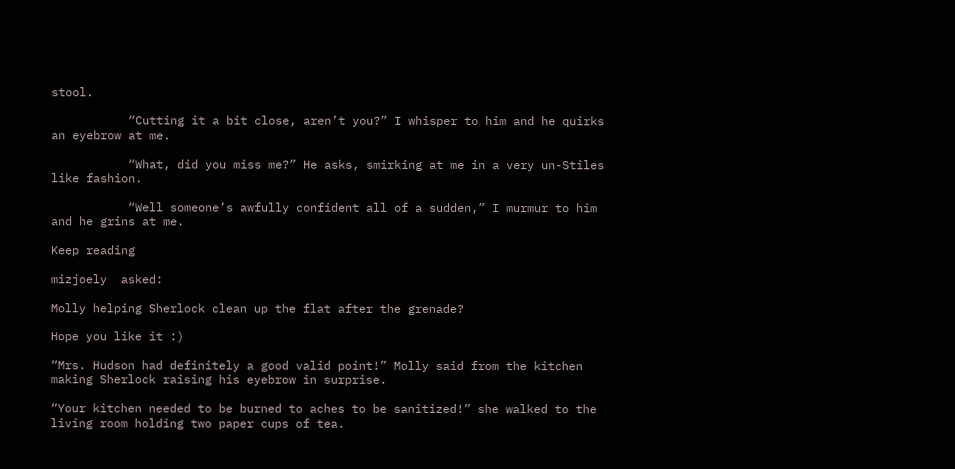stool.

           “Cutting it a bit close, aren’t you?” I whisper to him and he quirks an eyebrow at me.

           “What, did you miss me?” He asks, smirking at me in a very un-Stiles like fashion.

           “Well someone’s awfully confident all of a sudden,” I murmur to him and he grins at me.

Keep reading

mizjoely  asked:

Molly helping Sherlock clean up the flat after the grenade?

Hope you like it :)

“Mrs. Hudson had definitely a good valid point!” Molly said from the kitchen making Sherlock raising his eyebrow in surprise.

“Your kitchen needed to be burned to aches to be sanitized!” she walked to the living room holding two paper cups of tea.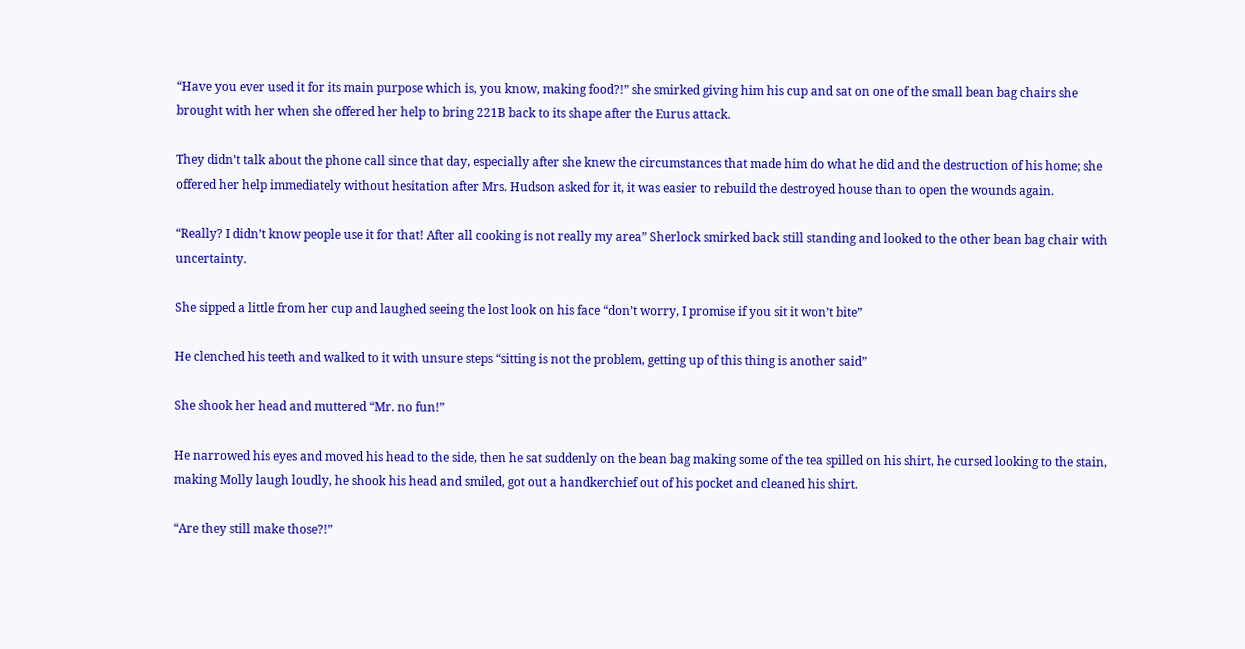“Have you ever used it for its main purpose which is, you know, making food?!” she smirked giving him his cup and sat on one of the small bean bag chairs she brought with her when she offered her help to bring 221B back to its shape after the Eurus attack.

They didn’t talk about the phone call since that day, especially after she knew the circumstances that made him do what he did and the destruction of his home; she offered her help immediately without hesitation after Mrs. Hudson asked for it, it was easier to rebuild the destroyed house than to open the wounds again.

“Really? I didn’t know people use it for that! After all cooking is not really my area” Sherlock smirked back still standing and looked to the other bean bag chair with uncertainty.

She sipped a little from her cup and laughed seeing the lost look on his face “don’t worry, I promise if you sit it won’t bite”

He clenched his teeth and walked to it with unsure steps “sitting is not the problem, getting up of this thing is another said”

She shook her head and muttered “Mr. no fun!”

He narrowed his eyes and moved his head to the side, then he sat suddenly on the bean bag making some of the tea spilled on his shirt, he cursed looking to the stain, making Molly laugh loudly, he shook his head and smiled, got out a handkerchief out of his pocket and cleaned his shirt.

“Are they still make those?!”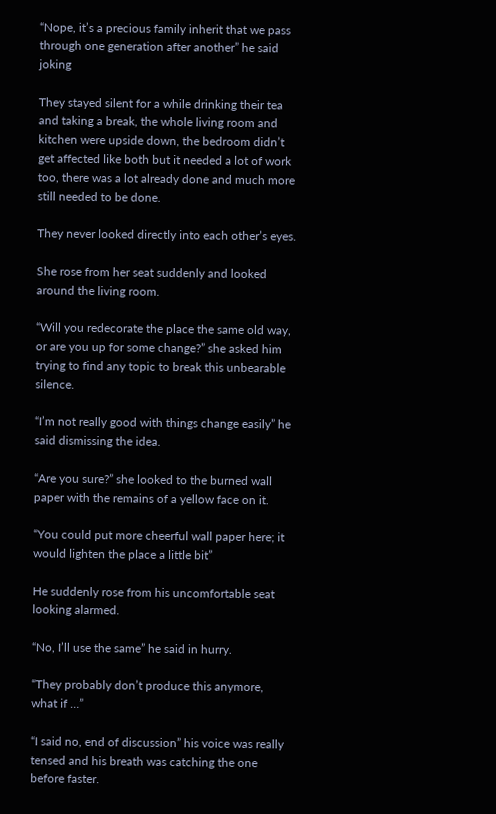“Nope, it’s a precious family inherit that we pass through one generation after another” he said joking

They stayed silent for a while drinking their tea and taking a break, the whole living room and kitchen were upside down, the bedroom didn’t get affected like both but it needed a lot of work too, there was a lot already done and much more still needed to be done.

They never looked directly into each other’s eyes.

She rose from her seat suddenly and looked around the living room.

“Will you redecorate the place the same old way, or are you up for some change?” she asked him trying to find any topic to break this unbearable silence.

“I’m not really good with things change easily” he said dismissing the idea.

“Are you sure?” she looked to the burned wall paper with the remains of a yellow face on it.

“You could put more cheerful wall paper here; it would lighten the place a little bit”

He suddenly rose from his uncomfortable seat looking alarmed.

“No, I’ll use the same” he said in hurry.

“They probably don’t produce this anymore, what if …”

“I said no, end of discussion” his voice was really tensed and his breath was catching the one before faster.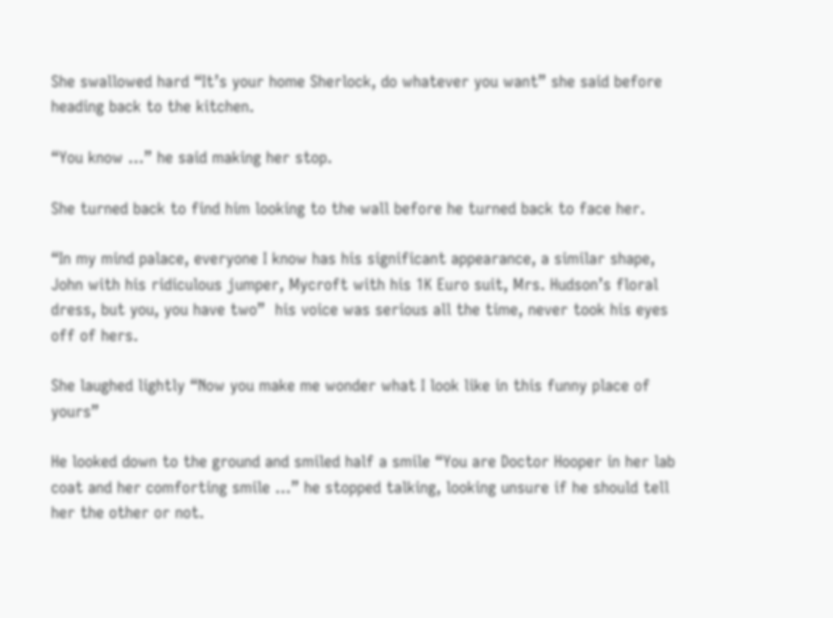She swallowed hard “It’s your home Sherlock, do whatever you want” she said before heading back to the kitchen.

“You know …” he said making her stop.

She turned back to find him looking to the wall before he turned back to face her.

“In my mind palace, everyone I know has his significant appearance, a similar shape, John with his ridiculous jumper, Mycroft with his 1K Euro suit, Mrs. Hudson’s floral dress, but you, you have two”  his voice was serious all the time, never took his eyes off of hers.

She laughed lightly “Now you make me wonder what I look like in this funny place of yours”

He looked down to the ground and smiled half a smile “You are Doctor Hooper in her lab coat and her comforting smile …” he stopped talking, looking unsure if he should tell her the other or not.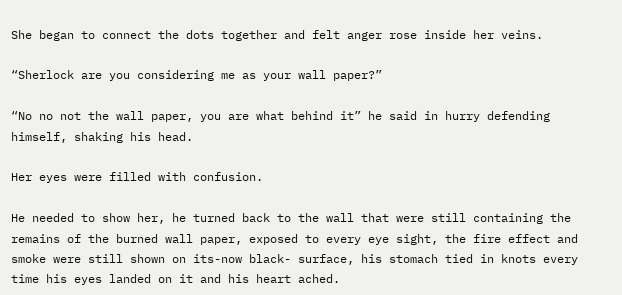She began to connect the dots together and felt anger rose inside her veins.

“Sherlock are you considering me as your wall paper?”

“No no not the wall paper, you are what behind it” he said in hurry defending himself, shaking his head.

Her eyes were filled with confusion.

He needed to show her, he turned back to the wall that were still containing the remains of the burned wall paper, exposed to every eye sight, the fire effect and smoke were still shown on its-now black- surface, his stomach tied in knots every time his eyes landed on it and his heart ached.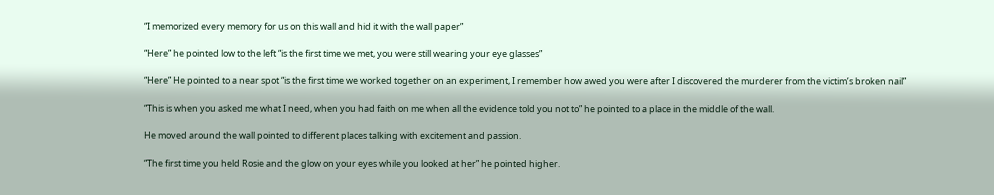“I memorized every memory for us on this wall and hid it with the wall paper”

“Here” he pointed low to the left “is the first time we met, you were still wearing your eye glasses”

“Here” He pointed to a near spot “is the first time we worked together on an experiment, I remember how awed you were after I discovered the murderer from the victim’s broken nail”

“This is when you asked me what I need, when you had faith on me when all the evidence told you not to” he pointed to a place in the middle of the wall.

He moved around the wall pointed to different places talking with excitement and passion.

“The first time you held Rosie and the glow on your eyes while you looked at her” he pointed higher.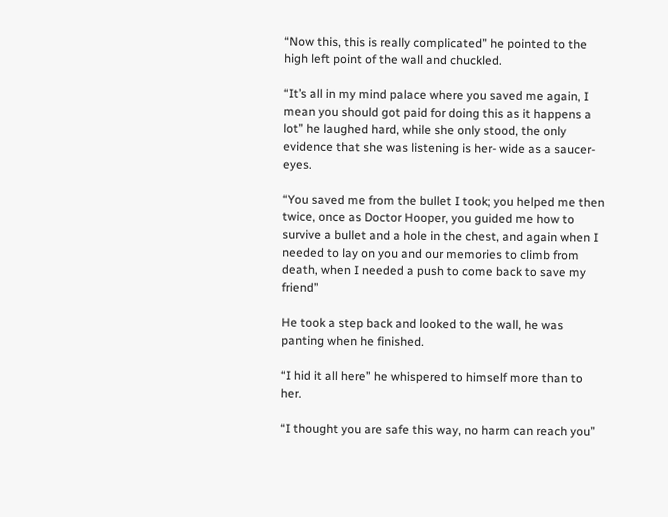“Now this, this is really complicated” he pointed to the high left point of the wall and chuckled.

“It’s all in my mind palace where you saved me again, I mean you should got paid for doing this as it happens a lot” he laughed hard, while she only stood, the only evidence that she was listening is her- wide as a saucer- eyes.

“You saved me from the bullet I took; you helped me then twice, once as Doctor Hooper, you guided me how to survive a bullet and a hole in the chest, and again when I needed to lay on you and our memories to climb from death, when I needed a push to come back to save my friend”

He took a step back and looked to the wall, he was panting when he finished.

“I hid it all here” he whispered to himself more than to her.

“I thought you are safe this way, no harm can reach you”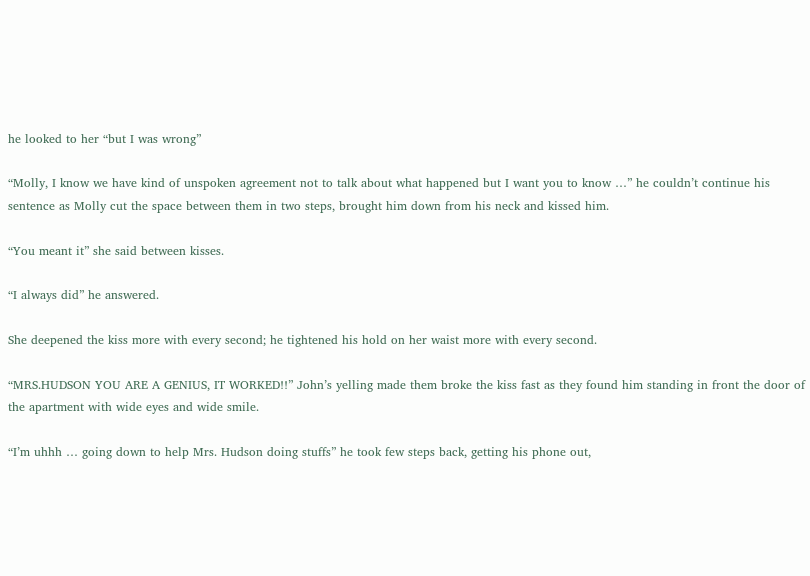he looked to her “but I was wrong”

“Molly, I know we have kind of unspoken agreement not to talk about what happened but I want you to know …” he couldn’t continue his sentence as Molly cut the space between them in two steps, brought him down from his neck and kissed him.

“You meant it” she said between kisses.

“I always did” he answered.

She deepened the kiss more with every second; he tightened his hold on her waist more with every second.

“MRS.HUDSON YOU ARE A GENIUS, IT WORKED!!” John’s yelling made them broke the kiss fast as they found him standing in front the door of the apartment with wide eyes and wide smile.

“I’m uhhh … going down to help Mrs. Hudson doing stuffs” he took few steps back, getting his phone out,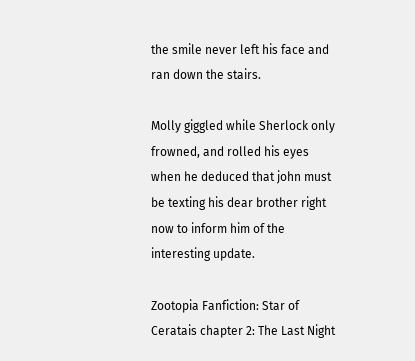the smile never left his face and ran down the stairs.

Molly giggled while Sherlock only frowned, and rolled his eyes when he deduced that john must be texting his dear brother right now to inform him of the interesting update.

Zootopia Fanfiction: Star of Ceratais chapter 2: The Last Night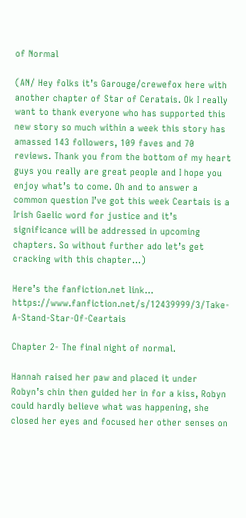of Normal

(AN/ Hey folks it’s Garouge/crewefox here with another chapter of Star of Ceratais. Ok I really want to thank everyone who has supported this new story so much within a week this story has amassed 143 followers, 109 faves and 70 reviews. Thank you from the bottom of my heart guys you really are great people and I hope you enjoy what’s to come. Oh and to answer a common question I’ve got this week Ceartais is a Irish Gaelic word for justice and it’s significance will be addressed in upcoming chapters. So without further ado let’s get cracking with this chapter…)

Here’s the fanfiction.net link… https://www.fanfiction.net/s/12439999/3/Take-A-Stand-Star-Of-Ceartais

Chapter 2- The final night of normal.

Hannah raised her paw and placed it under Robyn’s chin then guided her in for a kiss, Robyn could hardly believe what was happening, she closed her eyes and focused her other senses on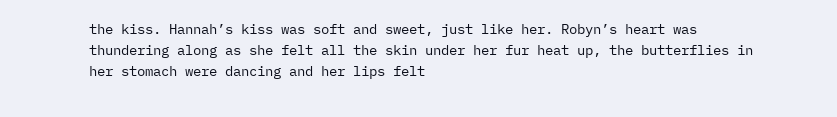the kiss. Hannah’s kiss was soft and sweet, just like her. Robyn’s heart was thundering along as she felt all the skin under her fur heat up, the butterflies in her stomach were dancing and her lips felt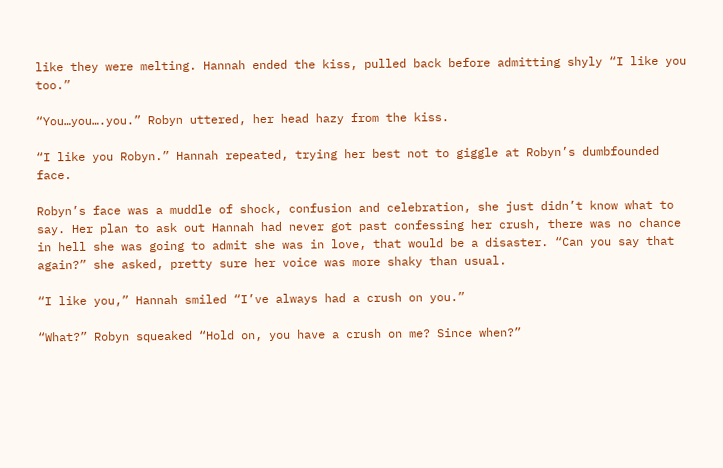like they were melting. Hannah ended the kiss, pulled back before admitting shyly “I like you too.”

“You…you….you.” Robyn uttered, her head hazy from the kiss.

“I like you Robyn.” Hannah repeated, trying her best not to giggle at Robyn’s dumbfounded face.

Robyn’s face was a muddle of shock, confusion and celebration, she just didn’t know what to say. Her plan to ask out Hannah had never got past confessing her crush, there was no chance in hell she was going to admit she was in love, that would be a disaster. “Can you say that again?” she asked, pretty sure her voice was more shaky than usual.

“I like you,” Hannah smiled “I’ve always had a crush on you.”

“What?” Robyn squeaked “Hold on, you have a crush on me? Since when?”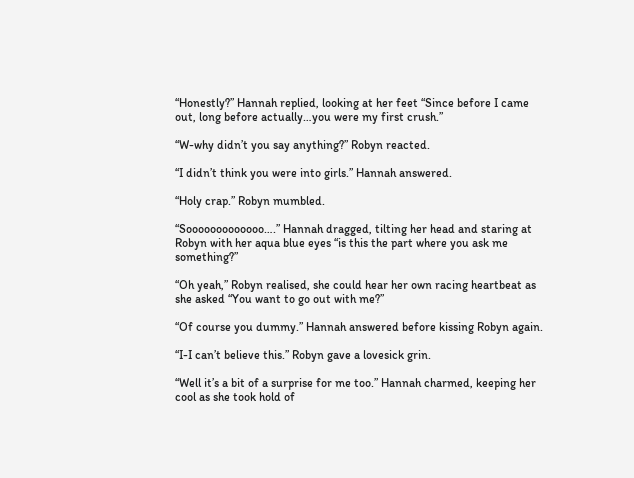“Honestly?” Hannah replied, looking at her feet “Since before I came out, long before actually…you were my first crush.”

“W-why didn’t you say anything?” Robyn reacted.

“I didn’t think you were into girls.” Hannah answered.

“Holy crap.” Robyn mumbled.

“Sooooooooooooo….” Hannah dragged, tilting her head and staring at Robyn with her aqua blue eyes “is this the part where you ask me something?”

“Oh yeah,” Robyn realised, she could hear her own racing heartbeat as she asked “You want to go out with me?”

“Of course you dummy.” Hannah answered before kissing Robyn again.

“I-I can’t believe this.” Robyn gave a lovesick grin.

“Well it’s a bit of a surprise for me too.” Hannah charmed, keeping her cool as she took hold of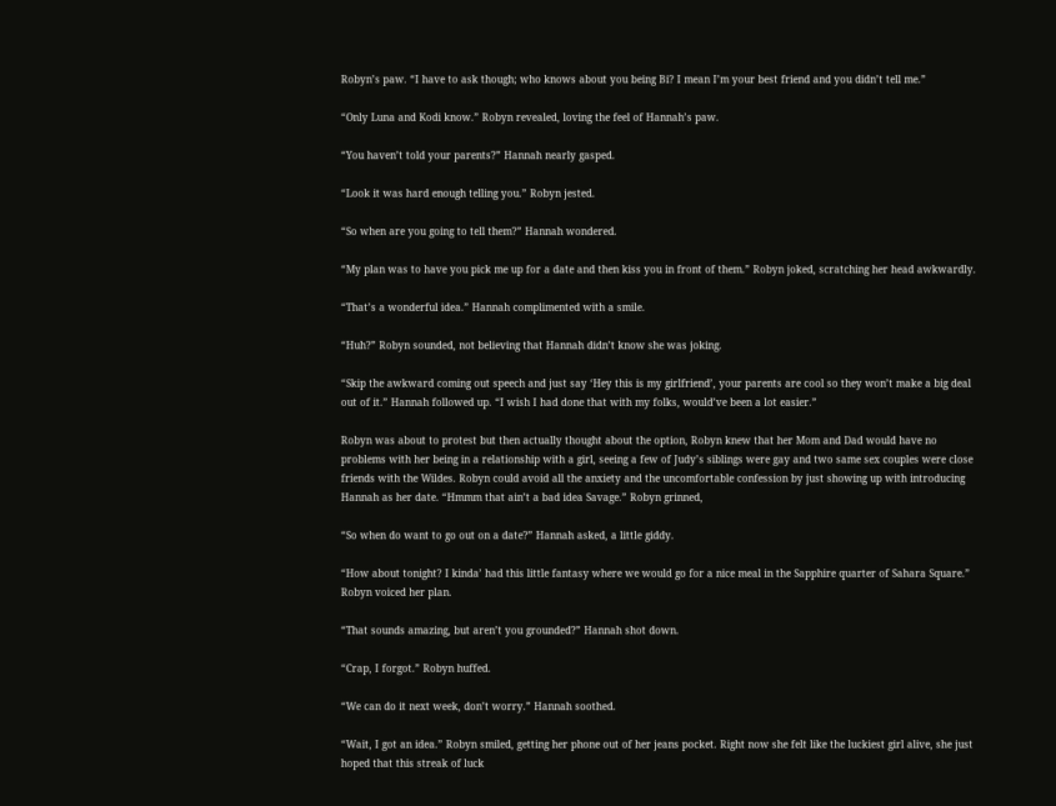Robyn’s paw. “I have to ask though; who knows about you being Bi? I mean I’m your best friend and you didn’t tell me.”

“Only Luna and Kodi know.” Robyn revealed, loving the feel of Hannah’s paw.

“You haven’t told your parents?” Hannah nearly gasped.

“Look it was hard enough telling you.” Robyn jested.

“So when are you going to tell them?” Hannah wondered.

“My plan was to have you pick me up for a date and then kiss you in front of them.” Robyn joked, scratching her head awkwardly.

“That’s a wonderful idea.” Hannah complimented with a smile.

“Huh?” Robyn sounded, not believing that Hannah didn’t know she was joking.

“Skip the awkward coming out speech and just say ‘Hey this is my girlfriend’, your parents are cool so they won’t make a big deal out of it.” Hannah followed up. “I wish I had done that with my folks, would’ve been a lot easier.”

Robyn was about to protest but then actually thought about the option, Robyn knew that her Mom and Dad would have no problems with her being in a relationship with a girl, seeing a few of Judy’s siblings were gay and two same sex couples were close friends with the Wildes. Robyn could avoid all the anxiety and the uncomfortable confession by just showing up with introducing Hannah as her date. “Hmmm that ain’t a bad idea Savage.” Robyn grinned,

“So when do want to go out on a date?” Hannah asked, a little giddy.

“How about tonight? I kinda’ had this little fantasy where we would go for a nice meal in the Sapphire quarter of Sahara Square.” Robyn voiced her plan.

“That sounds amazing, but aren’t you grounded?” Hannah shot down.

“Crap, I forgot.” Robyn huffed.

“We can do it next week, don’t worry.” Hannah soothed.

“Wait, I got an idea.” Robyn smiled, getting her phone out of her jeans pocket. Right now she felt like the luckiest girl alive, she just hoped that this streak of luck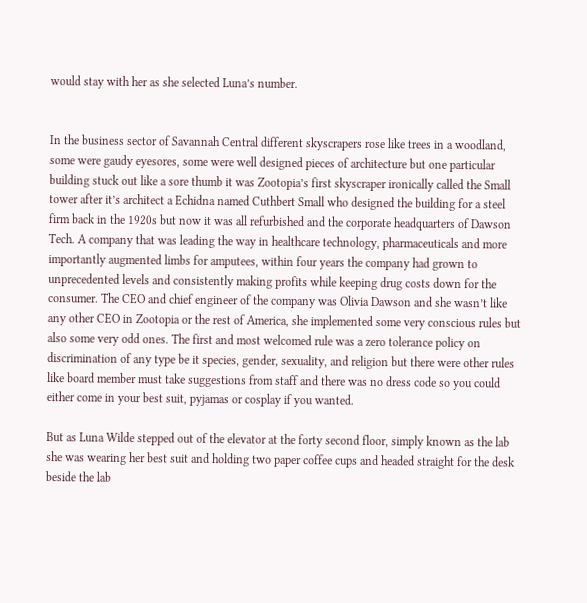would stay with her as she selected Luna’s number.


In the business sector of Savannah Central different skyscrapers rose like trees in a woodland, some were gaudy eyesores, some were well designed pieces of architecture but one particular building stuck out like a sore thumb it was Zootopia’s first skyscraper ironically called the Small tower after it’s architect a Echidna named Cuthbert Small who designed the building for a steel firm back in the 1920s but now it was all refurbished and the corporate headquarters of Dawson Tech. A company that was leading the way in healthcare technology, pharmaceuticals and more importantly augmented limbs for amputees, within four years the company had grown to unprecedented levels and consistently making profits while keeping drug costs down for the consumer. The CEO and chief engineer of the company was Olivia Dawson and she wasn’t like any other CEO in Zootopia or the rest of America, she implemented some very conscious rules but also some very odd ones. The first and most welcomed rule was a zero tolerance policy on discrimination of any type be it species, gender, sexuality, and religion but there were other rules like board member must take suggestions from staff and there was no dress code so you could either come in your best suit, pyjamas or cosplay if you wanted.

But as Luna Wilde stepped out of the elevator at the forty second floor, simply known as the lab she was wearing her best suit and holding two paper coffee cups and headed straight for the desk beside the lab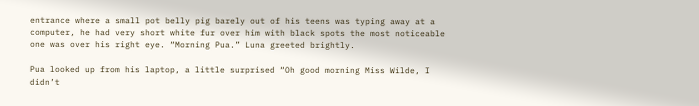entrance where a small pot belly pig barely out of his teens was typing away at a computer, he had very short white fur over him with black spots the most noticeable one was over his right eye. “Morning Pua.” Luna greeted brightly.

Pua looked up from his laptop, a little surprised “Oh good morning Miss Wilde, I didn’t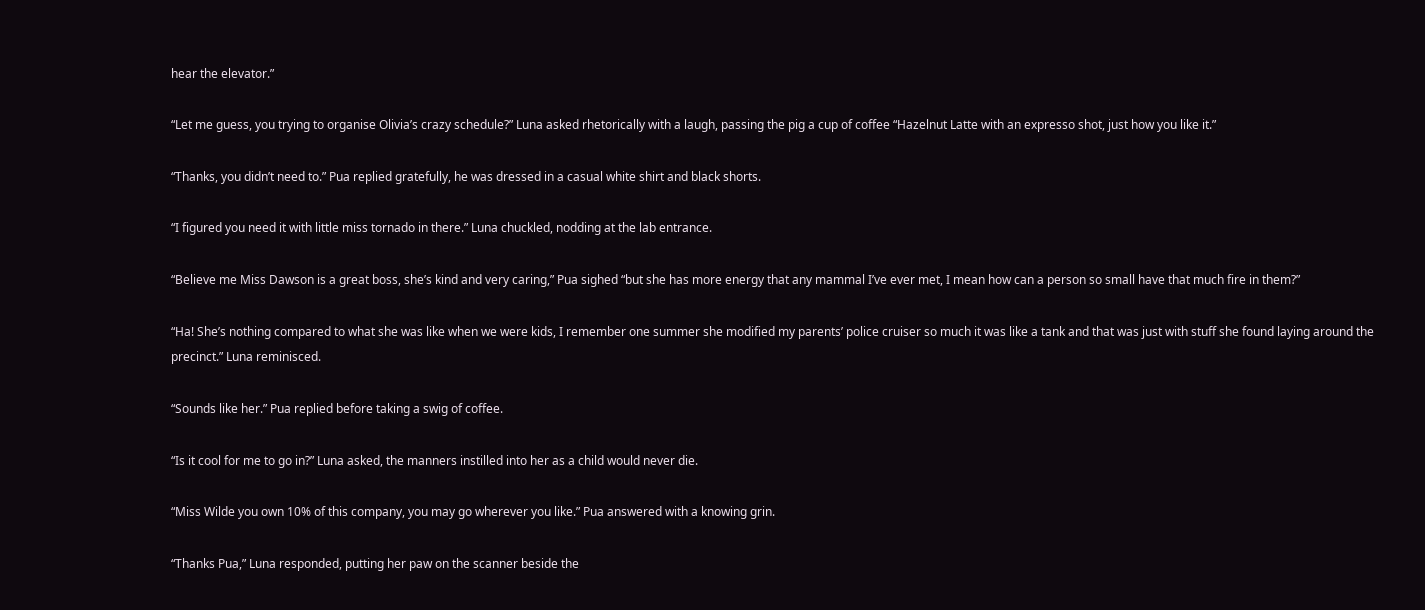hear the elevator.”

“Let me guess, you trying to organise Olivia’s crazy schedule?” Luna asked rhetorically with a laugh, passing the pig a cup of coffee “Hazelnut Latte with an expresso shot, just how you like it.”

“Thanks, you didn’t need to.” Pua replied gratefully, he was dressed in a casual white shirt and black shorts.

“I figured you need it with little miss tornado in there.” Luna chuckled, nodding at the lab entrance.

“Believe me Miss Dawson is a great boss, she’s kind and very caring,” Pua sighed “but she has more energy that any mammal I’ve ever met, I mean how can a person so small have that much fire in them?”

“Ha! She’s nothing compared to what she was like when we were kids, I remember one summer she modified my parents’ police cruiser so much it was like a tank and that was just with stuff she found laying around the precinct.” Luna reminisced.

“Sounds like her.” Pua replied before taking a swig of coffee.

“Is it cool for me to go in?” Luna asked, the manners instilled into her as a child would never die.

“Miss Wilde you own 10% of this company, you may go wherever you like.” Pua answered with a knowing grin.

“Thanks Pua,” Luna responded, putting her paw on the scanner beside the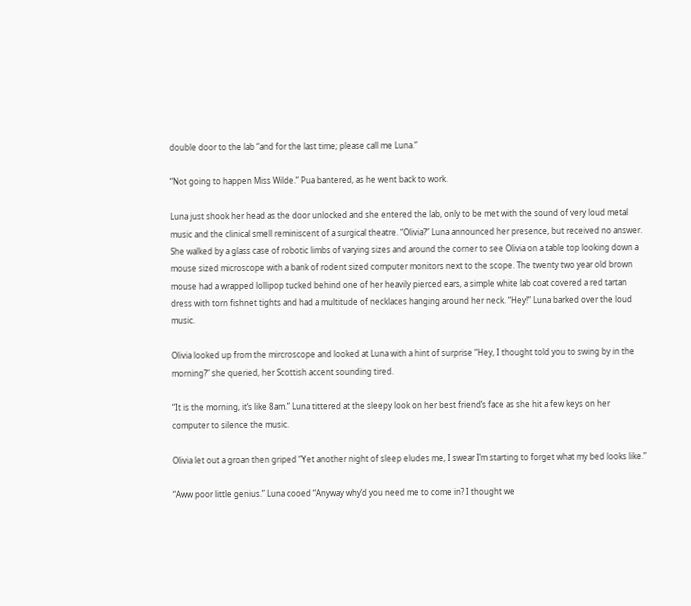double door to the lab “and for the last time; please call me Luna.”

“Not going to happen Miss Wilde.” Pua bantered, as he went back to work.

Luna just shook her head as the door unlocked and she entered the lab, only to be met with the sound of very loud metal music and the clinical smell reminiscent of a surgical theatre. “Olivia?” Luna announced her presence, but received no answer. She walked by a glass case of robotic limbs of varying sizes and around the corner to see Olivia on a table top looking down a mouse sized microscope with a bank of rodent sized computer monitors next to the scope. The twenty two year old brown mouse had a wrapped lollipop tucked behind one of her heavily pierced ears, a simple white lab coat covered a red tartan dress with torn fishnet tights and had a multitude of necklaces hanging around her neck. “Hey!” Luna barked over the loud music.

Olivia looked up from the mircroscope and looked at Luna with a hint of surprise “Hey, I thought told you to swing by in the morning?” she queried, her Scottish accent sounding tired.

“It is the morning, it’s like 8am.” Luna tittered at the sleepy look on her best friend’s face as she hit a few keys on her computer to silence the music.

Olivia let out a groan then griped “Yet another night of sleep eludes me, I swear I’m starting to forget what my bed looks like.”

“Aww poor little genius.” Luna cooed “Anyway why’d you need me to come in? I thought we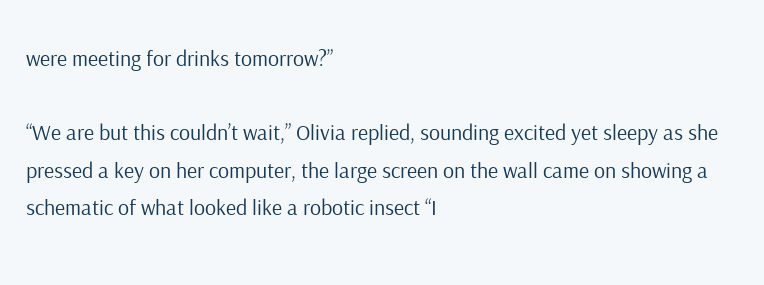were meeting for drinks tomorrow?”

“We are but this couldn’t wait,” Olivia replied, sounding excited yet sleepy as she pressed a key on her computer, the large screen on the wall came on showing a schematic of what looked like a robotic insect “I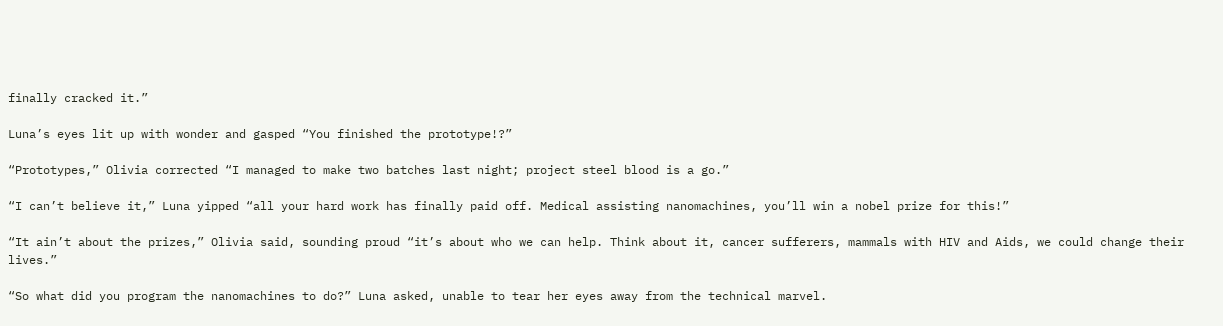finally cracked it.”

Luna’s eyes lit up with wonder and gasped “You finished the prototype!?”

“Prototypes,” Olivia corrected “I managed to make two batches last night; project steel blood is a go.”

“I can’t believe it,” Luna yipped “all your hard work has finally paid off. Medical assisting nanomachines, you’ll win a nobel prize for this!”

“It ain’t about the prizes,” Olivia said, sounding proud “it’s about who we can help. Think about it, cancer sufferers, mammals with HIV and Aids, we could change their lives.”

“So what did you program the nanomachines to do?” Luna asked, unable to tear her eyes away from the technical marvel.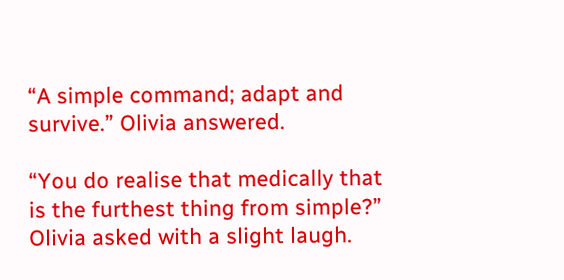“A simple command; adapt and survive.” Olivia answered.

“You do realise that medically that is the furthest thing from simple?” Olivia asked with a slight laugh.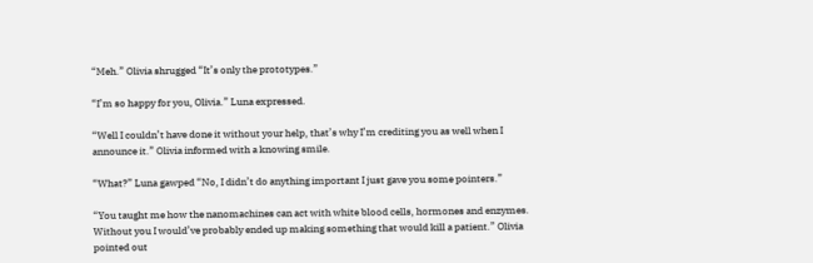“Meh.” Olivia shrugged “It’s only the prototypes.”

“I’m so happy for you, Olivia.” Luna expressed.

“Well I couldn’t have done it without your help, that’s why I’m crediting you as well when I announce it.” Olivia informed with a knowing smile.

“What?” Luna gawped “No, I didn’t do anything important I just gave you some pointers.”

“You taught me how the nanomachines can act with white blood cells, hormones and enzymes. Without you I would’ve probably ended up making something that would kill a patient.” Olivia pointed out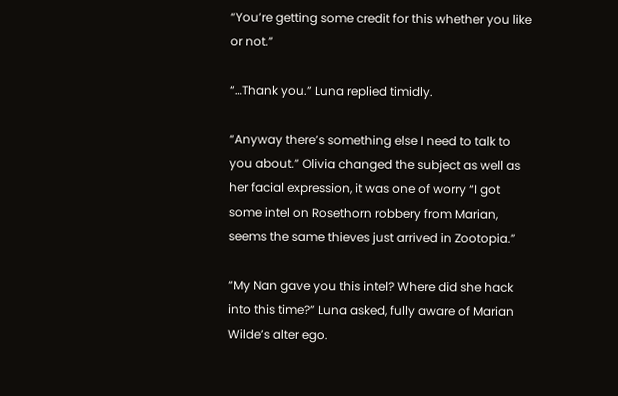“You’re getting some credit for this whether you like or not.”

“…Thank you.” Luna replied timidly.

“Anyway there’s something else I need to talk to you about.” Olivia changed the subject as well as her facial expression, it was one of worry “I got some intel on Rosethorn robbery from Marian, seems the same thieves just arrived in Zootopia.”

“My Nan gave you this intel? Where did she hack into this time?” Luna asked, fully aware of Marian Wilde’s alter ego.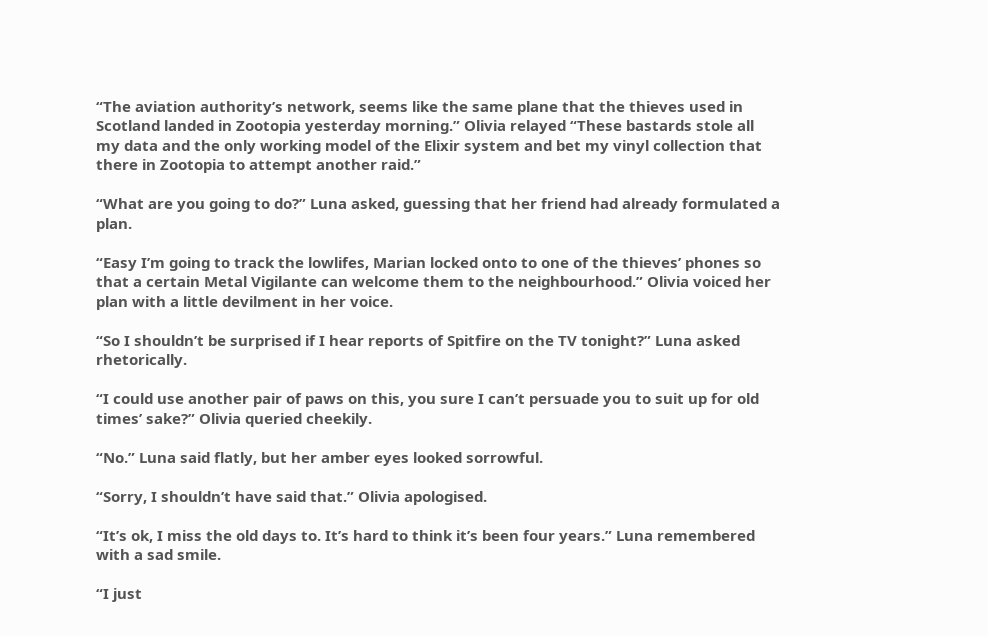“The aviation authority’s network, seems like the same plane that the thieves used in Scotland landed in Zootopia yesterday morning.” Olivia relayed “These bastards stole all my data and the only working model of the Elixir system and bet my vinyl collection that there in Zootopia to attempt another raid.”

“What are you going to do?” Luna asked, guessing that her friend had already formulated a plan.

“Easy I’m going to track the lowlifes, Marian locked onto to one of the thieves’ phones so that a certain Metal Vigilante can welcome them to the neighbourhood.” Olivia voiced her plan with a little devilment in her voice.

“So I shouldn’t be surprised if I hear reports of Spitfire on the TV tonight?” Luna asked rhetorically.

“I could use another pair of paws on this, you sure I can’t persuade you to suit up for old times’ sake?” Olivia queried cheekily.

“No.” Luna said flatly, but her amber eyes looked sorrowful.

“Sorry, I shouldn’t have said that.” Olivia apologised.

“It’s ok, I miss the old days to. It’s hard to think it’s been four years.” Luna remembered with a sad smile.

“I just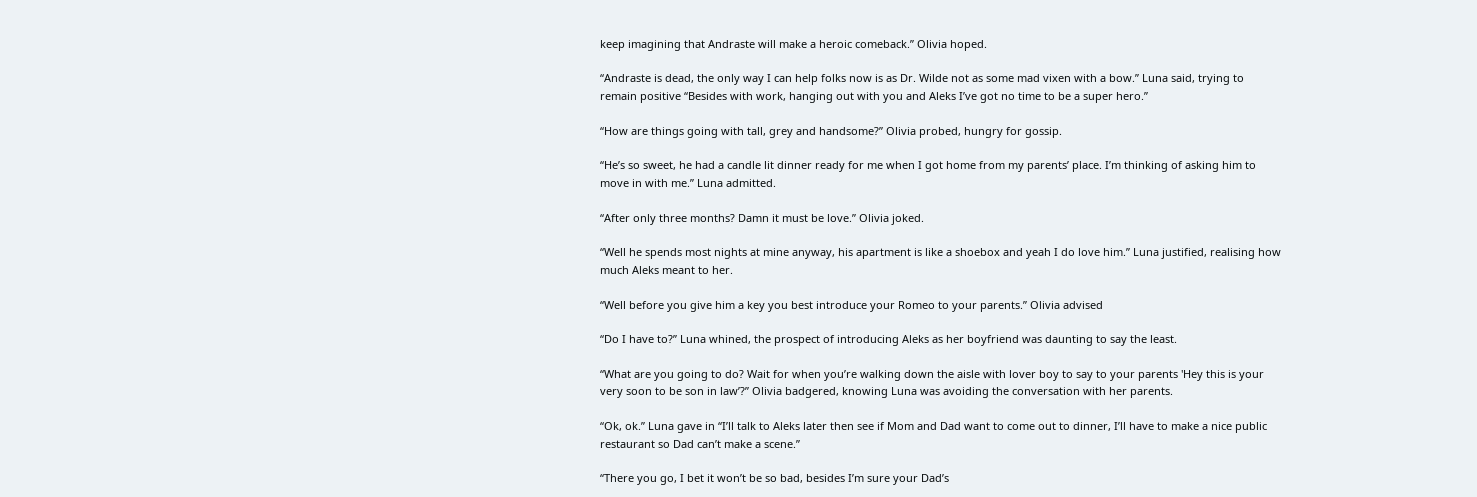keep imagining that Andraste will make a heroic comeback.” Olivia hoped.

“Andraste is dead, the only way I can help folks now is as Dr. Wilde not as some mad vixen with a bow.” Luna said, trying to remain positive “Besides with work, hanging out with you and Aleks I’ve got no time to be a super hero.”

“How are things going with tall, grey and handsome?” Olivia probed, hungry for gossip.

“He’s so sweet, he had a candle lit dinner ready for me when I got home from my parents’ place. I’m thinking of asking him to move in with me.” Luna admitted.

“After only three months? Damn it must be love.” Olivia joked.

“Well he spends most nights at mine anyway, his apartment is like a shoebox and yeah I do love him.” Luna justified, realising how much Aleks meant to her.

“Well before you give him a key you best introduce your Romeo to your parents.” Olivia advised

“Do I have to?” Luna whined, the prospect of introducing Aleks as her boyfriend was daunting to say the least.

“What are you going to do? Wait for when you’re walking down the aisle with lover boy to say to your parents 'Hey this is your very soon to be son in law’?” Olivia badgered, knowing Luna was avoiding the conversation with her parents.

“Ok, ok.” Luna gave in “I’ll talk to Aleks later then see if Mom and Dad want to come out to dinner, I’ll have to make a nice public restaurant so Dad can’t make a scene.”

“There you go, I bet it won’t be so bad, besides I’m sure your Dad’s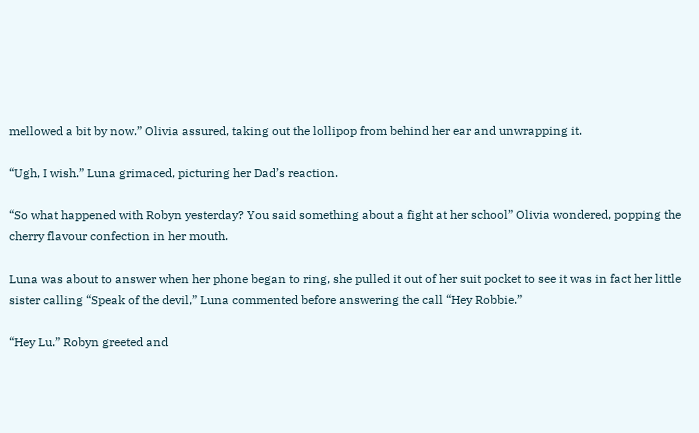mellowed a bit by now.” Olivia assured, taking out the lollipop from behind her ear and unwrapping it.

“Ugh, I wish.” Luna grimaced, picturing her Dad’s reaction.

“So what happened with Robyn yesterday? You said something about a fight at her school” Olivia wondered, popping the cherry flavour confection in her mouth.

Luna was about to answer when her phone began to ring, she pulled it out of her suit pocket to see it was in fact her little sister calling “Speak of the devil,” Luna commented before answering the call “Hey Robbie.”

“Hey Lu.” Robyn greeted and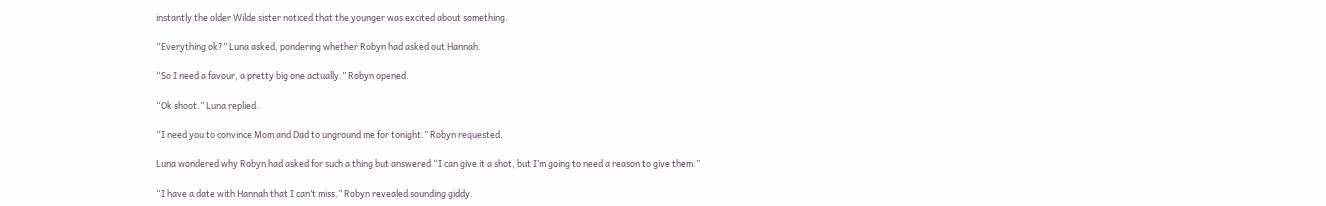instantly the older Wilde sister noticed that the younger was excited about something.

“Everything ok?” Luna asked, pondering whether Robyn had asked out Hannah.

“So I need a favour, a pretty big one actually.” Robyn opened.

“Ok shoot.” Luna replied.

“I need you to convince Mom and Dad to unground me for tonight.” Robyn requested.

Luna wondered why Robyn had asked for such a thing but answered “I can give it a shot, but I’m going to need a reason to give them.”

“I have a date with Hannah that I can’t miss.” Robyn revealed sounding giddy.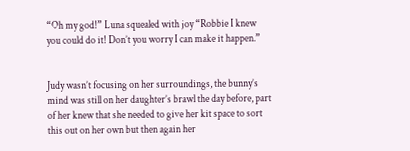“Oh my god!” Luna squealed with joy “Robbie I knew you could do it! Don’t you worry I can make it happen.”


Judy wasn’t focusing on her surroundings, the bunny’s mind was still on her daughter’s brawl the day before, part of her knew that she needed to give her kit space to sort this out on her own but then again her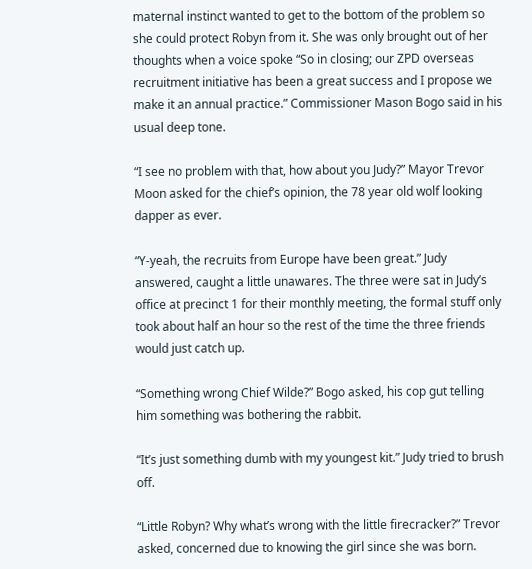maternal instinct wanted to get to the bottom of the problem so she could protect Robyn from it. She was only brought out of her thoughts when a voice spoke “So in closing; our ZPD overseas recruitment initiative has been a great success and I propose we make it an annual practice.” Commissioner Mason Bogo said in his usual deep tone.

“I see no problem with that, how about you Judy?” Mayor Trevor Moon asked for the chief’s opinion, the 78 year old wolf looking dapper as ever.

“Y-yeah, the recruits from Europe have been great.” Judy answered, caught a little unawares. The three were sat in Judy’s office at precinct 1 for their monthly meeting, the formal stuff only took about half an hour so the rest of the time the three friends would just catch up.

“Something wrong Chief Wilde?” Bogo asked, his cop gut telling him something was bothering the rabbit.

“It’s just something dumb with my youngest kit.” Judy tried to brush off.

“Little Robyn? Why what’s wrong with the little firecracker?” Trevor asked, concerned due to knowing the girl since she was born.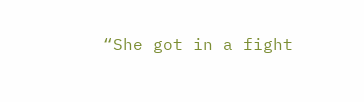“She got in a fight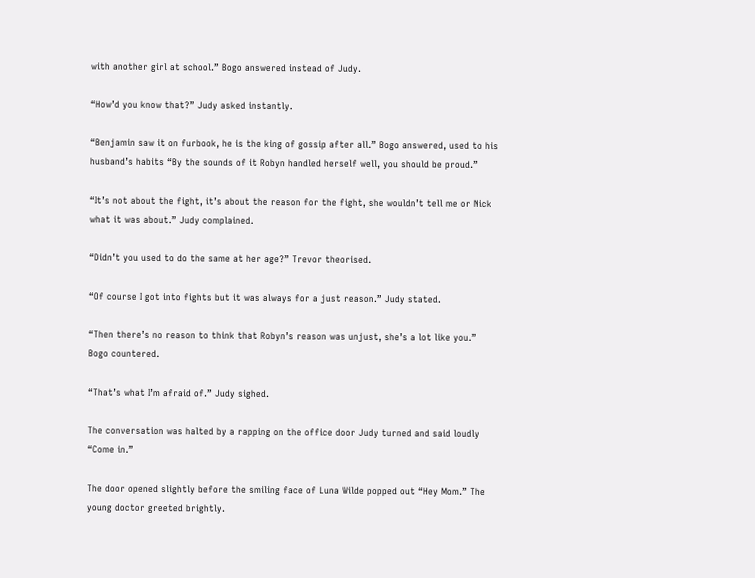with another girl at school.” Bogo answered instead of Judy.

“How’d you know that?” Judy asked instantly.

“Benjamin saw it on furbook, he is the king of gossip after all.” Bogo answered, used to his husband’s habits “By the sounds of it Robyn handled herself well, you should be proud.”

“It’s not about the fight, it’s about the reason for the fight, she wouldn’t tell me or Nick what it was about.” Judy complained.

“Didn’t you used to do the same at her age?” Trevor theorised.

“Of course I got into fights but it was always for a just reason.” Judy stated.

“Then there’s no reason to think that Robyn’s reason was unjust, she’s a lot like you.” Bogo countered.

“That’s what I’m afraid of.” Judy sighed.

The conversation was halted by a rapping on the office door Judy turned and said loudly “Come in.”

The door opened slightly before the smiling face of Luna Wilde popped out “Hey Mom.” The young doctor greeted brightly.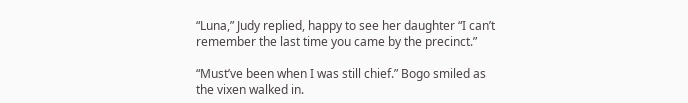“Luna,” Judy replied, happy to see her daughter “I can’t remember the last time you came by the precinct.”

“Must’ve been when I was still chief.” Bogo smiled as the vixen walked in.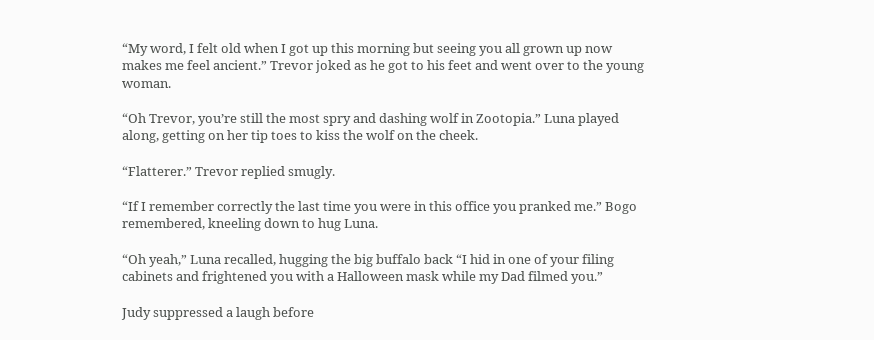“My word, I felt old when I got up this morning but seeing you all grown up now makes me feel ancient.” Trevor joked as he got to his feet and went over to the young woman.

“Oh Trevor, you’re still the most spry and dashing wolf in Zootopia.” Luna played along, getting on her tip toes to kiss the wolf on the cheek.

“Flatterer.” Trevor replied smugly.

“If I remember correctly the last time you were in this office you pranked me.” Bogo remembered, kneeling down to hug Luna.

“Oh yeah,” Luna recalled, hugging the big buffalo back “I hid in one of your filing cabinets and frightened you with a Halloween mask while my Dad filmed you.”

Judy suppressed a laugh before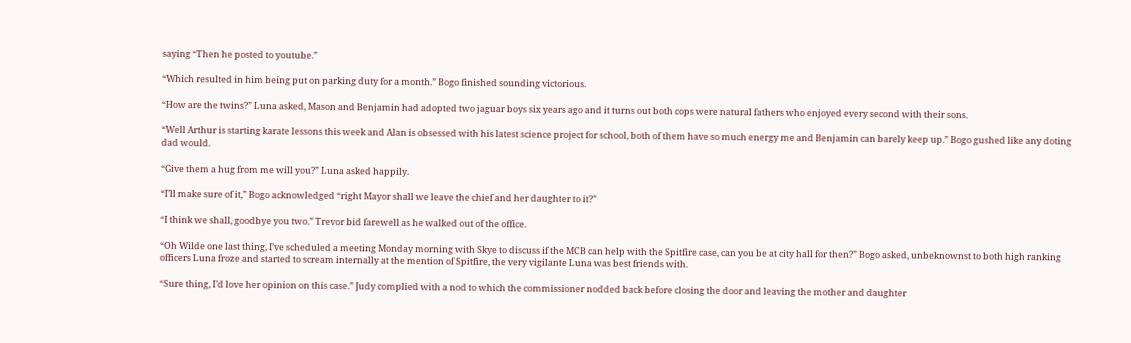saying “Then he posted to youtube.”

“Which resulted in him being put on parking duty for a month.” Bogo finished sounding victorious.

“How are the twins?” Luna asked, Mason and Benjamin had adopted two jaguar boys six years ago and it turns out both cops were natural fathers who enjoyed every second with their sons.

“Well Arthur is starting karate lessons this week and Alan is obsessed with his latest science project for school, both of them have so much energy me and Benjamin can barely keep up.” Bogo gushed like any doting dad would.

“Give them a hug from me will you?” Luna asked happily.

“I’ll make sure of it,” Bogo acknowledged “right Mayor shall we leave the chief and her daughter to it?”

“I think we shall, goodbye you two.” Trevor bid farewell as he walked out of the office.

“Oh Wilde one last thing, I’ve scheduled a meeting Monday morning with Skye to discuss if the MCB can help with the Spitfire case, can you be at city hall for then?” Bogo asked, unbeknownst to both high ranking officers Luna froze and started to scream internally at the mention of Spitfire, the very vigilante Luna was best friends with.

“Sure thing, I’d love her opinion on this case.” Judy complied with a nod to which the commissioner nodded back before closing the door and leaving the mother and daughter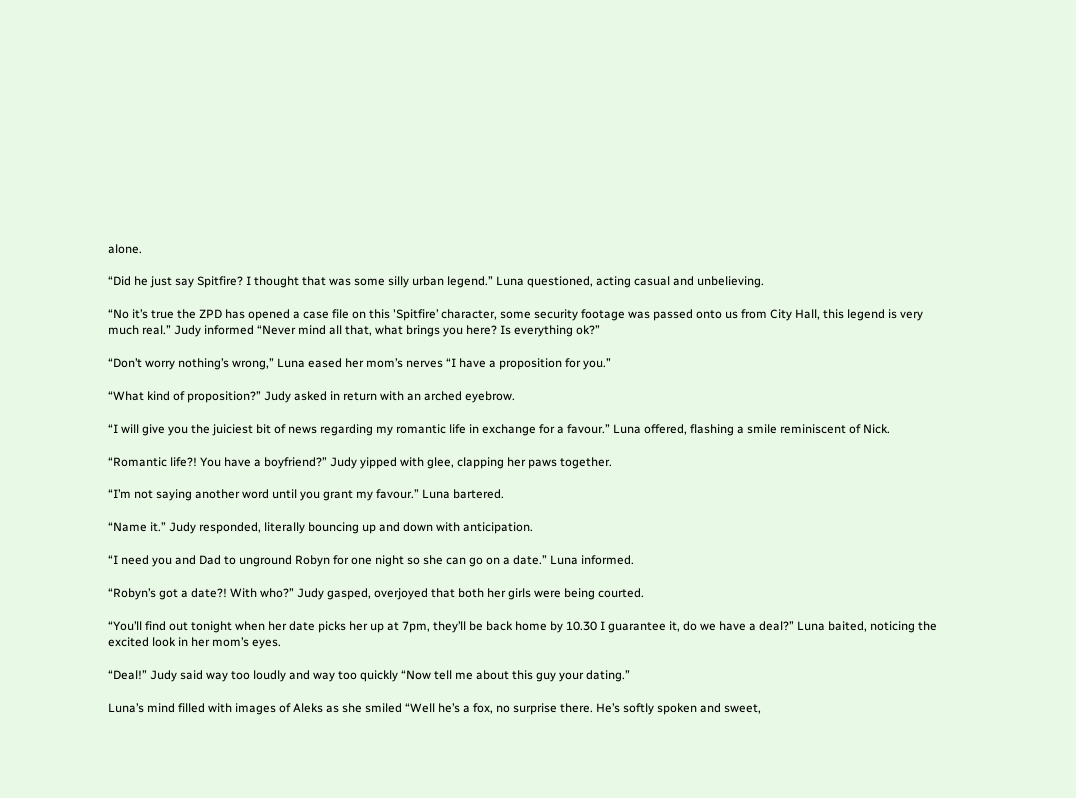alone.

“Did he just say Spitfire? I thought that was some silly urban legend.” Luna questioned, acting casual and unbelieving.

“No it’s true the ZPD has opened a case file on this 'Spitfire’ character, some security footage was passed onto us from City Hall, this legend is very much real.” Judy informed “Never mind all that, what brings you here? Is everything ok?”

“Don’t worry nothing’s wrong,” Luna eased her mom’s nerves “I have a proposition for you.”

“What kind of proposition?” Judy asked in return with an arched eyebrow.

“I will give you the juiciest bit of news regarding my romantic life in exchange for a favour.” Luna offered, flashing a smile reminiscent of Nick.

“Romantic life?! You have a boyfriend?” Judy yipped with glee, clapping her paws together.

“I’m not saying another word until you grant my favour.” Luna bartered.

“Name it.” Judy responded, literally bouncing up and down with anticipation.

“I need you and Dad to unground Robyn for one night so she can go on a date.” Luna informed.

“Robyn’s got a date?! With who?” Judy gasped, overjoyed that both her girls were being courted.

“You’ll find out tonight when her date picks her up at 7pm, they’ll be back home by 10.30 I guarantee it, do we have a deal?” Luna baited, noticing the excited look in her mom’s eyes.

“Deal!” Judy said way too loudly and way too quickly “Now tell me about this guy your dating.”

Luna’s mind filled with images of Aleks as she smiled “Well he’s a fox, no surprise there. He’s softly spoken and sweet,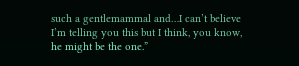such a gentlemammal and…I can’t believe I’m telling you this but I think, you know, he might be the one.”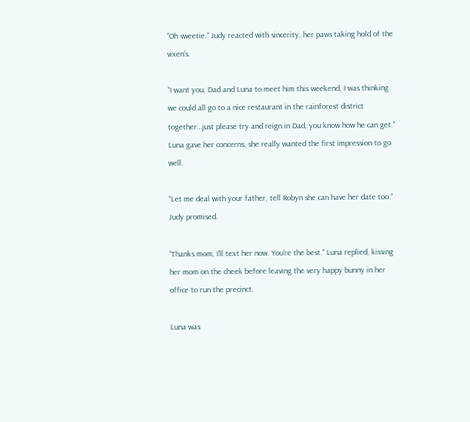“Oh sweetie.” Judy reacted with sincerity, her paws taking hold of the vixen’s.

“I want you, Dad and Luna to meet him this weekend, I was thinking we could all go to a nice restaurant in the rainforest district together…just please try and reign in Dad, you know how he can get.” Luna gave her concerns, she really wanted the first impression to go well.

“Let me deal with your father, tell Robyn she can have her date too.” Judy promised.

“Thanks mom, I’ll text her now. You’re the best.” Luna replied, kissing her mom on the cheek before leaving the very happy bunny in her office to run the precinct.

Luna was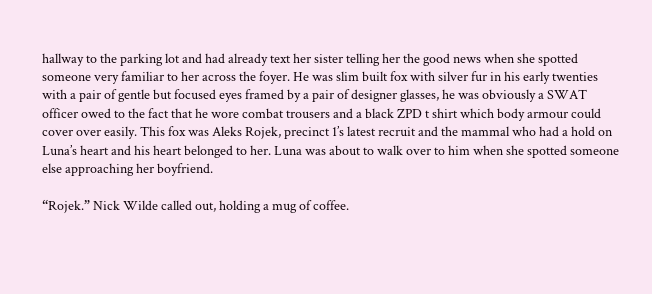hallway to the parking lot and had already text her sister telling her the good news when she spotted someone very familiar to her across the foyer. He was slim built fox with silver fur in his early twenties with a pair of gentle but focused eyes framed by a pair of designer glasses, he was obviously a SWAT officer owed to the fact that he wore combat trousers and a black ZPD t shirt which body armour could cover over easily. This fox was Aleks Rojek, precinct 1’s latest recruit and the mammal who had a hold on Luna’s heart and his heart belonged to her. Luna was about to walk over to him when she spotted someone else approaching her boyfriend.

“Rojek.” Nick Wilde called out, holding a mug of coffee.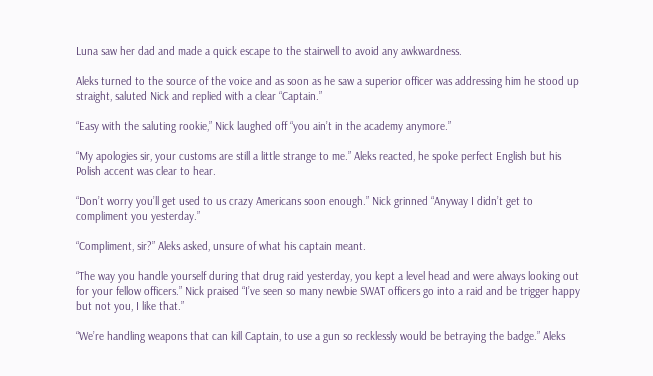Luna saw her dad and made a quick escape to the stairwell to avoid any awkwardness.

Aleks turned to the source of the voice and as soon as he saw a superior officer was addressing him he stood up straight, saluted Nick and replied with a clear “Captain.”

“Easy with the saluting rookie,” Nick laughed off “you ain’t in the academy anymore.”

“My apologies sir, your customs are still a little strange to me.” Aleks reacted, he spoke perfect English but his Polish accent was clear to hear.

“Don’t worry you’ll get used to us crazy Americans soon enough.” Nick grinned “Anyway I didn’t get to compliment you yesterday.”

“Compliment, sir?” Aleks asked, unsure of what his captain meant.

“The way you handle yourself during that drug raid yesterday, you kept a level head and were always looking out for your fellow officers.” Nick praised “I’ve seen so many newbie SWAT officers go into a raid and be trigger happy but not you, I like that.”

“We’re handling weapons that can kill Captain, to use a gun so recklessly would be betraying the badge.” Aleks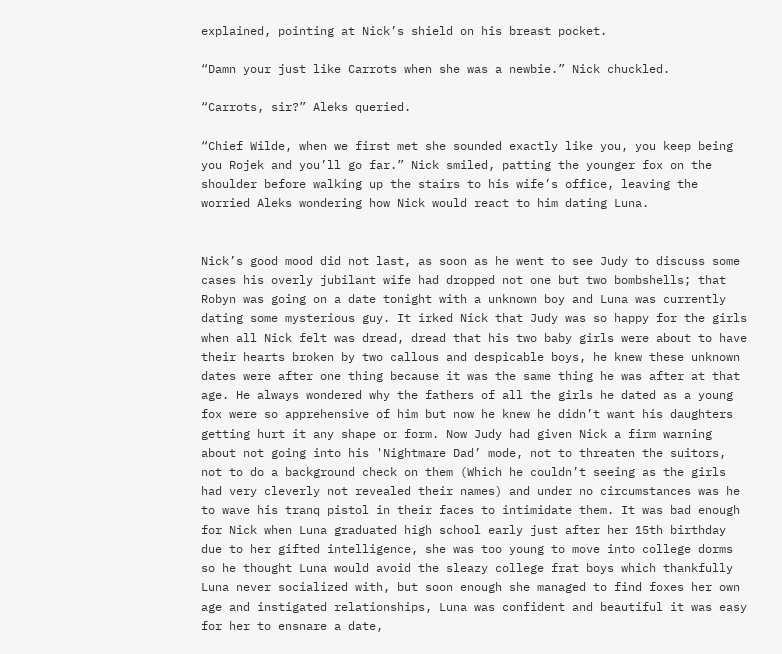explained, pointing at Nick’s shield on his breast pocket.

“Damn your just like Carrots when she was a newbie.” Nick chuckled.

“Carrots, sir?” Aleks queried.

“Chief Wilde, when we first met she sounded exactly like you, you keep being you Rojek and you’ll go far.” Nick smiled, patting the younger fox on the shoulder before walking up the stairs to his wife’s office, leaving the worried Aleks wondering how Nick would react to him dating Luna.


Nick’s good mood did not last, as soon as he went to see Judy to discuss some cases his overly jubilant wife had dropped not one but two bombshells; that Robyn was going on a date tonight with a unknown boy and Luna was currently dating some mysterious guy. It irked Nick that Judy was so happy for the girls when all Nick felt was dread, dread that his two baby girls were about to have their hearts broken by two callous and despicable boys, he knew these unknown dates were after one thing because it was the same thing he was after at that age. He always wondered why the fathers of all the girls he dated as a young fox were so apprehensive of him but now he knew he didn’t want his daughters getting hurt it any shape or form. Now Judy had given Nick a firm warning about not going into his 'Nightmare Dad’ mode, not to threaten the suitors, not to do a background check on them (Which he couldn’t seeing as the girls had very cleverly not revealed their names) and under no circumstances was he to wave his tranq pistol in their faces to intimidate them. It was bad enough for Nick when Luna graduated high school early just after her 15th birthday due to her gifted intelligence, she was too young to move into college dorms so he thought Luna would avoid the sleazy college frat boys which thankfully Luna never socialized with, but soon enough she managed to find foxes her own age and instigated relationships, Luna was confident and beautiful it was easy for her to ensnare a date,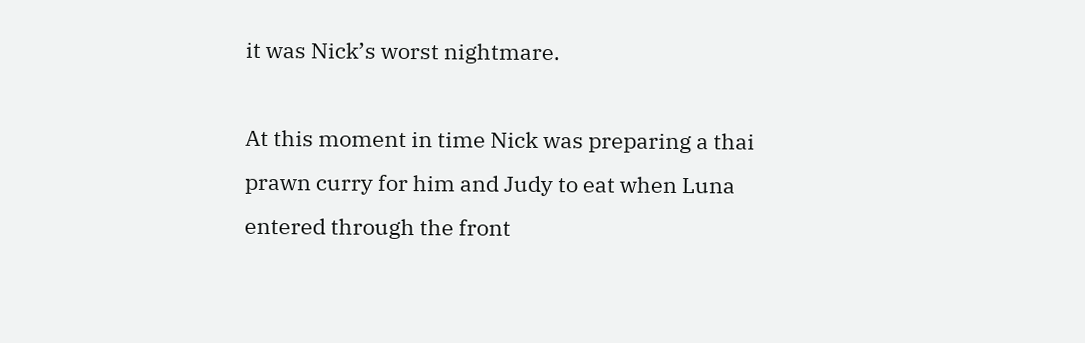it was Nick’s worst nightmare.

At this moment in time Nick was preparing a thai prawn curry for him and Judy to eat when Luna entered through the front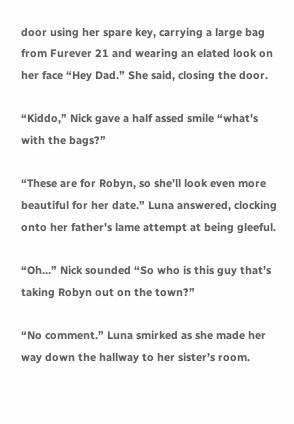door using her spare key, carrying a large bag from Furever 21 and wearing an elated look on her face “Hey Dad.” She said, closing the door.

“Kiddo,” Nick gave a half assed smile “what’s with the bags?”

“These are for Robyn, so she’ll look even more beautiful for her date.” Luna answered, clocking onto her father’s lame attempt at being gleeful.

“Oh…” Nick sounded “So who is this guy that’s taking Robyn out on the town?”

“No comment.” Luna smirked as she made her way down the hallway to her sister’s room.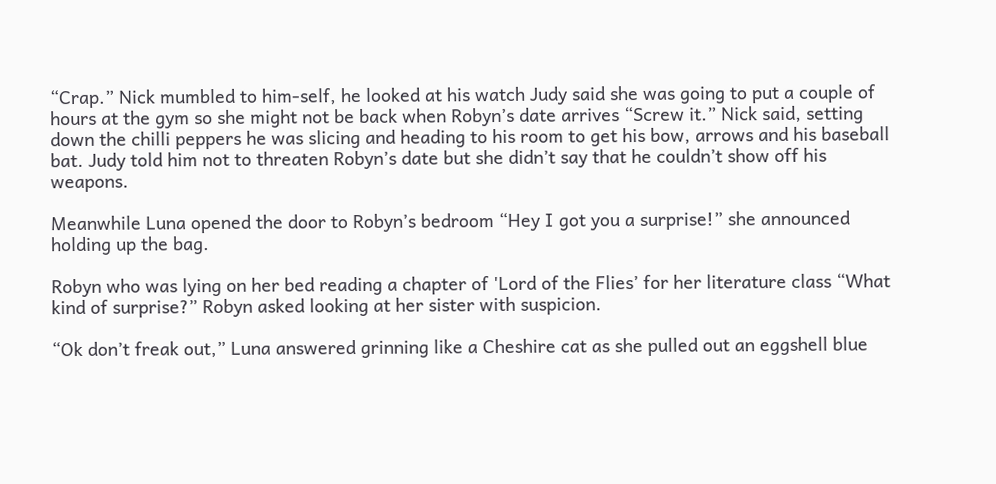“Crap.” Nick mumbled to him-self, he looked at his watch Judy said she was going to put a couple of hours at the gym so she might not be back when Robyn’s date arrives “Screw it.” Nick said, setting down the chilli peppers he was slicing and heading to his room to get his bow, arrows and his baseball bat. Judy told him not to threaten Robyn’s date but she didn’t say that he couldn’t show off his weapons.

Meanwhile Luna opened the door to Robyn’s bedroom “Hey I got you a surprise!” she announced holding up the bag.

Robyn who was lying on her bed reading a chapter of 'Lord of the Flies’ for her literature class “What kind of surprise?” Robyn asked looking at her sister with suspicion.

“Ok don’t freak out,” Luna answered grinning like a Cheshire cat as she pulled out an eggshell blue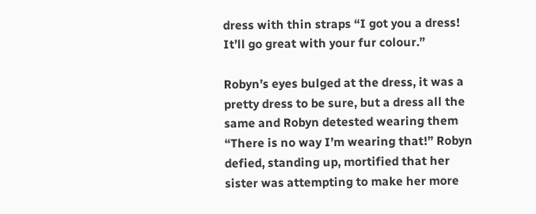dress with thin straps “I got you a dress! It’ll go great with your fur colour.”

Robyn’s eyes bulged at the dress, it was a pretty dress to be sure, but a dress all the same and Robyn detested wearing them “There is no way I’m wearing that!” Robyn defied, standing up, mortified that her sister was attempting to make her more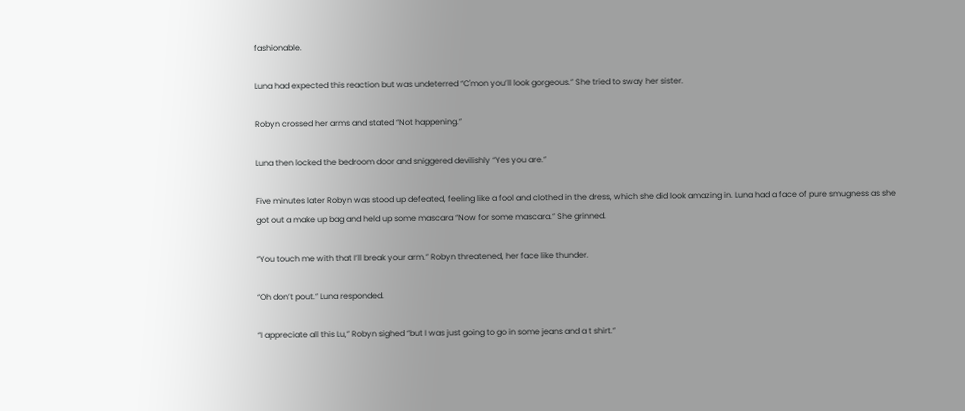fashionable.

Luna had expected this reaction but was undeterred “C'mon you’ll look gorgeous.” She tried to sway her sister.

Robyn crossed her arms and stated “Not happening.”

Luna then locked the bedroom door and sniggered devilishly “Yes you are.”

Five minutes later Robyn was stood up defeated, feeling like a fool and clothed in the dress, which she did look amazing in. Luna had a face of pure smugness as she got out a make up bag and held up some mascara “Now for some mascara.” She grinned.

“You touch me with that I’ll break your arm.” Robyn threatened, her face like thunder.

“Oh don’t pout.” Luna responded.

“I appreciate all this Lu,” Robyn sighed “but I was just going to go in some jeans and a t shirt.”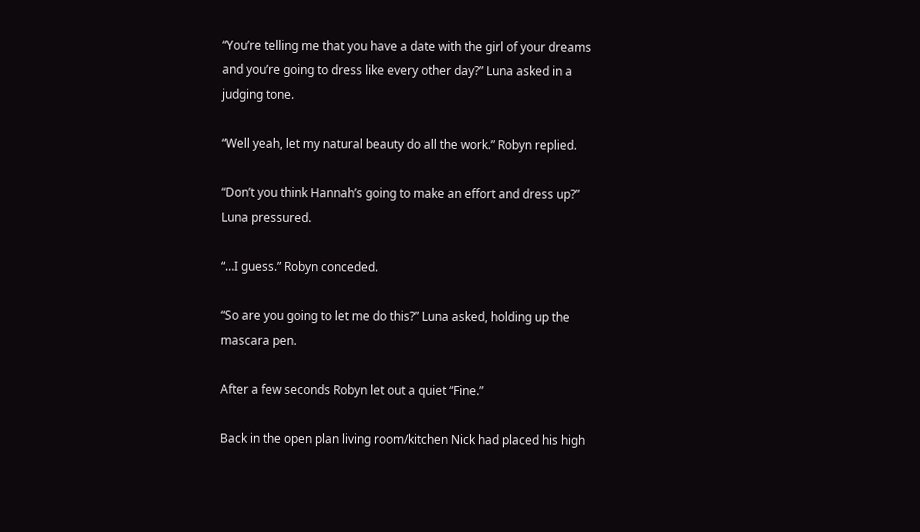“You’re telling me that you have a date with the girl of your dreams and you’re going to dress like every other day?” Luna asked in a judging tone.

“Well yeah, let my natural beauty do all the work.” Robyn replied.

“Don’t you think Hannah’s going to make an effort and dress up?” Luna pressured.

“…I guess.” Robyn conceded.

“So are you going to let me do this?” Luna asked, holding up the mascara pen.

After a few seconds Robyn let out a quiet “Fine.”

Back in the open plan living room/kitchen Nick had placed his high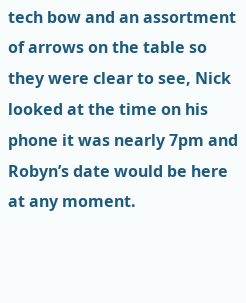tech bow and an assortment of arrows on the table so they were clear to see, Nick looked at the time on his phone it was nearly 7pm and Robyn’s date would be here at any moment.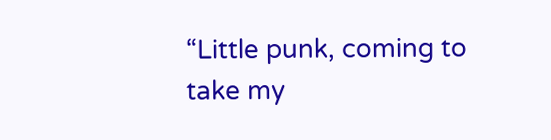“Little punk, coming to take my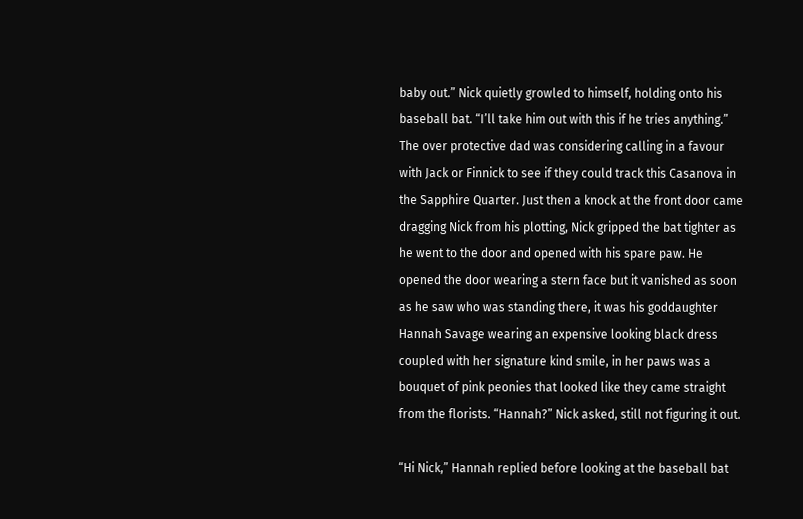baby out.” Nick quietly growled to himself, holding onto his baseball bat. “I’ll take him out with this if he tries anything.” The over protective dad was considering calling in a favour with Jack or Finnick to see if they could track this Casanova in the Sapphire Quarter. Just then a knock at the front door came dragging Nick from his plotting, Nick gripped the bat tighter as he went to the door and opened with his spare paw. He opened the door wearing a stern face but it vanished as soon as he saw who was standing there, it was his goddaughter Hannah Savage wearing an expensive looking black dress coupled with her signature kind smile, in her paws was a bouquet of pink peonies that looked like they came straight from the florists. “Hannah?” Nick asked, still not figuring it out.

“Hi Nick,” Hannah replied before looking at the baseball bat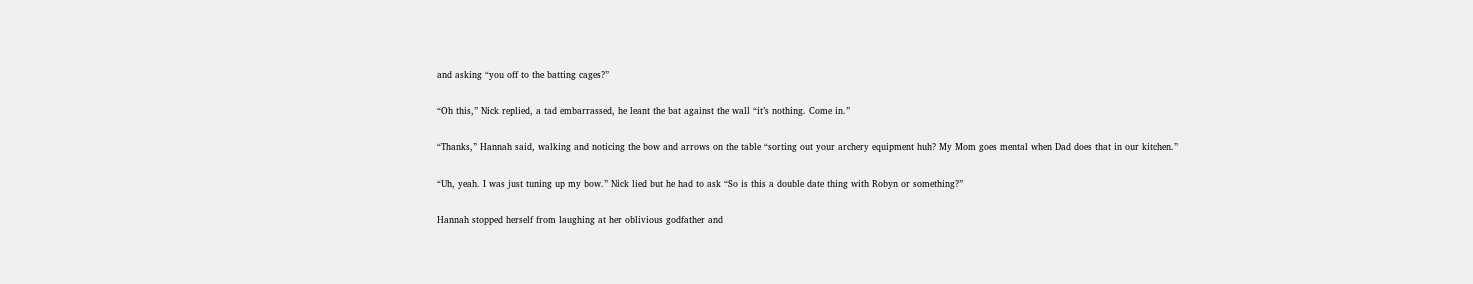and asking “you off to the batting cages?”

“Oh this,” Nick replied, a tad embarrassed, he leant the bat against the wall “it’s nothing. Come in.”

“Thanks,” Hannah said, walking and noticing the bow and arrows on the table “sorting out your archery equipment huh? My Mom goes mental when Dad does that in our kitchen.”

“Uh, yeah. I was just tuning up my bow.” Nick lied but he had to ask “So is this a double date thing with Robyn or something?”

Hannah stopped herself from laughing at her oblivious godfather and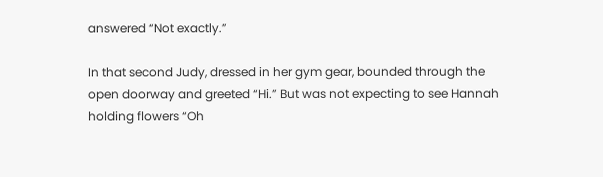answered “Not exactly.”

In that second Judy, dressed in her gym gear, bounded through the open doorway and greeted “Hi.” But was not expecting to see Hannah holding flowers “Oh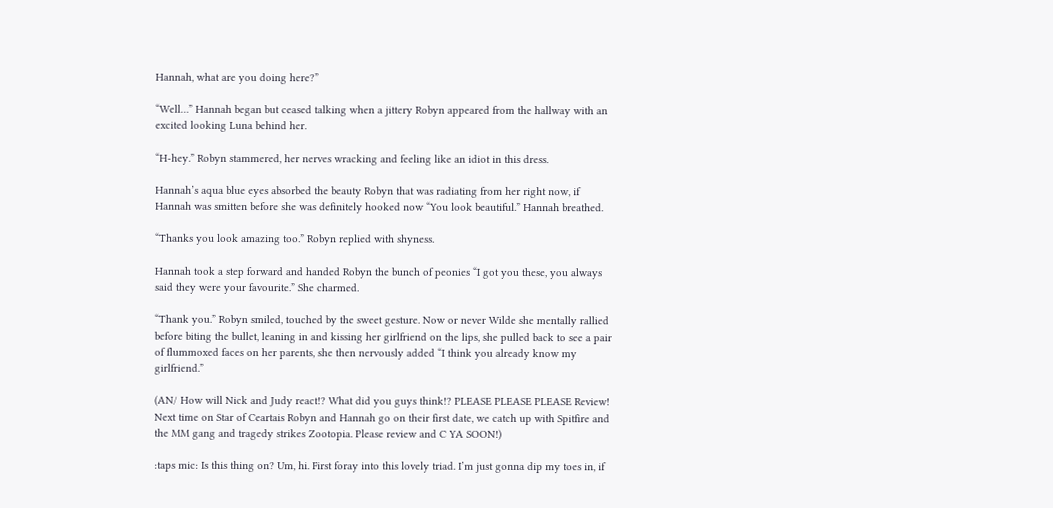Hannah, what are you doing here?”

“Well…” Hannah began but ceased talking when a jittery Robyn appeared from the hallway with an excited looking Luna behind her.

“H-hey.” Robyn stammered, her nerves wracking and feeling like an idiot in this dress.

Hannah’s aqua blue eyes absorbed the beauty Robyn that was radiating from her right now, if Hannah was smitten before she was definitely hooked now “You look beautiful.” Hannah breathed.

“Thanks you look amazing too.” Robyn replied with shyness.

Hannah took a step forward and handed Robyn the bunch of peonies “I got you these, you always said they were your favourite.” She charmed.

“Thank you.” Robyn smiled, touched by the sweet gesture. Now or never Wilde she mentally rallied before biting the bullet, leaning in and kissing her girlfriend on the lips, she pulled back to see a pair of flummoxed faces on her parents, she then nervously added “I think you already know my girlfriend.”

(AN/ How will Nick and Judy react!? What did you guys think!? PLEASE PLEASE PLEASE Review! Next time on Star of Ceartais Robyn and Hannah go on their first date, we catch up with Spitfire and the MM gang and tragedy strikes Zootopia. Please review and C YA SOON!)

:taps mic: Is this thing on? Um, hi. First foray into this lovely triad. I’m just gonna dip my toes in, if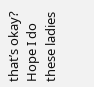that’s okay? Hope I do these ladies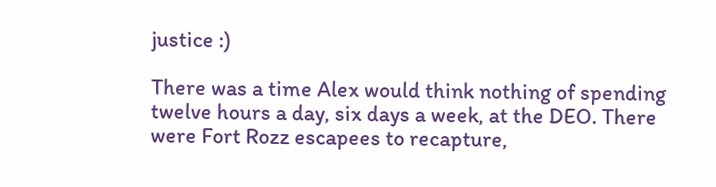justice :)

There was a time Alex would think nothing of spending twelve hours a day, six days a week, at the DEO. There were Fort Rozz escapees to recapture,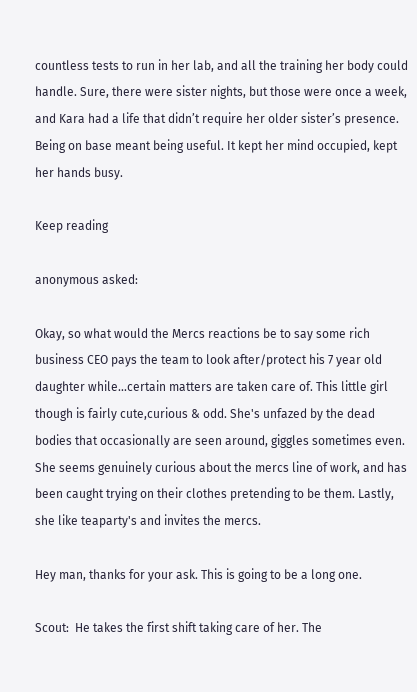countless tests to run in her lab, and all the training her body could handle. Sure, there were sister nights, but those were once a week, and Kara had a life that didn’t require her older sister’s presence. Being on base meant being useful. It kept her mind occupied, kept her hands busy.

Keep reading

anonymous asked:

Okay, so what would the Mercs reactions be to say some rich business CEO pays the team to look after/protect his 7 year old daughter while...certain matters are taken care of. This little girl though is fairly cute,curious & odd. She's unfazed by the dead bodies that occasionally are seen around, giggles sometimes even. She seems genuinely curious about the mercs line of work, and has been caught trying on their clothes pretending to be them. Lastly, she like teaparty's and invites the mercs.

Hey man, thanks for your ask. This is going to be a long one.

Scout:  He takes the first shift taking care of her. The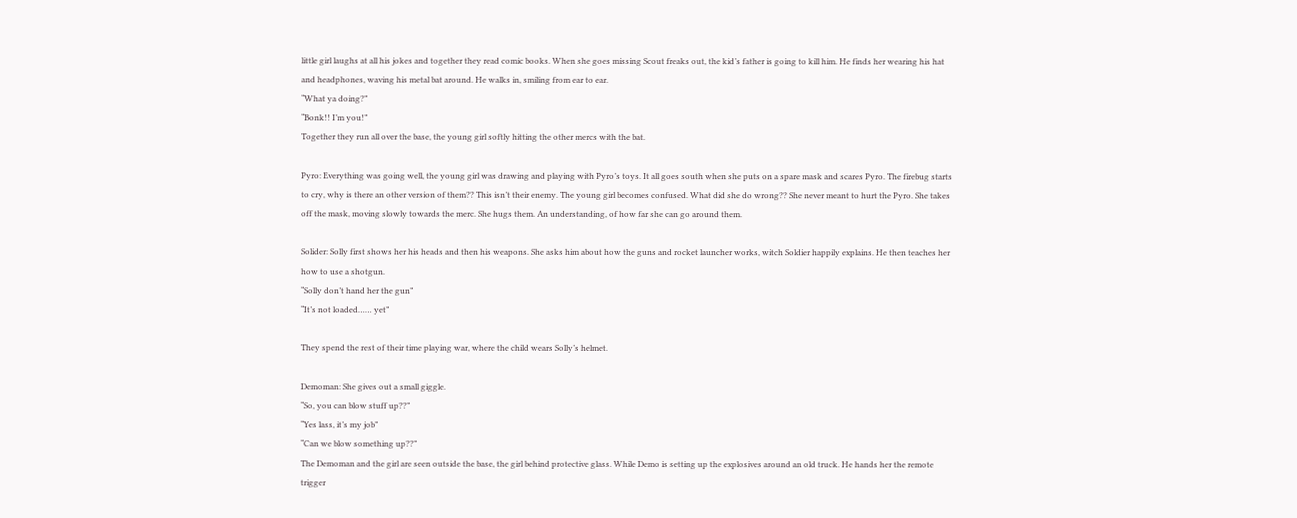little girl laughs at all his jokes and together they read comic books. When she goes missing Scout freaks out, the kid’s father is going to kill him. He finds her wearing his hat and headphones, waving his metal bat around. He walks in, smiling from ear to ear.
“What ya doing?”
“Bonk!! I’m you!”
Together they run all over the base, the young girl softly hitting the other mercs with the bat.

Pyro: Everything was going well, the young girl was drawing and playing with Pyro’s toys. It all goes south when she puts on a spare mask and scares Pyro. The firebug starts to cry, why is there an other version of them?? This isn’t their enemy. The young girl becomes confused. What did she do wrong?? She never meant to hurt the Pyro. She takes off the mask, moving slowly towards the merc. She hugs them. An understanding, of how far she can go around them.

Solider: Solly first shows her his heads and then his weapons. She asks him about how the guns and rocket launcher works, witch Soldier happily explains. He then teaches her how to use a shotgun.
“Solly don’t hand her the gun”
“It’s not loaded…… yet”

They spend the rest of their time playing war, where the child wears Solly’s helmet.

Demoman: She gives out a small giggle.
“So, you can blow stuff up??”
“Yes lass, it’s my job”
“Can we blow something up??”
The Demoman and the girl are seen outside the base, the girl behind protective glass. While Demo is setting up the explosives around an old truck. He hands her the remote trigger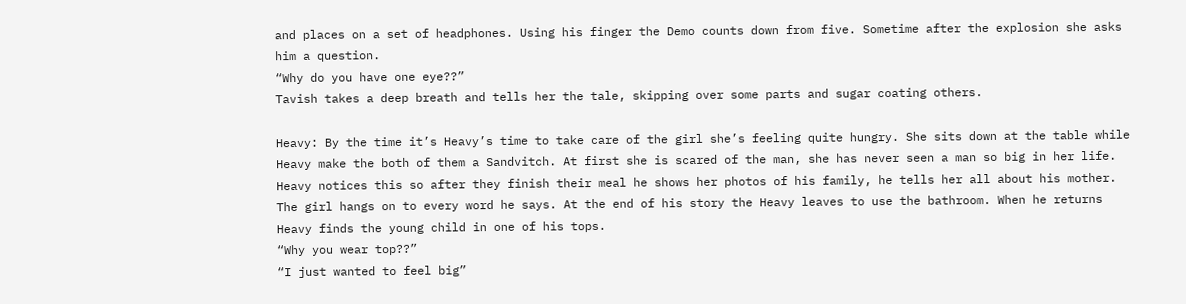and places on a set of headphones. Using his finger the Demo counts down from five. Sometime after the explosion she asks him a question.
“Why do you have one eye??”
Tavish takes a deep breath and tells her the tale, skipping over some parts and sugar coating others.

Heavy: By the time it’s Heavy’s time to take care of the girl she’s feeling quite hungry. She sits down at the table while Heavy make the both of them a Sandvitch. At first she is scared of the man, she has never seen a man so big in her life. Heavy notices this so after they finish their meal he shows her photos of his family, he tells her all about his mother. The girl hangs on to every word he says. At the end of his story the Heavy leaves to use the bathroom. When he returns Heavy finds the young child in one of his tops.
“Why you wear top??”
“I just wanted to feel big”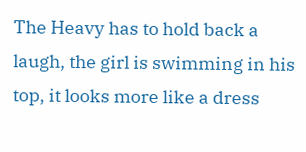The Heavy has to hold back a laugh, the girl is swimming in his top, it looks more like a dress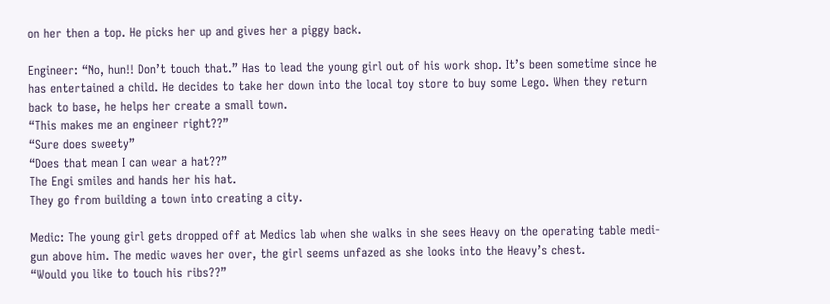on her then a top. He picks her up and gives her a piggy back.

Engineer: “No, hun!! Don’t touch that.” Has to lead the young girl out of his work shop. It’s been sometime since he has entertained a child. He decides to take her down into the local toy store to buy some Lego. When they return back to base, he helps her create a small town.
“This makes me an engineer right??”
“Sure does sweety”
“Does that mean I can wear a hat??”
The Engi smiles and hands her his hat.
They go from building a town into creating a city.

Medic: The young girl gets dropped off at Medics lab when she walks in she sees Heavy on the operating table medi-gun above him. The medic waves her over, the girl seems unfazed as she looks into the Heavy’s chest.
“Would you like to touch his ribs??”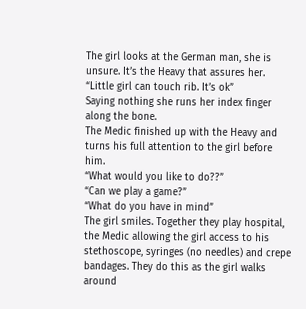The girl looks at the German man, she is unsure. It’s the Heavy that assures her.
“Little girl can touch rib. It’s ok”
Saying nothing she runs her index finger along the bone.
The Medic finished up with the Heavy and turns his full attention to the girl before him.
“What would you like to do??”
“Can we play a game?”
“What do you have in mind”
The girl smiles. Together they play hospital, the Medic allowing the girl access to his stethoscope, syringes (no needles) and crepe bandages. They do this as the girl walks around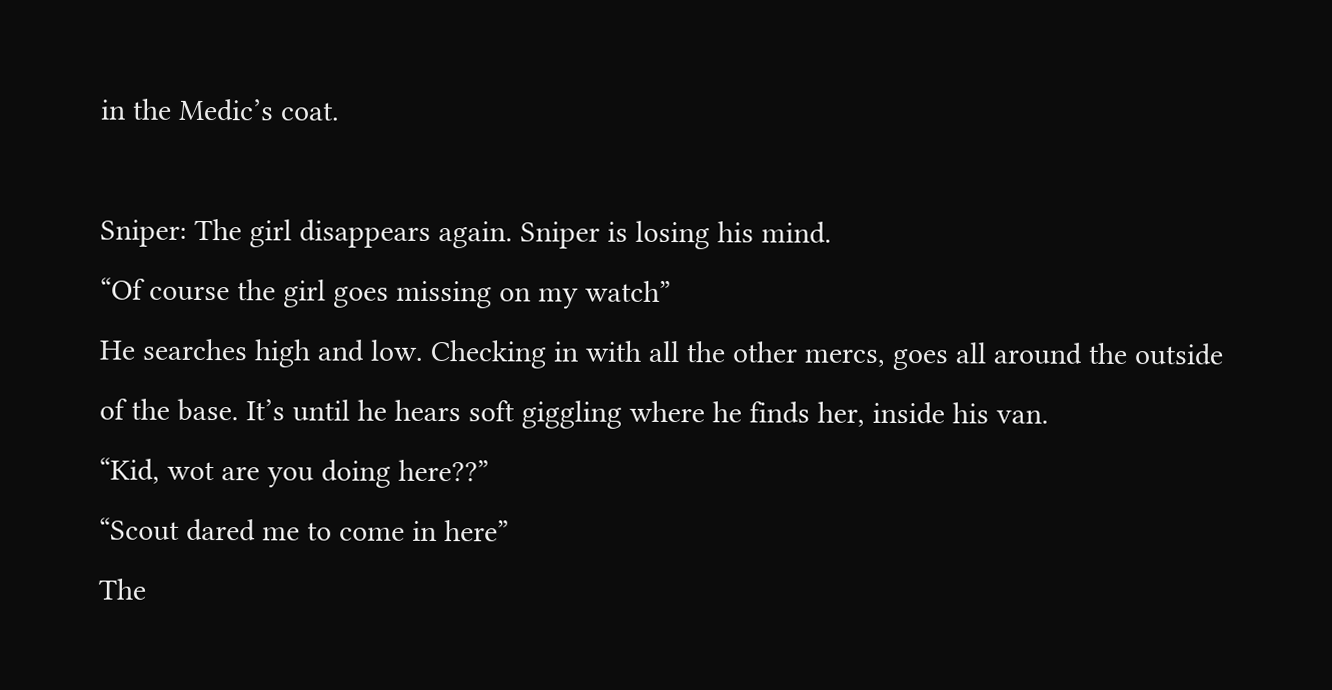in the Medic’s coat.

Sniper: The girl disappears again. Sniper is losing his mind.
“Of course the girl goes missing on my watch”
He searches high and low. Checking in with all the other mercs, goes all around the outside of the base. It’s until he hears soft giggling where he finds her, inside his van.
“Kid, wot are you doing here??”
“Scout dared me to come in here”
The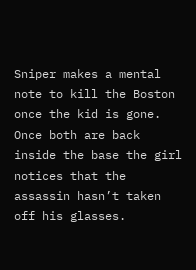Sniper makes a mental note to kill the Boston once the kid is gone. Once both are back inside the base the girl notices that the assassin hasn’t taken off his glasses.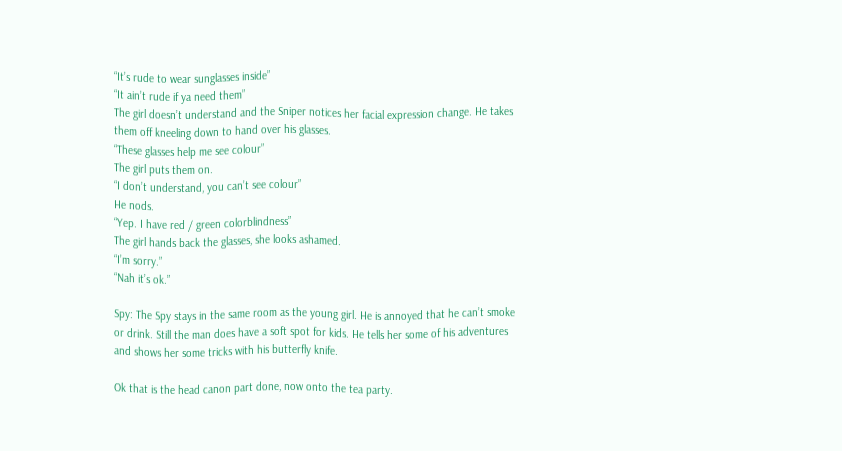“It’s rude to wear sunglasses inside”
“It ain’t rude if ya need them”
The girl doesn’t understand and the Sniper notices her facial expression change. He takes them off kneeling down to hand over his glasses.
“These glasses help me see colour”
The girl puts them on.
“I don’t understand, you can’t see colour”
He nods.
“Yep. I have red / green colorblindness”
The girl hands back the glasses, she looks ashamed.
“I’m sorry.”
“Nah it’s ok.”

Spy: The Spy stays in the same room as the young girl. He is annoyed that he can’t smoke or drink. Still the man does have a soft spot for kids. He tells her some of his adventures and shows her some tricks with his butterfly knife.

Ok that is the head canon part done, now onto the tea party.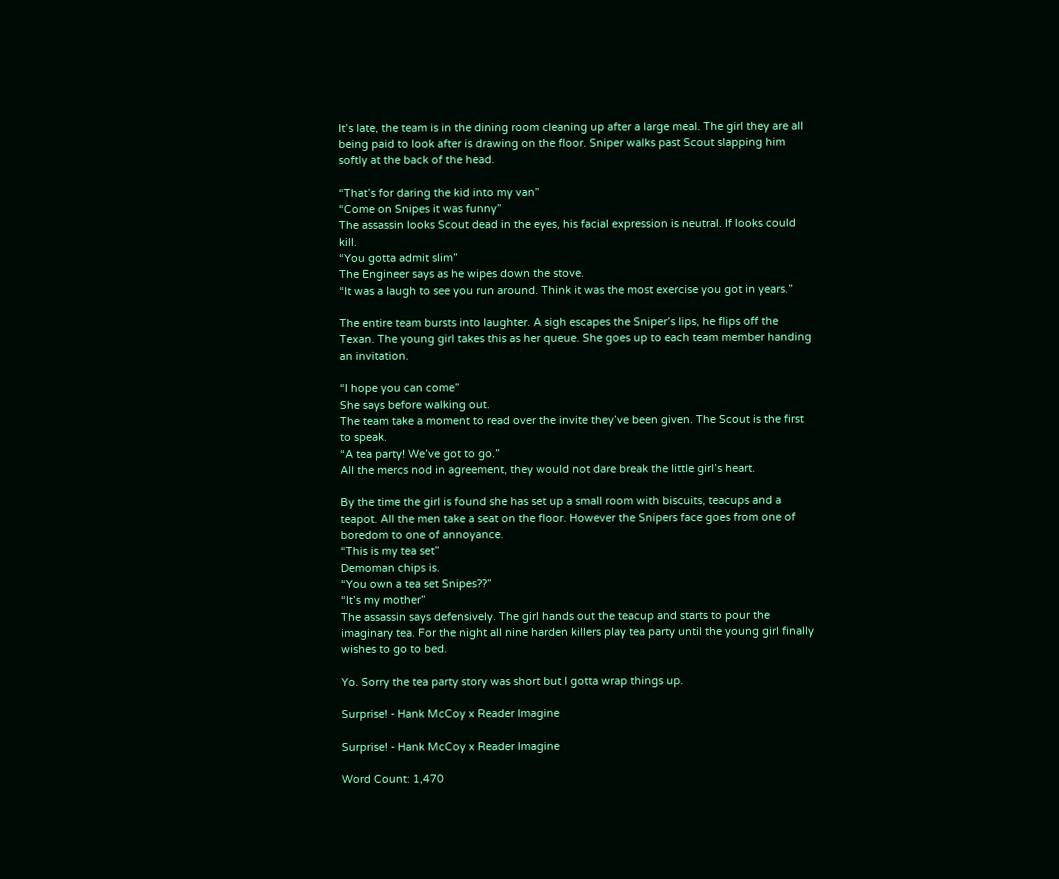It’s late, the team is in the dining room cleaning up after a large meal. The girl they are all being paid to look after is drawing on the floor. Sniper walks past Scout slapping him softly at the back of the head.

“That’s for daring the kid into my van”
“Come on Snipes it was funny”
The assassin looks Scout dead in the eyes, his facial expression is neutral. If looks could kill.
“You gotta admit slim”
The Engineer says as he wipes down the stove.
“It was a laugh to see you run around. Think it was the most exercise you got in years.”

The entire team bursts into laughter. A sigh escapes the Sniper’s lips, he flips off the Texan. The young girl takes this as her queue. She goes up to each team member handing an invitation.

“I hope you can come”
She says before walking out.
The team take a moment to read over the invite they’ve been given. The Scout is the first to speak.
“A tea party! We’ve got to go.”
All the mercs nod in agreement, they would not dare break the little girl’s heart.

By the time the girl is found she has set up a small room with biscuits, teacups and a teapot. All the men take a seat on the floor. However the Snipers face goes from one of boredom to one of annoyance.
“This is my tea set”
Demoman chips is.
“You own a tea set Snipes??”
“It’s my mother”
The assassin says defensively. The girl hands out the teacup and starts to pour the imaginary tea. For the night all nine harden killers play tea party until the young girl finally wishes to go to bed.

Yo. Sorry the tea party story was short but I gotta wrap things up.

Surprise! - Hank McCoy x Reader Imagine

Surprise! - Hank McCoy x Reader Imagine

Word Count: 1,470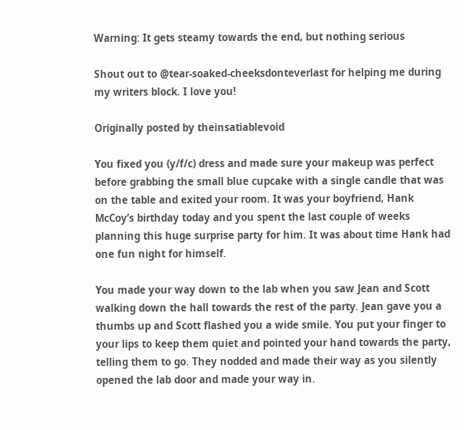Warning: It gets steamy towards the end, but nothing serious

Shout out to @tear-soaked-cheeksdonteverlast for helping me during my writers block. I love you!

Originally posted by theinsatiablevoid

You fixed you (y/f/c) dress and made sure your makeup was perfect before grabbing the small blue cupcake with a single candle that was on the table and exited your room. It was your boyfriend, Hank McCoy’s birthday today and you spent the last couple of weeks planning this huge surprise party for him. It was about time Hank had one fun night for himself.

You made your way down to the lab when you saw Jean and Scott walking down the hall towards the rest of the party. Jean gave you a thumbs up and Scott flashed you a wide smile. You put your finger to your lips to keep them quiet and pointed your hand towards the party, telling them to go. They nodded and made their way as you silently opened the lab door and made your way in.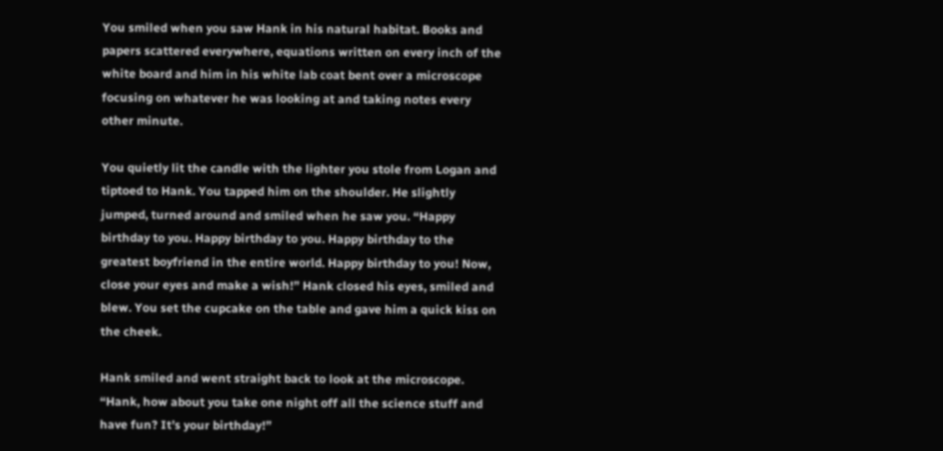You smiled when you saw Hank in his natural habitat. Books and papers scattered everywhere, equations written on every inch of the white board and him in his white lab coat bent over a microscope focusing on whatever he was looking at and taking notes every other minute.

You quietly lit the candle with the lighter you stole from Logan and tiptoed to Hank. You tapped him on the shoulder. He slightly jumped, turned around and smiled when he saw you. “Happy birthday to you. Happy birthday to you. Happy birthday to the greatest boyfriend in the entire world. Happy birthday to you! Now, close your eyes and make a wish!” Hank closed his eyes, smiled and blew. You set the cupcake on the table and gave him a quick kiss on the cheek.

Hank smiled and went straight back to look at the microscope. “Hank, how about you take one night off all the science stuff and have fun? It’s your birthday!”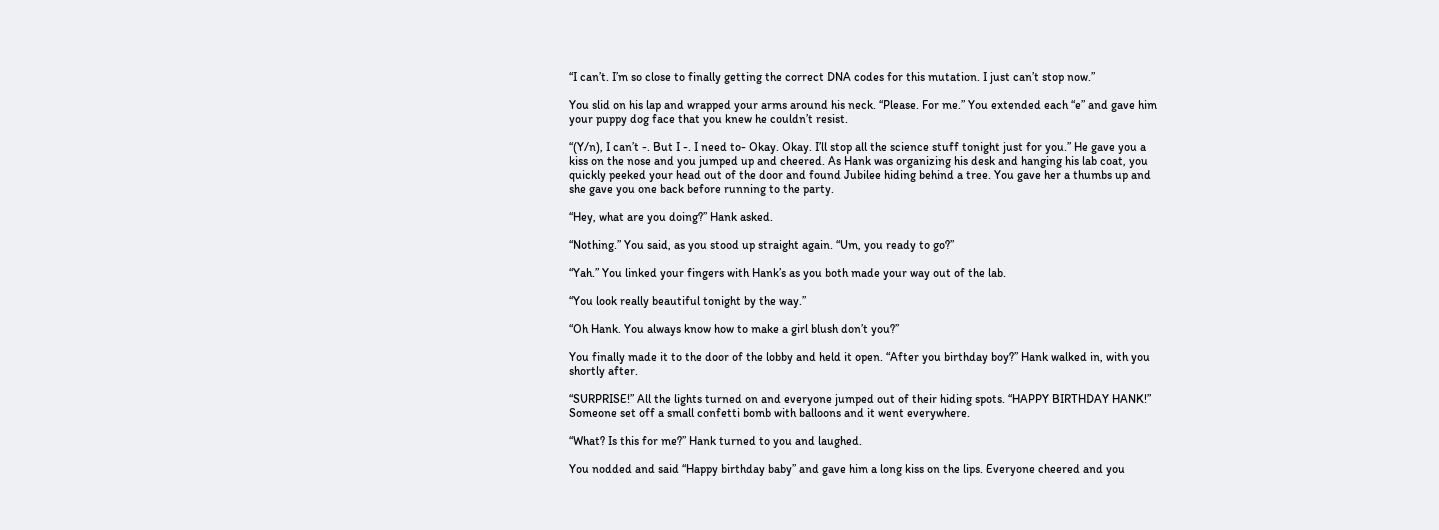“I can’t. I’m so close to finally getting the correct DNA codes for this mutation. I just can’t stop now.”

You slid on his lap and wrapped your arms around his neck. “Please. For me.” You extended each “e” and gave him your puppy dog face that you knew he couldn’t resist.

“(Y/n), I can’t -. But I -. I need to- Okay. Okay. I’ll stop all the science stuff tonight just for you.” He gave you a kiss on the nose and you jumped up and cheered. As Hank was organizing his desk and hanging his lab coat, you quickly peeked your head out of the door and found Jubilee hiding behind a tree. You gave her a thumbs up and she gave you one back before running to the party.

“Hey, what are you doing?” Hank asked.

“Nothing.” You said, as you stood up straight again. “Um, you ready to go?”

“Yah.” You linked your fingers with Hank’s as you both made your way out of the lab.

“You look really beautiful tonight by the way.”

“Oh Hank. You always know how to make a girl blush don’t you?”

You finally made it to the door of the lobby and held it open. “After you birthday boy?” Hank walked in, with you shortly after.

“SURPRISE!” All the lights turned on and everyone jumped out of their hiding spots. “HAPPY BIRTHDAY HANK!” Someone set off a small confetti bomb with balloons and it went everywhere.

“What? Is this for me?” Hank turned to you and laughed.

You nodded and said “Happy birthday baby” and gave him a long kiss on the lips. Everyone cheered and you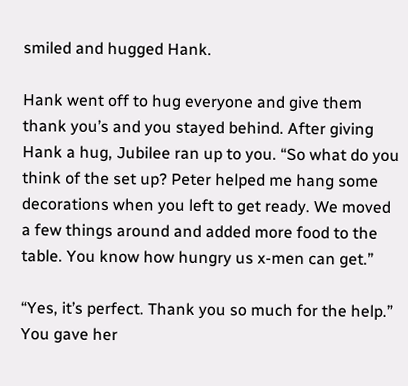smiled and hugged Hank.

Hank went off to hug everyone and give them thank you’s and you stayed behind. After giving Hank a hug, Jubilee ran up to you. “So what do you think of the set up? Peter helped me hang some decorations when you left to get ready. We moved a few things around and added more food to the table. You know how hungry us x-men can get.”

“Yes, it’s perfect. Thank you so much for the help.” You gave her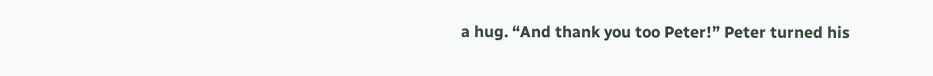a hug. “And thank you too Peter!” Peter turned his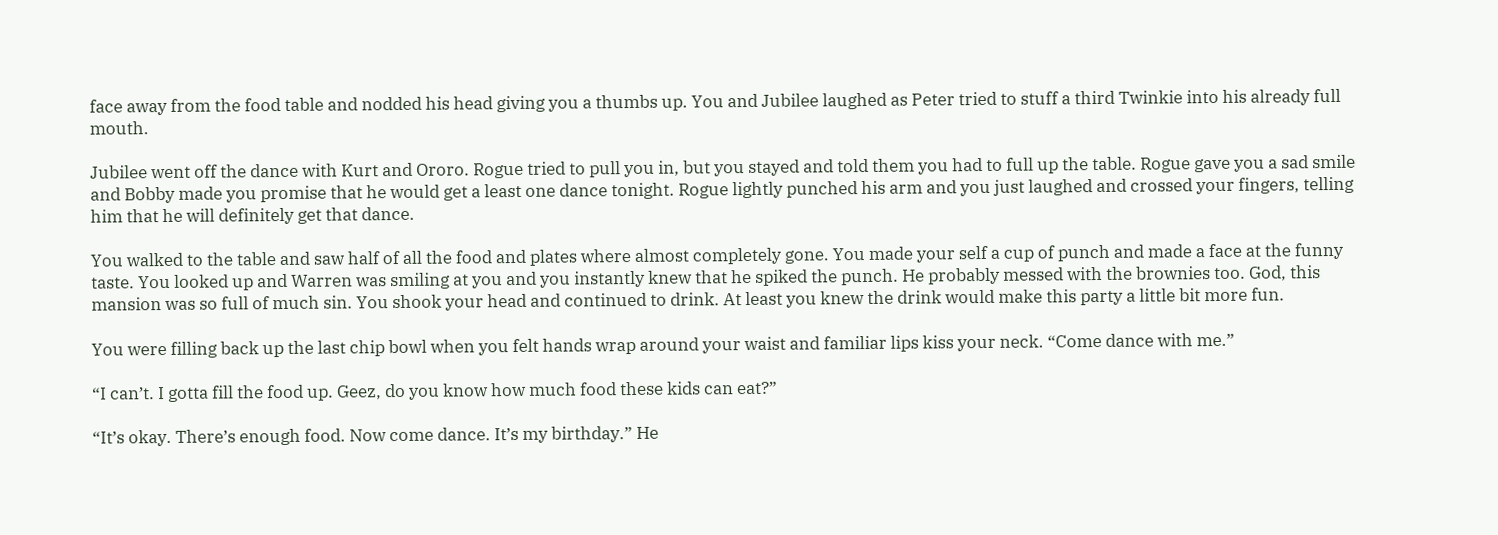face away from the food table and nodded his head giving you a thumbs up. You and Jubilee laughed as Peter tried to stuff a third Twinkie into his already full mouth.

Jubilee went off the dance with Kurt and Ororo. Rogue tried to pull you in, but you stayed and told them you had to full up the table. Rogue gave you a sad smile and Bobby made you promise that he would get a least one dance tonight. Rogue lightly punched his arm and you just laughed and crossed your fingers, telling him that he will definitely get that dance.

You walked to the table and saw half of all the food and plates where almost completely gone. You made your self a cup of punch and made a face at the funny taste. You looked up and Warren was smiling at you and you instantly knew that he spiked the punch. He probably messed with the brownies too. God, this mansion was so full of much sin. You shook your head and continued to drink. At least you knew the drink would make this party a little bit more fun.

You were filling back up the last chip bowl when you felt hands wrap around your waist and familiar lips kiss your neck. “Come dance with me.”

“I can’t. I gotta fill the food up. Geez, do you know how much food these kids can eat?”

“It’s okay. There’s enough food. Now come dance. It’s my birthday.” He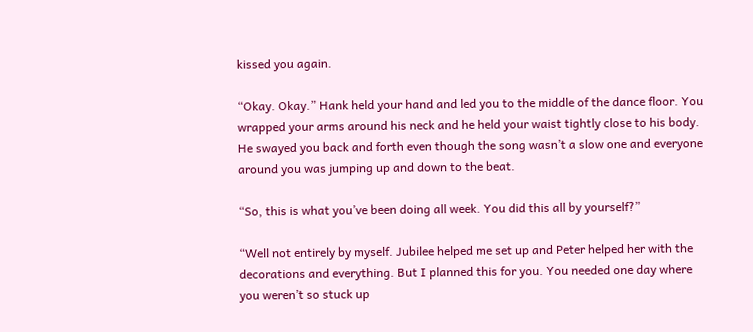kissed you again.

“Okay. Okay.” Hank held your hand and led you to the middle of the dance floor. You wrapped your arms around his neck and he held your waist tightly close to his body. He swayed you back and forth even though the song wasn’t a slow one and everyone around you was jumping up and down to the beat.

“So, this is what you’ve been doing all week. You did this all by yourself?”

“Well not entirely by myself. Jubilee helped me set up and Peter helped her with the decorations and everything. But I planned this for you. You needed one day where you weren’t so stuck up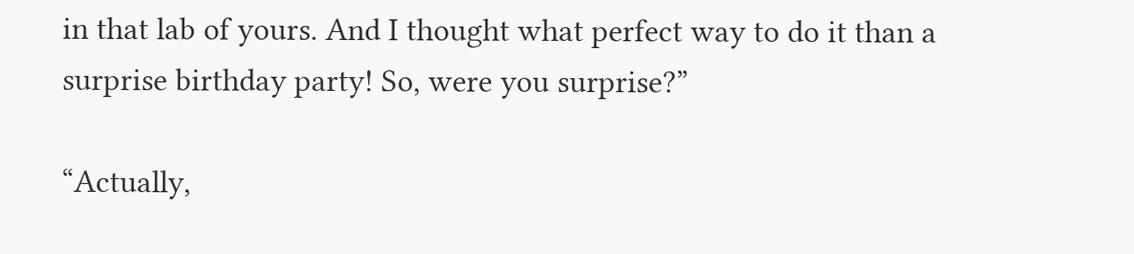in that lab of yours. And I thought what perfect way to do it than a surprise birthday party! So, were you surprise?”

“Actually,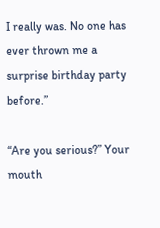I really was. No one has ever thrown me a surprise birthday party before.”

“Are you serious?” Your mouth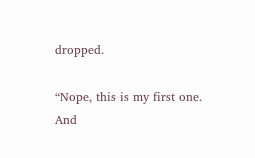dropped.

“Nope, this is my first one. And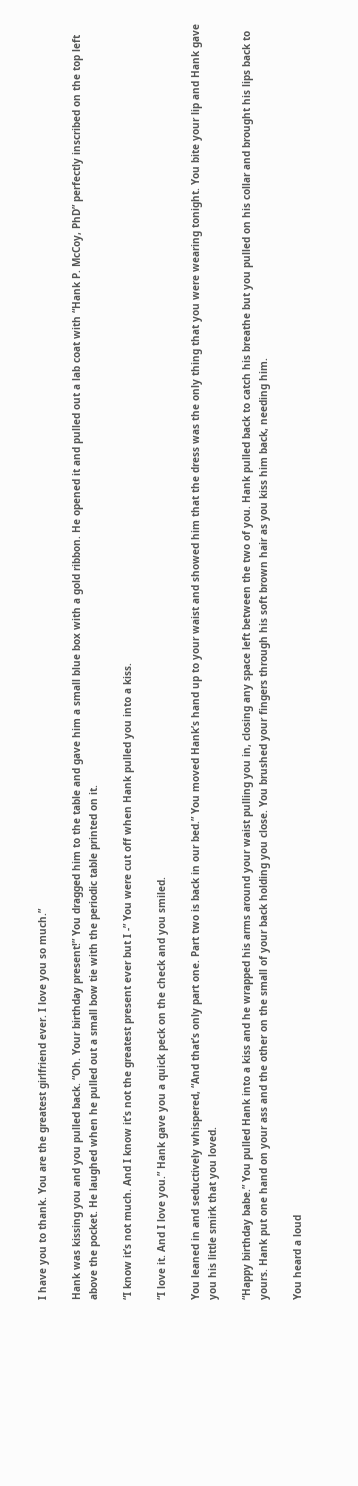I have you to thank. You are the greatest girlfriend ever. I love you so much.”

Hank was kissing you and you pulled back. “Oh. Your birthday present!” You dragged him to the table and gave him a small blue box with a gold ribbon. He opened it and pulled out a lab coat with “Hank P. McCoy, PhD” perfectly inscribed on the top left above the pocket. He laughed when he pulled out a small bow tie with the periodic table printed on it.

“I know it’s not much. And I know it’s not the greatest present ever but I -” You were cut off when Hank pulled you into a kiss.

“I love it. And I love you.” Hank gave you a quick peck on the check and you smiled.

You leaned in and seductively whispered, “And that’s only part one. Part two is back in our bed.” You moved Hank’s hand up to your waist and showed him that the dress was the only thing that you were wearing tonight. You bite your lip and Hank gave you his little smirk that you loved.

“Happy birthday babe.” You pulled Hank into a kiss and he wrapped his arms around your waist pulling you in, closing any space left between the two of you. Hank pulled back to catch his breathe but you pulled on his collar and brought his lips back to yours. Hank put one hand on your ass and the other on the small of your back holding you close. You brushed your fingers through his soft brown hair as you kiss him back, needing him.

You heard a loud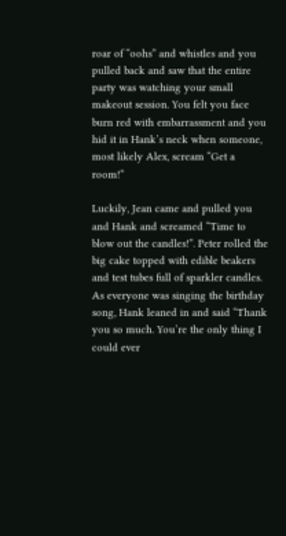roar of “oohs” and whistles and you pulled back and saw that the entire party was watching your small makeout session. You felt you face burn red with embarrassment and you hid it in Hank’s neck when someone, most likely Alex, scream “Get a room!”

Luckily, Jean came and pulled you and Hank and screamed “Time to blow out the candles!”. Peter rolled the big cake topped with edible beakers and test tubes full of sparkler candles. As everyone was singing the birthday song, Hank leaned in and said “Thank you so much. You’re the only thing I could ever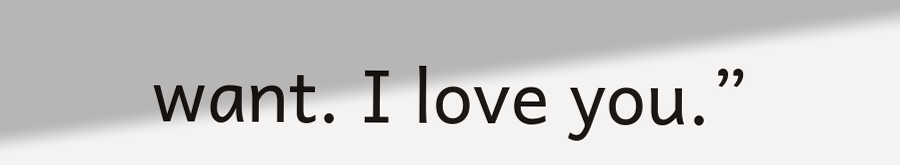want. I love you.”